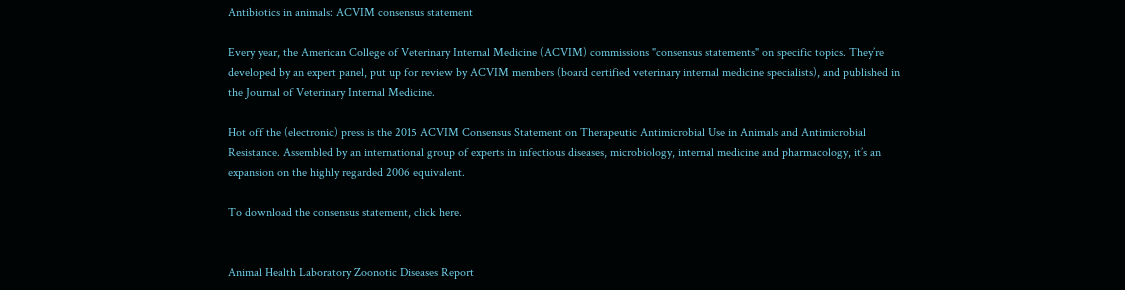Antibiotics in animals: ACVIM consensus statement

Every year, the American College of Veterinary Internal Medicine (ACVIM) commissions "consensus statements" on specific topics. They’re developed by an expert panel, put up for review by ACVIM members (board certified veterinary internal medicine specialists), and published in the Journal of Veterinary Internal Medicine.

Hot off the (electronic) press is the 2015 ACVIM Consensus Statement on Therapeutic Antimicrobial Use in Animals and Antimicrobial Resistance. Assembled by an international group of experts in infectious diseases, microbiology, internal medicine and pharmacology, it’s an expansion on the highly regarded 2006 equivalent.

To download the consensus statement, click here.


Animal Health Laboratory Zoonotic Diseases Report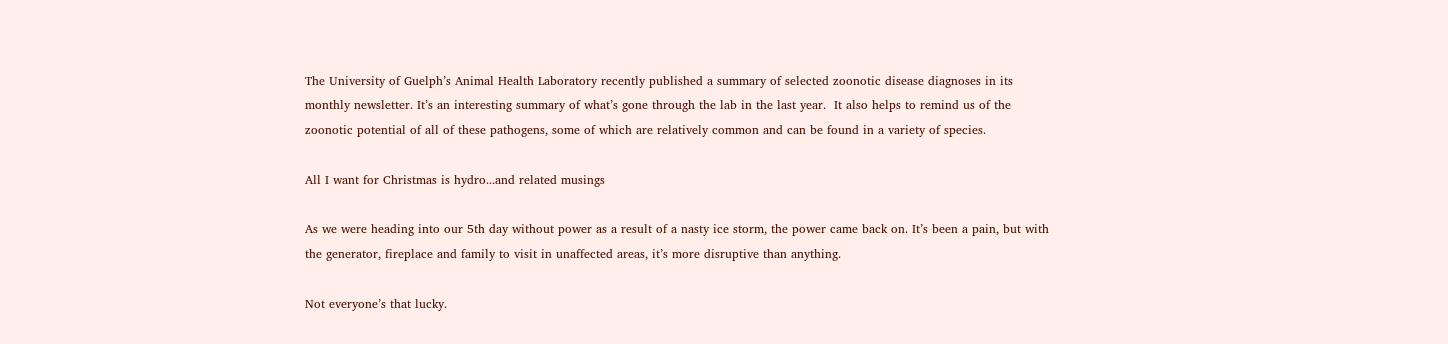The University of Guelph’s Animal Health Laboratory recently published a summary of selected zoonotic disease diagnoses in its monthly newsletter. It’s an interesting summary of what’s gone through the lab in the last year.  It also helps to remind us of the zoonotic potential of all of these pathogens, some of which are relatively common and can be found in a variety of species.

All I want for Christmas is hydro...and related musings

As we were heading into our 5th day without power as a result of a nasty ice storm, the power came back on. It’s been a pain, but with the generator, fireplace and family to visit in unaffected areas, it’s more disruptive than anything.

Not everyone’s that lucky.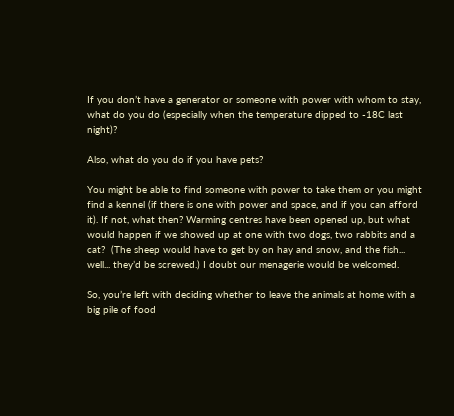If you don’t have a generator or someone with power with whom to stay, what do you do (especially when the temperature dipped to -18C last night)?

Also, what do you do if you have pets?

You might be able to find someone with power to take them or you might find a kennel (if there is one with power and space, and if you can afford it). If not, what then? Warming centres have been opened up, but what would happen if we showed up at one with two dogs, two rabbits and a cat?  (The sheep would have to get by on hay and snow, and the fish... well... they’d be screwed.) I doubt our menagerie would be welcomed.

So, you’re left with deciding whether to leave the animals at home with a big pile of food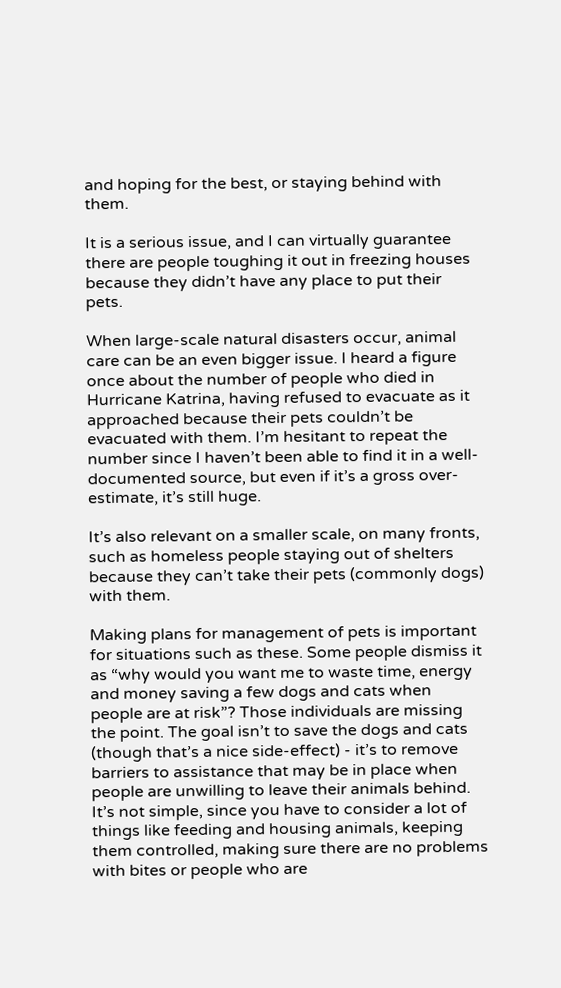and hoping for the best, or staying behind with them.

It is a serious issue, and I can virtually guarantee there are people toughing it out in freezing houses because they didn’t have any place to put their pets.

When large-scale natural disasters occur, animal care can be an even bigger issue. I heard a figure once about the number of people who died in Hurricane Katrina, having refused to evacuate as it approached because their pets couldn’t be evacuated with them. I’m hesitant to repeat the number since I haven’t been able to find it in a well-documented source, but even if it’s a gross over-estimate, it’s still huge.

It’s also relevant on a smaller scale, on many fronts, such as homeless people staying out of shelters because they can’t take their pets (commonly dogs) with them.

Making plans for management of pets is important for situations such as these. Some people dismiss it as “why would you want me to waste time, energy and money saving a few dogs and cats when people are at risk”? Those individuals are missing the point. The goal isn’t to save the dogs and cats (though that’s a nice side-effect) - it’s to remove barriers to assistance that may be in place when people are unwilling to leave their animals behind. It’s not simple, since you have to consider a lot of things like feeding and housing animals, keeping them controlled, making sure there are no problems with bites or people who are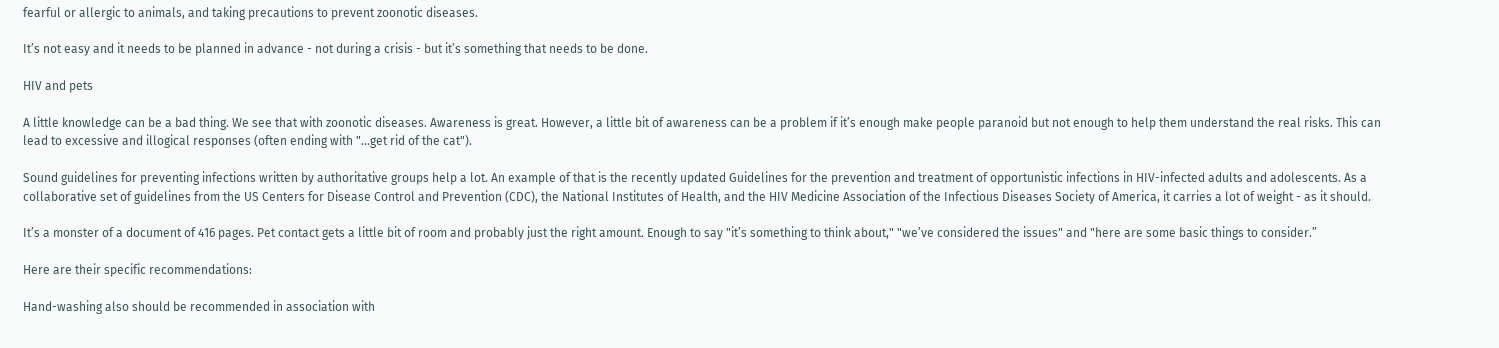fearful or allergic to animals, and taking precautions to prevent zoonotic diseases.

It’s not easy and it needs to be planned in advance - not during a crisis - but it’s something that needs to be done.

HIV and pets

A little knowledge can be a bad thing. We see that with zoonotic diseases. Awareness is great. However, a little bit of awareness can be a problem if it’s enough make people paranoid but not enough to help them understand the real risks. This can lead to excessive and illogical responses (often ending with "...get rid of the cat").

Sound guidelines for preventing infections written by authoritative groups help a lot. An example of that is the recently updated Guidelines for the prevention and treatment of opportunistic infections in HIV-infected adults and adolescents. As a collaborative set of guidelines from the US Centers for Disease Control and Prevention (CDC), the National Institutes of Health, and the HIV Medicine Association of the Infectious Diseases Society of America, it carries a lot of weight - as it should.

It’s a monster of a document of 416 pages. Pet contact gets a little bit of room and probably just the right amount. Enough to say "it’s something to think about," "we’ve considered the issues" and "here are some basic things to consider.”

Here are their specific recommendations:

Hand-washing also should be recommended in association with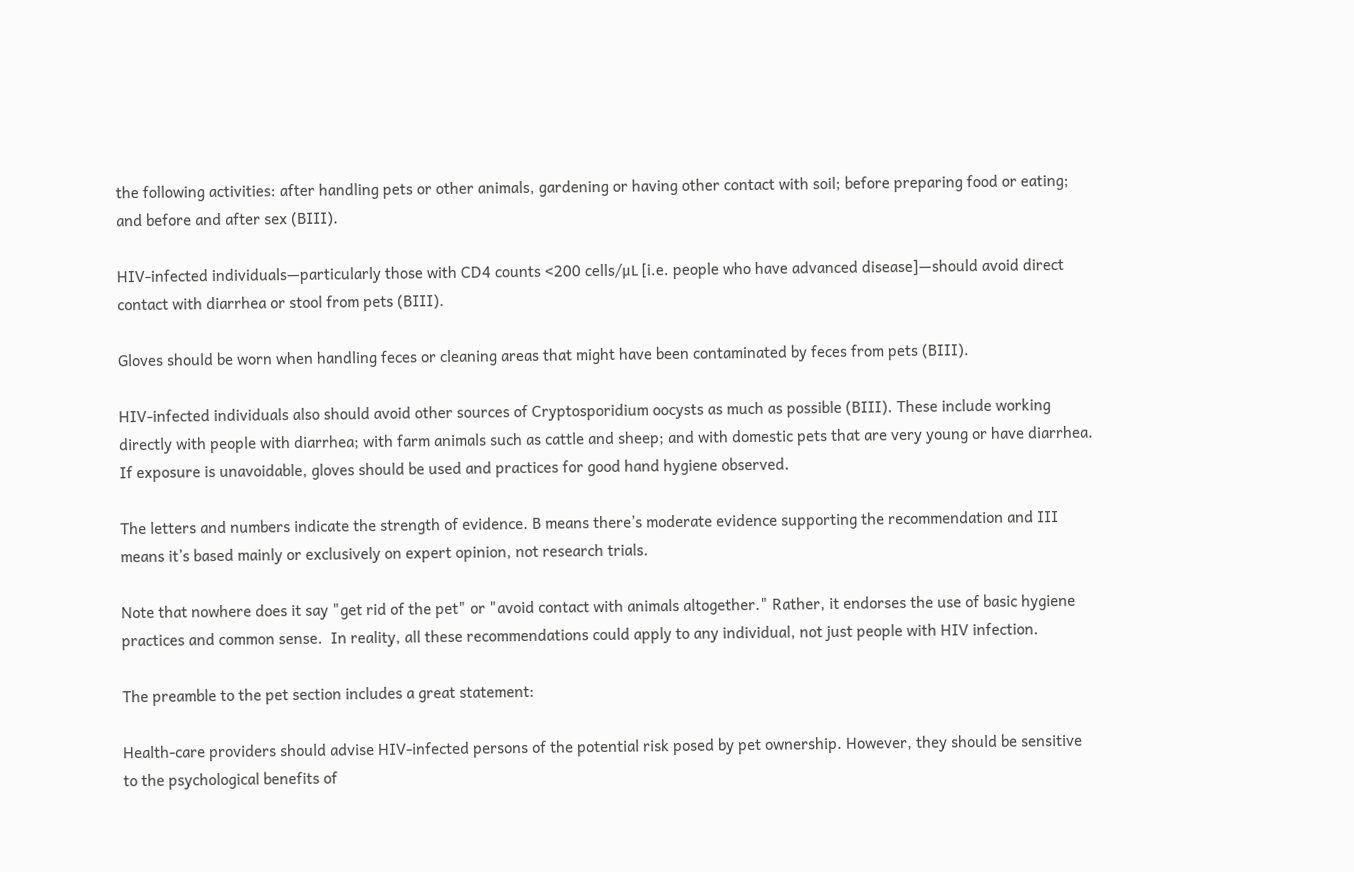the following activities: after handling pets or other animals, gardening or having other contact with soil; before preparing food or eating; and before and after sex (BIII).

HIV-infected individuals—particularly those with CD4 counts <200 cells/μL [i.e. people who have advanced disease]—should avoid direct contact with diarrhea or stool from pets (BIII).

Gloves should be worn when handling feces or cleaning areas that might have been contaminated by feces from pets (BIII).

HIV-infected individuals also should avoid other sources of Cryptosporidium oocysts as much as possible (BIII). These include working directly with people with diarrhea; with farm animals such as cattle and sheep; and with domestic pets that are very young or have diarrhea. If exposure is unavoidable, gloves should be used and practices for good hand hygiene observed.

The letters and numbers indicate the strength of evidence. B means there’s moderate evidence supporting the recommendation and III means it’s based mainly or exclusively on expert opinion, not research trials.

Note that nowhere does it say "get rid of the pet" or "avoid contact with animals altogether." Rather, it endorses the use of basic hygiene practices and common sense.  In reality, all these recommendations could apply to any individual, not just people with HIV infection.

The preamble to the pet section includes a great statement:

Health-care providers should advise HIV-infected persons of the potential risk posed by pet ownership. However, they should be sensitive to the psychological benefits of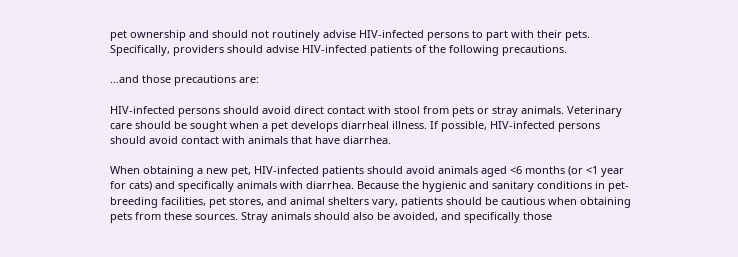pet ownership and should not routinely advise HIV-infected persons to part with their pets. Specifically, providers should advise HIV-infected patients of the following precautions.

…and those precautions are:

HIV-infected persons should avoid direct contact with stool from pets or stray animals. Veterinary care should be sought when a pet develops diarrheal illness. If possible, HIV-infected persons should avoid contact with animals that have diarrhea.

When obtaining a new pet, HIV-infected patients should avoid animals aged <6 months (or <1 year for cats) and specifically animals with diarrhea. Because the hygienic and sanitary conditions in pet-breeding facilities, pet stores, and animal shelters vary, patients should be cautious when obtaining pets from these sources. Stray animals should also be avoided, and specifically those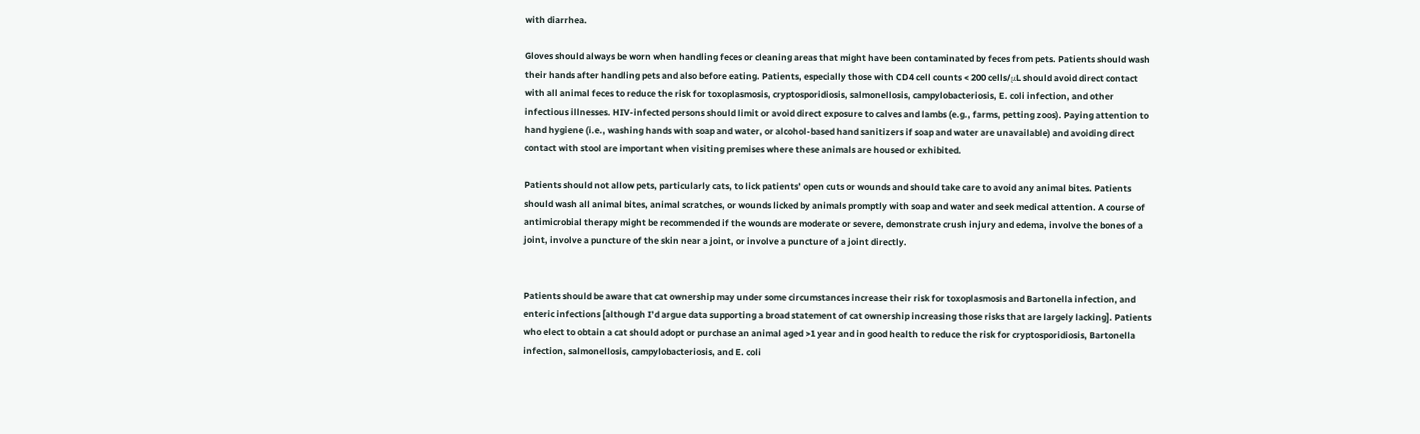with diarrhea.

Gloves should always be worn when handling feces or cleaning areas that might have been contaminated by feces from pets. Patients should wash their hands after handling pets and also before eating. Patients, especially those with CD4 cell counts < 200 cells/μL should avoid direct contact with all animal feces to reduce the risk for toxoplasmosis, cryptosporidiosis, salmonellosis, campylobacteriosis, E. coli infection, and other infectious illnesses. HIV-infected persons should limit or avoid direct exposure to calves and lambs (e.g., farms, petting zoos). Paying attention to hand hygiene (i.e., washing hands with soap and water, or alcohol-based hand sanitizers if soap and water are unavailable) and avoiding direct contact with stool are important when visiting premises where these animals are housed or exhibited.

Patients should not allow pets, particularly cats, to lick patients’ open cuts or wounds and should take care to avoid any animal bites. Patients should wash all animal bites, animal scratches, or wounds licked by animals promptly with soap and water and seek medical attention. A course of antimicrobial therapy might be recommended if the wounds are moderate or severe, demonstrate crush injury and edema, involve the bones of a joint, involve a puncture of the skin near a joint, or involve a puncture of a joint directly.


Patients should be aware that cat ownership may under some circumstances increase their risk for toxoplasmosis and Bartonella infection, and enteric infections [although I’d argue data supporting a broad statement of cat ownership increasing those risks that are largely lacking]. Patients who elect to obtain a cat should adopt or purchase an animal aged >1 year and in good health to reduce the risk for cryptosporidiosis, Bartonella infection, salmonellosis, campylobacteriosis, and E. coli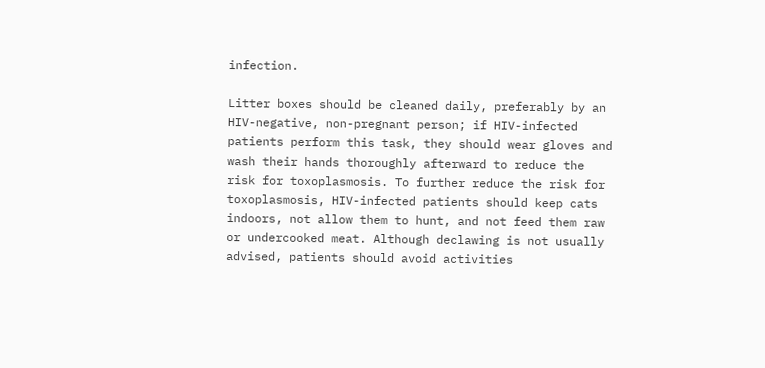infection.

Litter boxes should be cleaned daily, preferably by an HIV-negative, non-pregnant person; if HIV-infected patients perform this task, they should wear gloves and wash their hands thoroughly afterward to reduce the risk for toxoplasmosis. To further reduce the risk for toxoplasmosis, HIV-infected patients should keep cats indoors, not allow them to hunt, and not feed them raw or undercooked meat. Although declawing is not usually advised, patients should avoid activities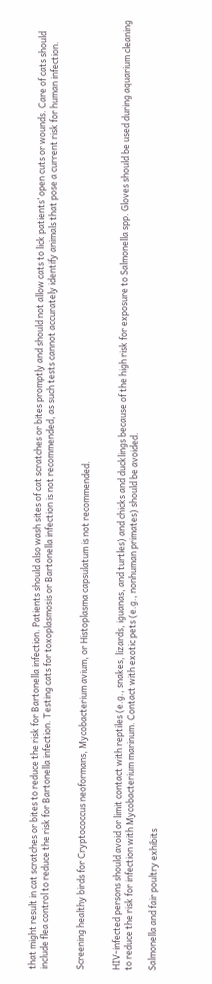that might result in cat scratches or bites to reduce the risk for Bartonella infection. Patients should also wash sites of cat scratches or bites promptly and should not allow cats to lick patients’ open cuts or wounds. Care of cats should include flea control to reduce the risk for Bartonella infection. Testing cats for toxoplasmosis or Bartonella infection is not recommended, as such tests cannot accurately identify animals that pose a current risk for human infection.


Screening healthy birds for Cryptococcus neoformans, Mycobacterium avium, or Histoplasma capsulatum is not recommended.


HIV-infected persons should avoid or limit contact with reptiles (e.g., snakes, lizards, iguanas, and turtles) and chicks and ducklings because of the high risk for exposure to Salmonella spp. Gloves should be used during aquarium cleaning to reduce the risk for infection with Mycobacterium marinum. Contact with exotic pets (e.g., nonhuman primates) should be avoided.

Salmonella and fair poultry exhibits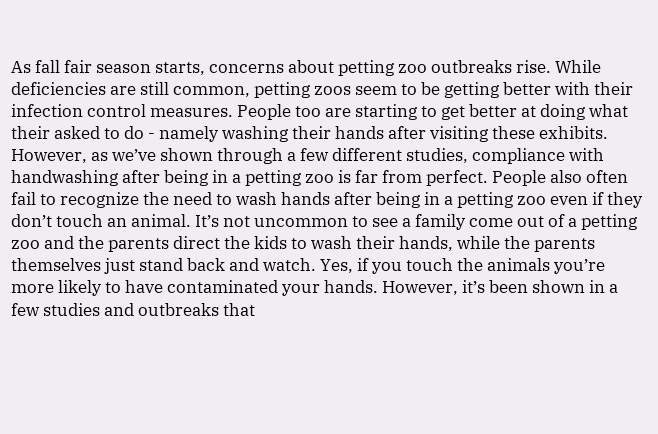As fall fair season starts, concerns about petting zoo outbreaks rise. While deficiencies are still common, petting zoos seem to be getting better with their infection control measures. People too are starting to get better at doing what their asked to do - namely washing their hands after visiting these exhibits. However, as we’ve shown through a few different studies, compliance with handwashing after being in a petting zoo is far from perfect. People also often fail to recognize the need to wash hands after being in a petting zoo even if they don’t touch an animal. It’s not uncommon to see a family come out of a petting zoo and the parents direct the kids to wash their hands, while the parents themselves just stand back and watch. Yes, if you touch the animals you’re more likely to have contaminated your hands. However, it’s been shown in a few studies and outbreaks that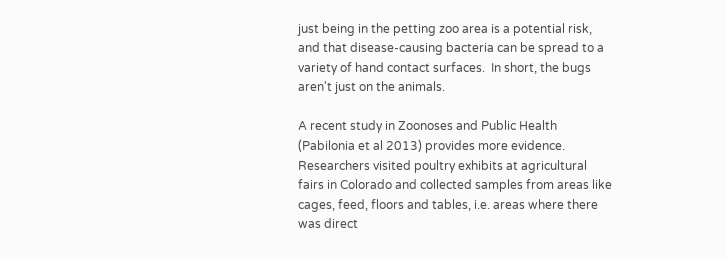just being in the petting zoo area is a potential risk, and that disease-causing bacteria can be spread to a variety of hand contact surfaces.  In short, the bugs aren't just on the animals.

A recent study in Zoonoses and Public Health (Pabilonia et al 2013) provides more evidence. Researchers visited poultry exhibits at agricultural fairs in Colorado and collected samples from areas like cages, feed, floors and tables, i.e. areas where there was direct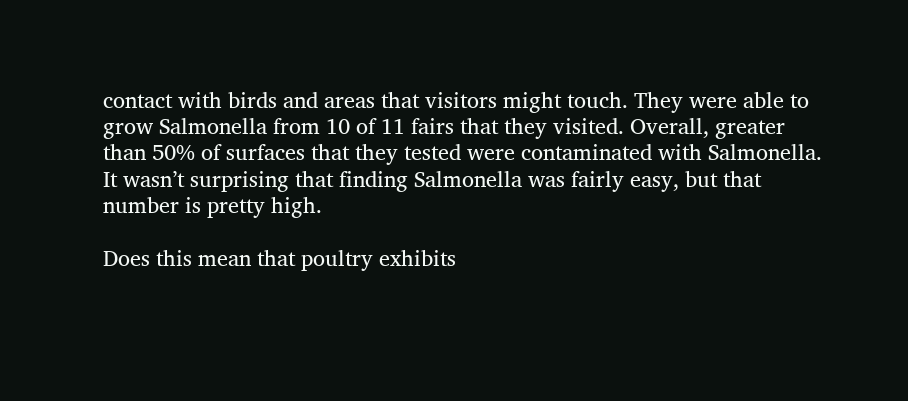contact with birds and areas that visitors might touch. They were able to grow Salmonella from 10 of 11 fairs that they visited. Overall, greater than 50% of surfaces that they tested were contaminated with Salmonella. It wasn’t surprising that finding Salmonella was fairly easy, but that number is pretty high.

Does this mean that poultry exhibits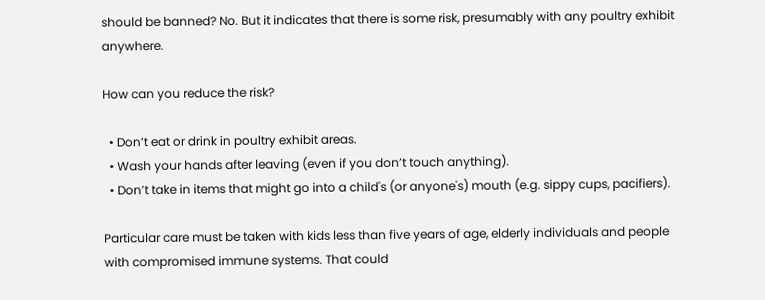should be banned? No. But it indicates that there is some risk, presumably with any poultry exhibit anywhere.

How can you reduce the risk?

  • Don’t eat or drink in poultry exhibit areas.
  • Wash your hands after leaving (even if you don’t touch anything).
  • Don’t take in items that might go into a child's (or anyone's) mouth (e.g. sippy cups, pacifiers).

Particular care must be taken with kids less than five years of age, elderly individuals and people with compromised immune systems. That could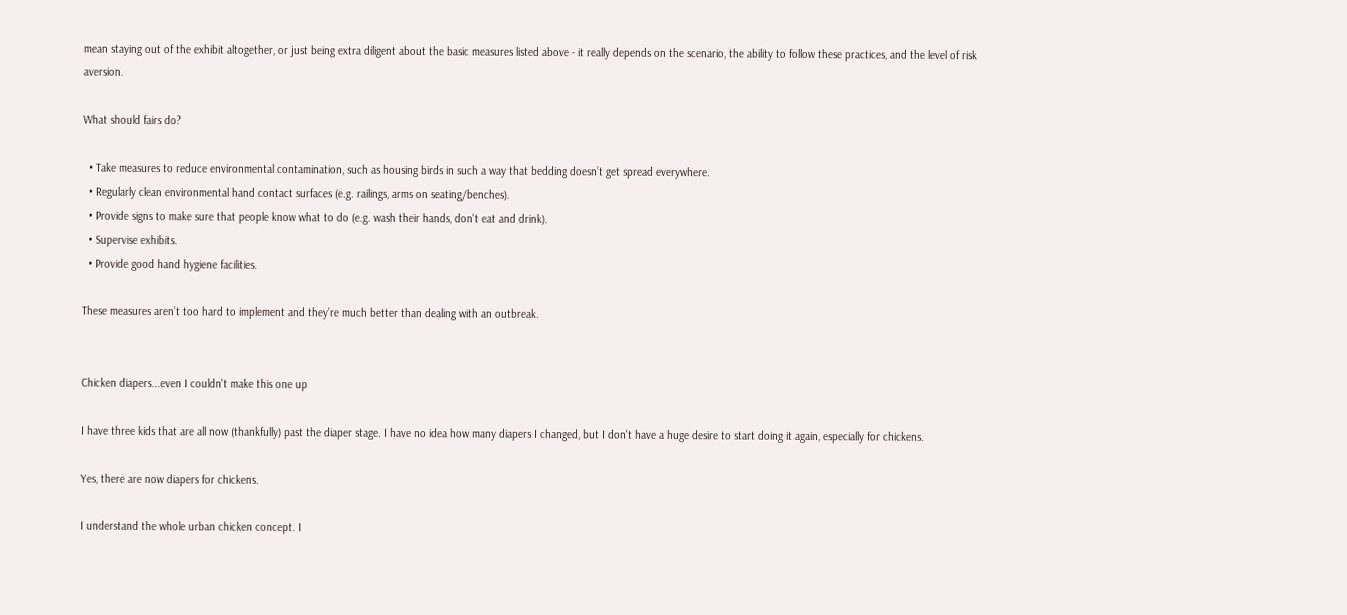mean staying out of the exhibit altogether, or just being extra diligent about the basic measures listed above - it really depends on the scenario, the ability to follow these practices, and the level of risk aversion.

What should fairs do?

  • Take measures to reduce environmental contamination, such as housing birds in such a way that bedding doesn’t get spread everywhere.
  • Regularly clean environmental hand contact surfaces (e.g. railings, arms on seating/benches).
  • Provide signs to make sure that people know what to do (e.g. wash their hands, don't eat and drink).
  • Supervise exhibits.
  • Provide good hand hygiene facilities.

These measures aren’t too hard to implement and they’re much better than dealing with an outbreak.


Chicken diapers...even I couldn't make this one up

I have three kids that are all now (thankfully) past the diaper stage. I have no idea how many diapers I changed, but I don't have a huge desire to start doing it again, especially for chickens.

Yes, there are now diapers for chickens.

I understand the whole urban chicken concept. I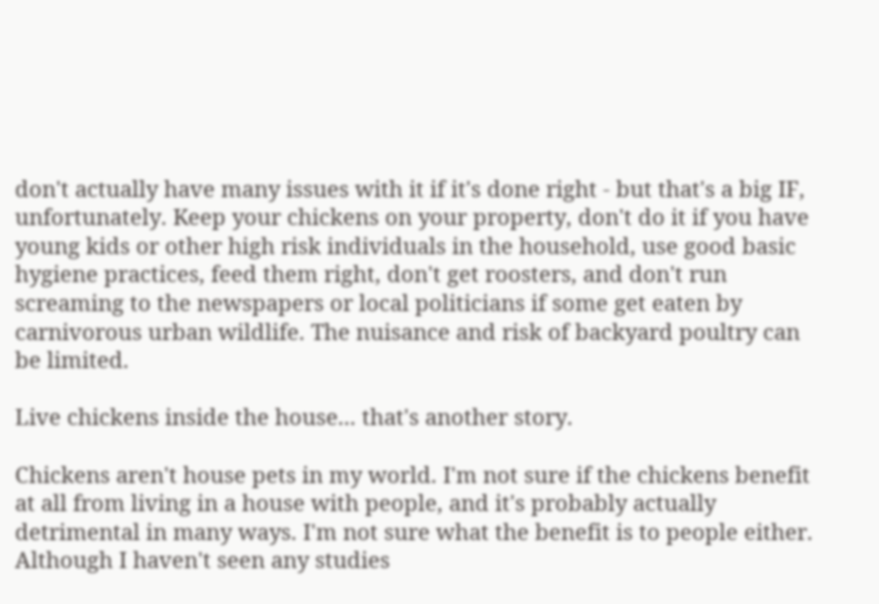don't actually have many issues with it if it's done right - but that's a big IF, unfortunately. Keep your chickens on your property, don't do it if you have young kids or other high risk individuals in the household, use good basic hygiene practices, feed them right, don't get roosters, and don't run screaming to the newspapers or local politicians if some get eaten by carnivorous urban wildlife. The nuisance and risk of backyard poultry can be limited.

Live chickens inside the house... that's another story.

Chickens aren't house pets in my world. I'm not sure if the chickens benefit at all from living in a house with people, and it's probably actually detrimental in many ways. I'm not sure what the benefit is to people either. Although I haven't seen any studies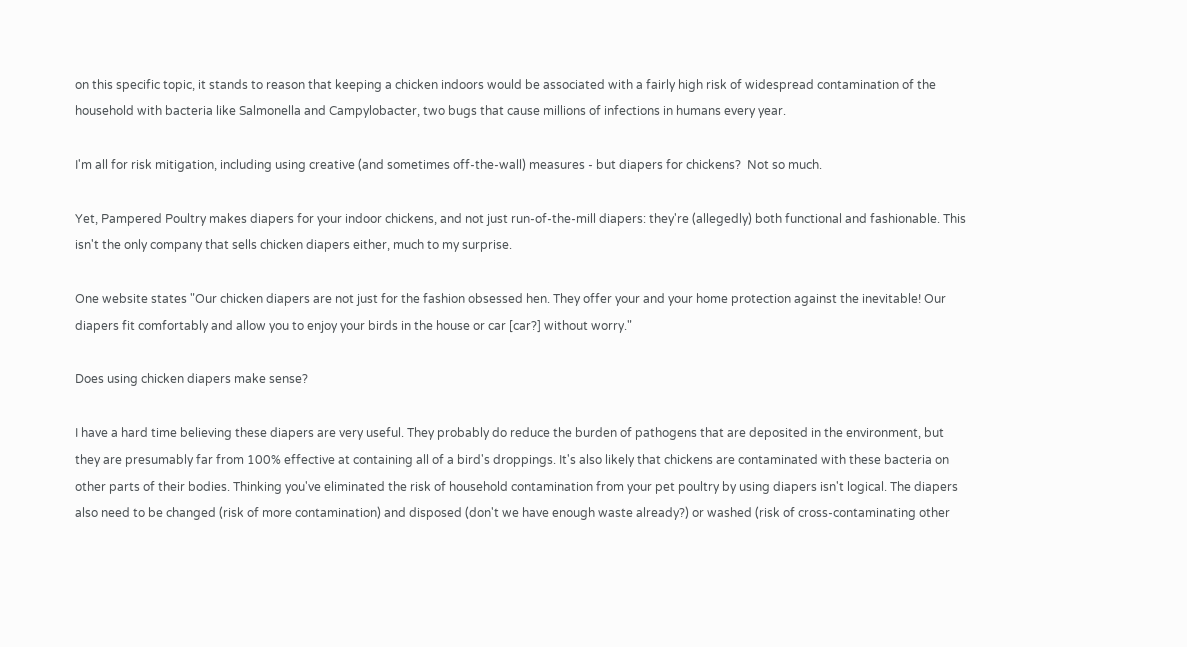on this specific topic, it stands to reason that keeping a chicken indoors would be associated with a fairly high risk of widespread contamination of the household with bacteria like Salmonella and Campylobacter, two bugs that cause millions of infections in humans every year.

I'm all for risk mitigation, including using creative (and sometimes off-the-wall) measures - but diapers for chickens?  Not so much.

Yet, Pampered Poultry makes diapers for your indoor chickens, and not just run-of-the-mill diapers: they're (allegedly) both functional and fashionable. This isn't the only company that sells chicken diapers either, much to my surprise.

One website states "Our chicken diapers are not just for the fashion obsessed hen. They offer your and your home protection against the inevitable! Our diapers fit comfortably and allow you to enjoy your birds in the house or car [car?] without worry."

Does using chicken diapers make sense?

I have a hard time believing these diapers are very useful. They probably do reduce the burden of pathogens that are deposited in the environment, but they are presumably far from 100% effective at containing all of a bird's droppings. It's also likely that chickens are contaminated with these bacteria on other parts of their bodies. Thinking you've eliminated the risk of household contamination from your pet poultry by using diapers isn't logical. The diapers also need to be changed (risk of more contamination) and disposed (don't we have enough waste already?) or washed (risk of cross-contaminating other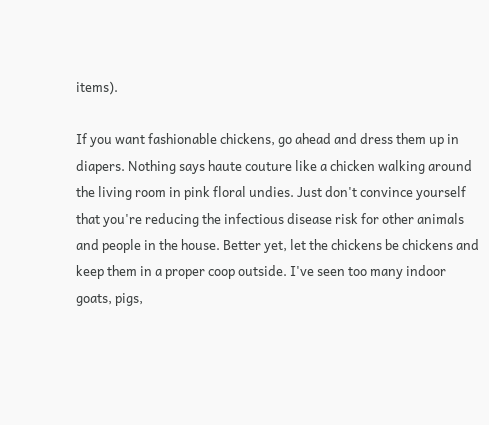items).

If you want fashionable chickens, go ahead and dress them up in diapers. Nothing says haute couture like a chicken walking around the living room in pink floral undies. Just don't convince yourself that you're reducing the infectious disease risk for other animals and people in the house. Better yet, let the chickens be chickens and keep them in a proper coop outside. I've seen too many indoor goats, pigs,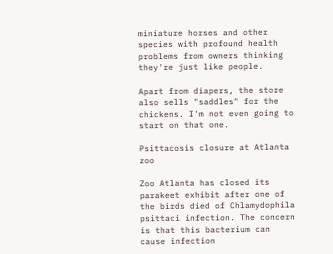miniature horses and other species with profound health problems from owners thinking they're just like people.

Apart from diapers, the store also sells "saddles" for the chickens. I'm not even going to start on that one.

Psittacosis closure at Atlanta zoo

Zoo Atlanta has closed its parakeet exhibit after one of the birds died of Chlamydophila psittaci infection. The concern is that this bacterium can cause infection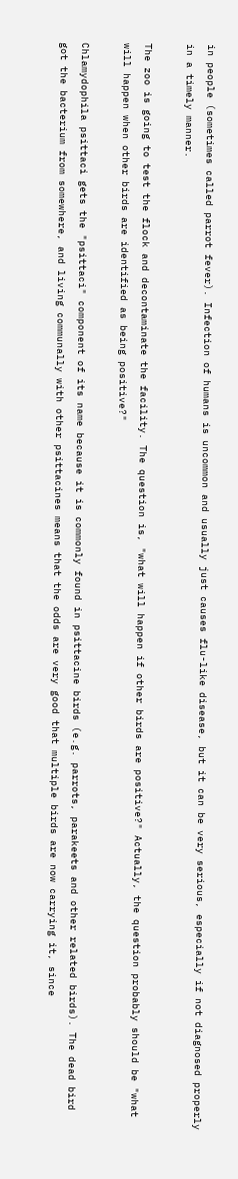in people (sometimes called parrot fever). Infection of humans is uncommon and usually just causes flu-like disease, but it can be very serious, especially if not diagnosed properly in a timely manner.

The zoo is going to test the flock and decontaminate the facility. The question is, "what will happen if other birds are positive?" Actually, the question probably should be "what will happen when other birds are identified as being positive?"

Chlamydophila psittaci gets the "psittaci" component of its name because it is commonly found in psittacine birds (e.g. parrots, parakeets and other related birds). The dead bird got the bacterium from somewhere, and living communally with other psittacines means that the odds are very good that multiple birds are now carrying it, since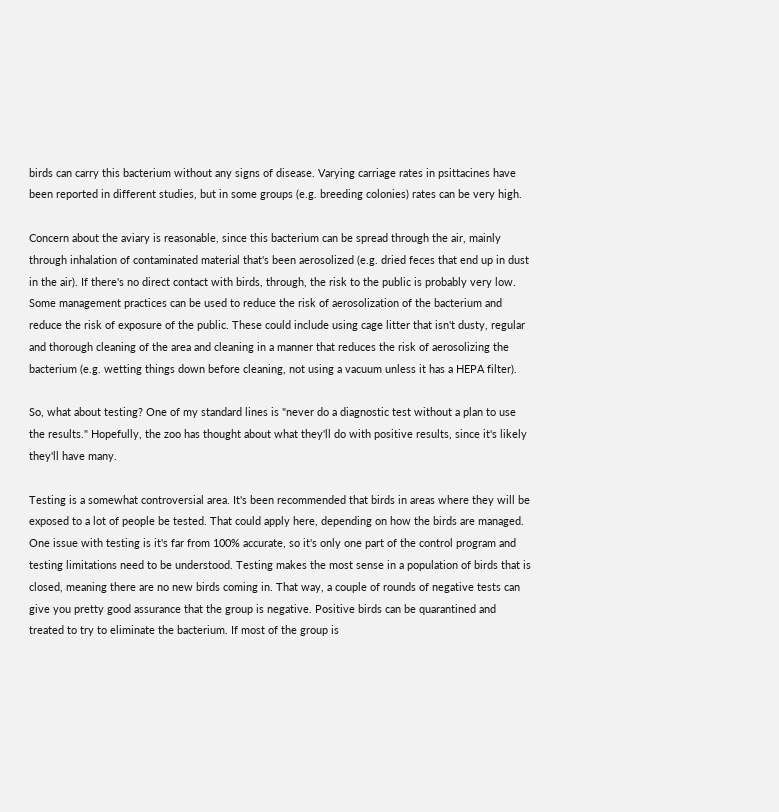birds can carry this bacterium without any signs of disease. Varying carriage rates in psittacines have been reported in different studies, but in some groups (e.g. breeding colonies) rates can be very high.

Concern about the aviary is reasonable, since this bacterium can be spread through the air, mainly through inhalation of contaminated material that's been aerosolized (e.g. dried feces that end up in dust in the air). If there's no direct contact with birds, through, the risk to the public is probably very low. Some management practices can be used to reduce the risk of aerosolization of the bacterium and reduce the risk of exposure of the public. These could include using cage litter that isn't dusty, regular and thorough cleaning of the area and cleaning in a manner that reduces the risk of aerosolizing the bacterium (e.g. wetting things down before cleaning, not using a vacuum unless it has a HEPA filter).

So, what about testing? One of my standard lines is "never do a diagnostic test without a plan to use the results." Hopefully, the zoo has thought about what they'll do with positive results, since it's likely they'll have many.

Testing is a somewhat controversial area. It's been recommended that birds in areas where they will be exposed to a lot of people be tested. That could apply here, depending on how the birds are managed. One issue with testing is it's far from 100% accurate, so it's only one part of the control program and testing limitations need to be understood. Testing makes the most sense in a population of birds that is closed, meaning there are no new birds coming in. That way, a couple of rounds of negative tests can give you pretty good assurance that the group is negative. Positive birds can be quarantined and treated to try to eliminate the bacterium. If most of the group is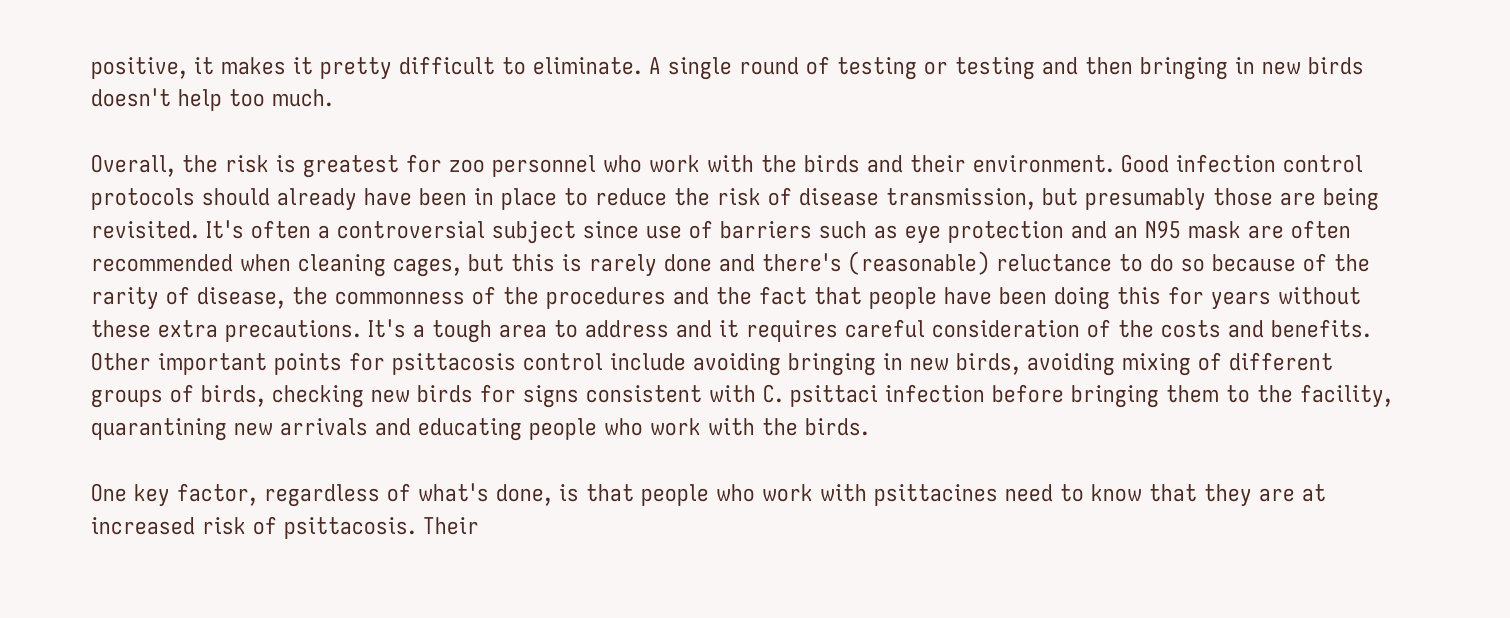positive, it makes it pretty difficult to eliminate. A single round of testing or testing and then bringing in new birds doesn't help too much.

Overall, the risk is greatest for zoo personnel who work with the birds and their environment. Good infection control protocols should already have been in place to reduce the risk of disease transmission, but presumably those are being revisited. It's often a controversial subject since use of barriers such as eye protection and an N95 mask are often recommended when cleaning cages, but this is rarely done and there's (reasonable) reluctance to do so because of the rarity of disease, the commonness of the procedures and the fact that people have been doing this for years without these extra precautions. It's a tough area to address and it requires careful consideration of the costs and benefits. Other important points for psittacosis control include avoiding bringing in new birds, avoiding mixing of different groups of birds, checking new birds for signs consistent with C. psittaci infection before bringing them to the facility, quarantining new arrivals and educating people who work with the birds.

One key factor, regardless of what's done, is that people who work with psittacines need to know that they are at increased risk of psittacosis. Their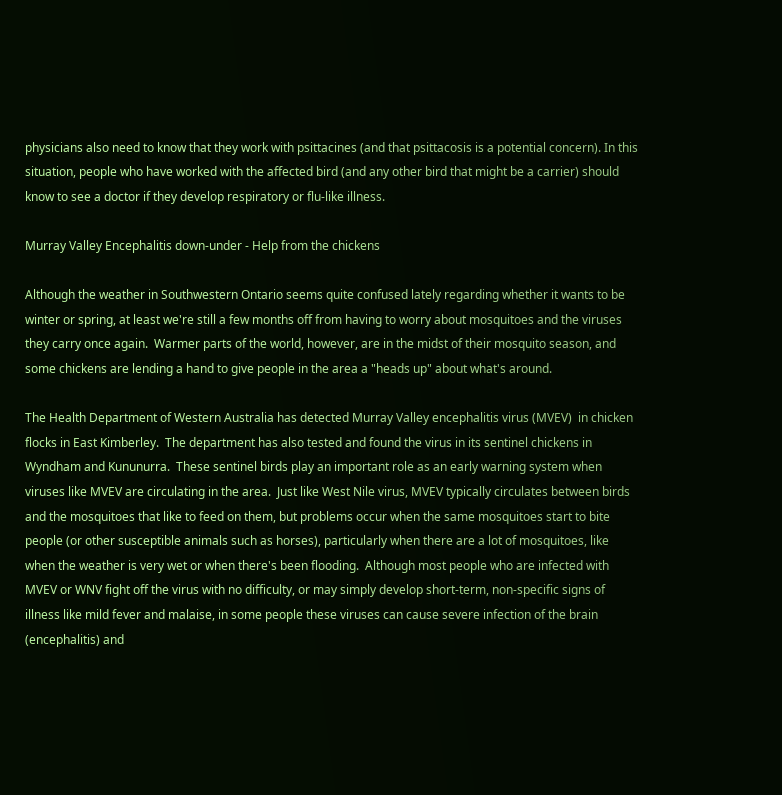physicians also need to know that they work with psittacines (and that psittacosis is a potential concern). In this situation, people who have worked with the affected bird (and any other bird that might be a carrier) should know to see a doctor if they develop respiratory or flu-like illness.

Murray Valley Encephalitis down-under - Help from the chickens

Although the weather in Southwestern Ontario seems quite confused lately regarding whether it wants to be winter or spring, at least we're still a few months off from having to worry about mosquitoes and the viruses they carry once again.  Warmer parts of the world, however, are in the midst of their mosquito season, and some chickens are lending a hand to give people in the area a "heads up" about what's around.

The Health Department of Western Australia has detected Murray Valley encephalitis virus (MVEV)  in chicken flocks in East Kimberley.  The department has also tested and found the virus in its sentinel chickens in Wyndham and Kununurra.  These sentinel birds play an important role as an early warning system when viruses like MVEV are circulating in the area.  Just like West Nile virus, MVEV typically circulates between birds and the mosquitoes that like to feed on them, but problems occur when the same mosquitoes start to bite people (or other susceptible animals such as horses), particularly when there are a lot of mosquitoes, like when the weather is very wet or when there's been flooding.  Although most people who are infected with MVEV or WNV fight off the virus with no difficulty, or may simply develop short-term, non-specific signs of illness like mild fever and malaise, in some people these viruses can cause severe infection of the brain (encephalitis) and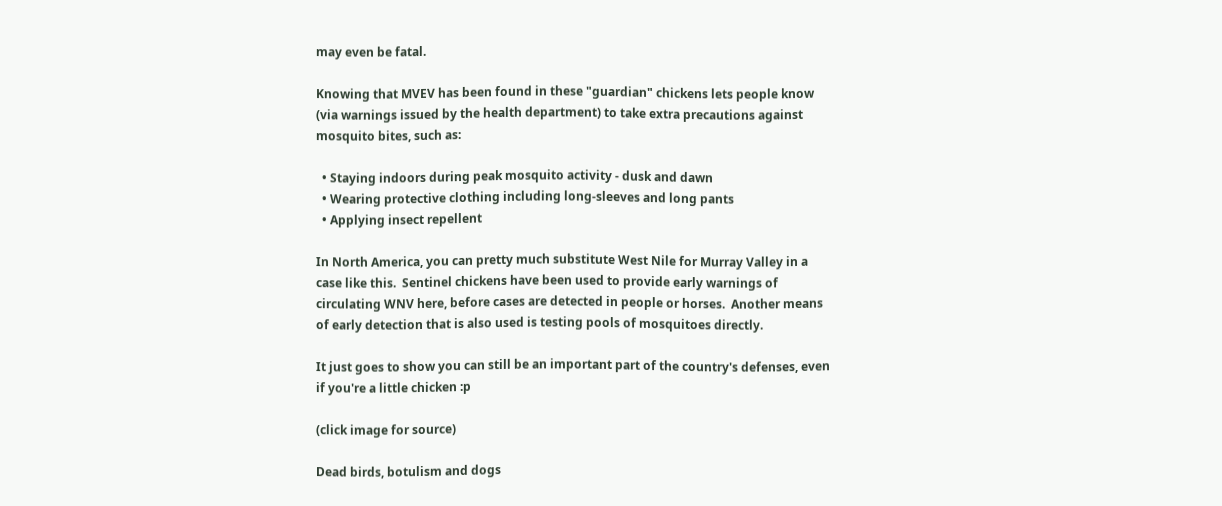may even be fatal.

Knowing that MVEV has been found in these "guardian" chickens lets people know (via warnings issued by the health department) to take extra precautions against mosquito bites, such as:

  • Staying indoors during peak mosquito activity - dusk and dawn
  • Wearing protective clothing including long-sleeves and long pants
  • Applying insect repellent

In North America, you can pretty much substitute West Nile for Murray Valley in a case like this.  Sentinel chickens have been used to provide early warnings of circulating WNV here, before cases are detected in people or horses.  Another means of early detection that is also used is testing pools of mosquitoes directly.

It just goes to show you can still be an important part of the country's defenses, even if you're a little chicken :p

(click image for source)

Dead birds, botulism and dogs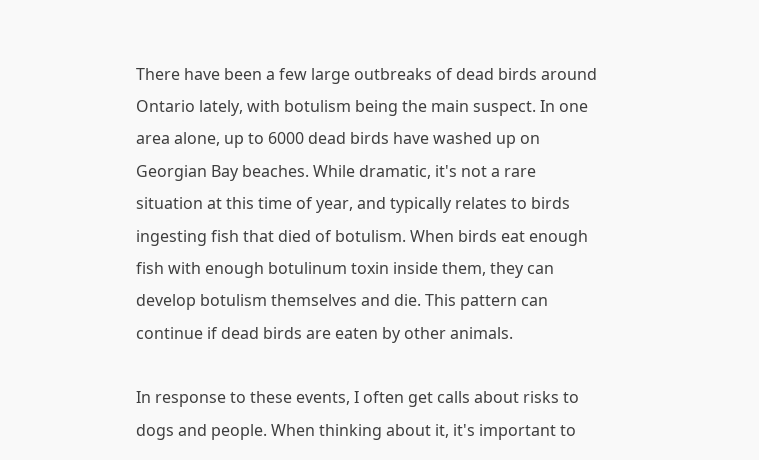There have been a few large outbreaks of dead birds around Ontario lately, with botulism being the main suspect. In one area alone, up to 6000 dead birds have washed up on Georgian Bay beaches. While dramatic, it's not a rare situation at this time of year, and typically relates to birds ingesting fish that died of botulism. When birds eat enough fish with enough botulinum toxin inside them, they can develop botulism themselves and die. This pattern can continue if dead birds are eaten by other animals.

In response to these events, I often get calls about risks to dogs and people. When thinking about it, it's important to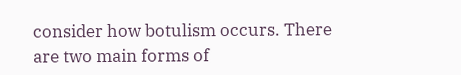consider how botulism occurs. There are two main forms of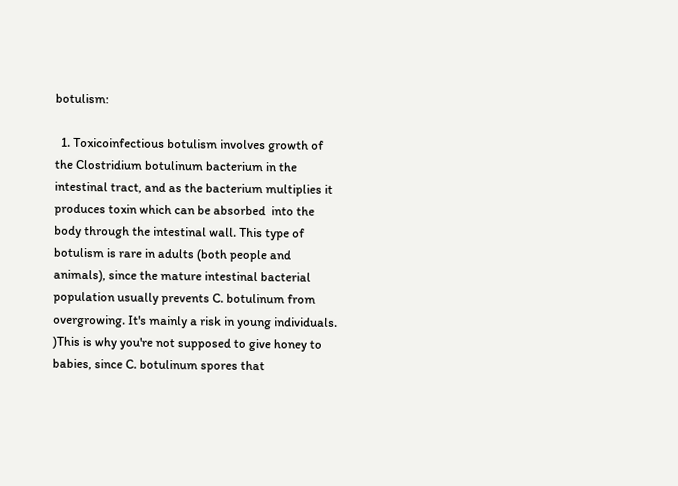botulism:

  1. Toxicoinfectious botulism involves growth of the Clostridium botulinum bacterium in the intestinal tract, and as the bacterium multiplies it produces toxin which can be absorbed  into the body through the intestinal wall. This type of botulism is rare in adults (both people and animals), since the mature intestinal bacterial population usually prevents C. botulinum from overgrowing. It's mainly a risk in young individuals.  )This is why you're not supposed to give honey to babies, since C. botulinum spores that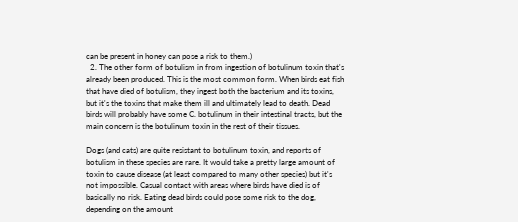can be present in honey can pose a risk to them.)
  2. The other form of botulism in from ingestion of botulinum toxin that's already been produced. This is the most common form. When birds eat fish that have died of botulism, they ingest both the bacterium and its toxins, but it's the toxins that make them ill and ultimately lead to death. Dead birds will probably have some C. botulinum in their intestinal tracts, but the main concern is the botulinum toxin in the rest of their tissues.

Dogs (and cats) are quite resistant to botulinum toxin, and reports of botulism in these species are rare. It would take a pretty large amount of toxin to cause disease (at least compared to many other species) but it's not impossible. Casual contact with areas where birds have died is of basically no risk. Eating dead birds could pose some risk to the dog, depending on the amount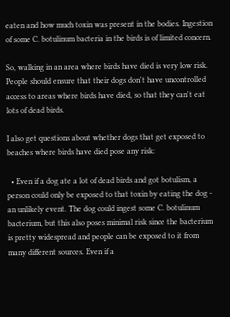eaten and how much toxin was present in the bodies. Ingestion of some C. botulinum bacteria in the birds is of limited concern.

So, walking in an area where birds have died is very low risk. People should ensure that their dogs don't have uncontrolled access to areas where birds have died, so that they can't eat lots of dead birds.

I also get questions about whether dogs that get exposed to beaches where birds have died pose any risk:

  • Even if a dog ate a lot of dead birds and got botulism, a person could only be exposed to that toxin by eating the dog - an unlikely event. The dog could ingest some C. botulinum bacterium, but this also poses minimal risk since the bacterium is pretty widespread and people can be exposed to it from many different sources. Even if a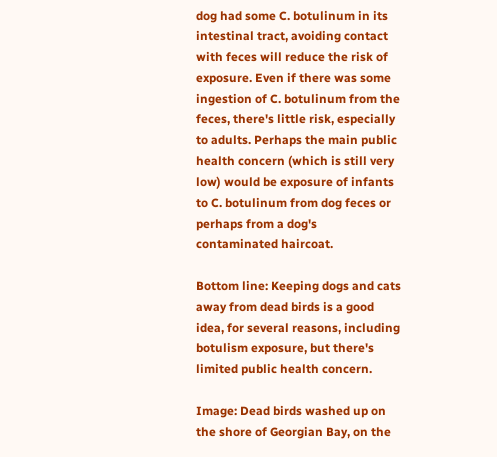dog had some C. botulinum in its intestinal tract, avoiding contact with feces will reduce the risk of exposure. Even if there was some ingestion of C. botulinum from the feces, there's little risk, especially to adults. Perhaps the main public health concern (which is still very low) would be exposure of infants to C. botulinum from dog feces or perhaps from a dog's contaminated haircoat.

Bottom line: Keeping dogs and cats away from dead birds is a good idea, for several reasons, including botulism exposure, but there's limited public health concern.

Image: Dead birds washed up on the shore of Georgian Bay, on the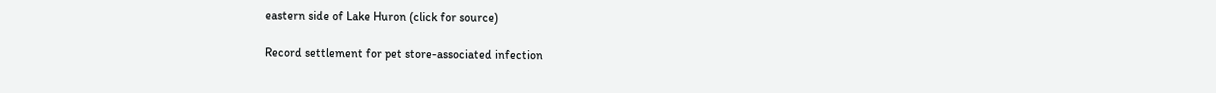eastern side of Lake Huron (click for source)

Record settlement for pet store-associated infection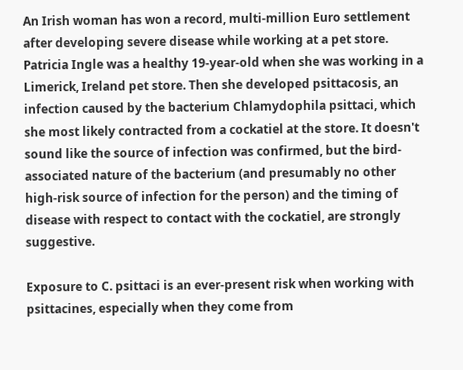An Irish woman has won a record, multi-million Euro settlement after developing severe disease while working at a pet store. Patricia Ingle was a healthy 19-year-old when she was working in a Limerick, Ireland pet store. Then she developed psittacosis, an infection caused by the bacterium Chlamydophila psittaci, which she most likely contracted from a cockatiel at the store. It doesn't sound like the source of infection was confirmed, but the bird-associated nature of the bacterium (and presumably no other high-risk source of infection for the person) and the timing of disease with respect to contact with the cockatiel, are strongly suggestive.

Exposure to C. psittaci is an ever-present risk when working with psittacines, especially when they come from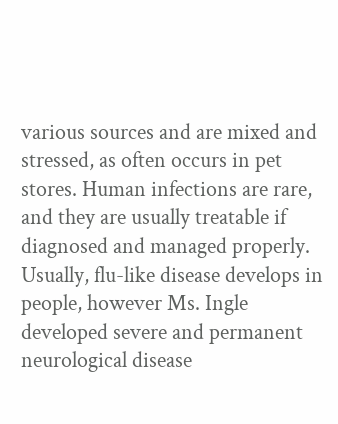various sources and are mixed and stressed, as often occurs in pet stores. Human infections are rare, and they are usually treatable if diagnosed and managed properly. Usually, flu-like disease develops in people, however Ms. Ingle developed severe and permanent neurological disease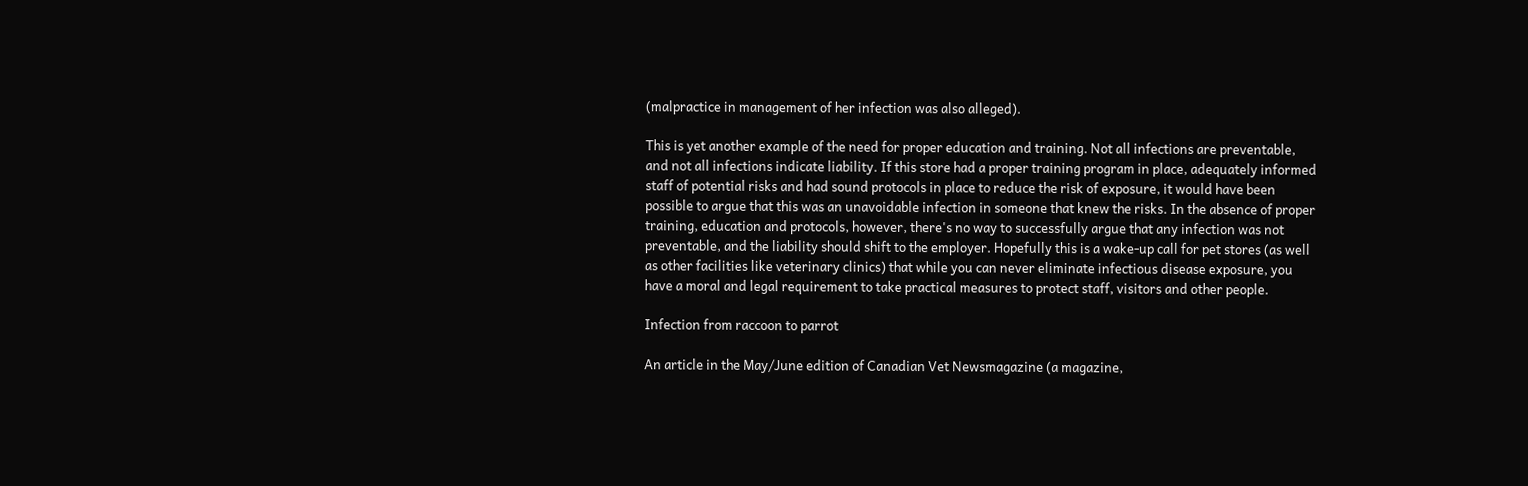(malpractice in management of her infection was also alleged).

This is yet another example of the need for proper education and training. Not all infections are preventable, and not all infections indicate liability. If this store had a proper training program in place, adequately informed staff of potential risks and had sound protocols in place to reduce the risk of exposure, it would have been possible to argue that this was an unavoidable infection in someone that knew the risks. In the absence of proper training, education and protocols, however, there's no way to successfully argue that any infection was not preventable, and the liability should shift to the employer. Hopefully this is a wake-up call for pet stores (as well as other facilities like veterinary clinics) that while you can never eliminate infectious disease exposure, you have a moral and legal requirement to take practical measures to protect staff, visitors and other people.

Infection from raccoon to parrot

An article in the May/June edition of Canadian Vet Newsmagazine (a magazine,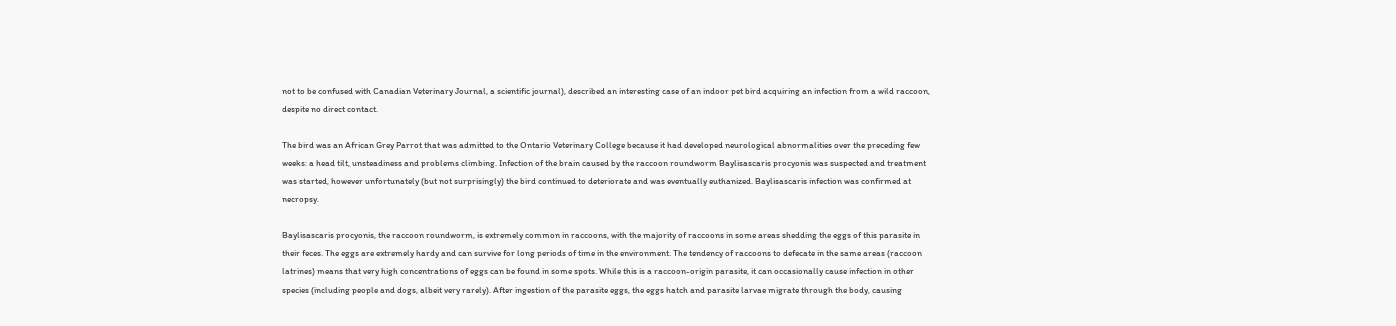not to be confused with Canadian Veterinary Journal, a scientific journal), described an interesting case of an indoor pet bird acquiring an infection from a wild raccoon, despite no direct contact.

The bird was an African Grey Parrot that was admitted to the Ontario Veterinary College because it had developed neurological abnormalities over the preceding few weeks: a head tilt, unsteadiness and problems climbing. Infection of the brain caused by the raccoon roundworm Baylisascaris procyonis was suspected and treatment was started, however unfortunately (but not surprisingly) the bird continued to deteriorate and was eventually euthanized. Baylisascaris infection was confirmed at necropsy.

Baylisascaris procyonis, the raccoon roundworm, is extremely common in raccoons, with the majority of raccoons in some areas shedding the eggs of this parasite in their feces. The eggs are extremely hardy and can survive for long periods of time in the environment. The tendency of raccoons to defecate in the same areas (raccoon latrines) means that very high concentrations of eggs can be found in some spots. While this is a raccoon-origin parasite, it can occasionally cause infection in other species (including people and dogs, albeit very rarely). After ingestion of the parasite eggs, the eggs hatch and parasite larvae migrate through the body, causing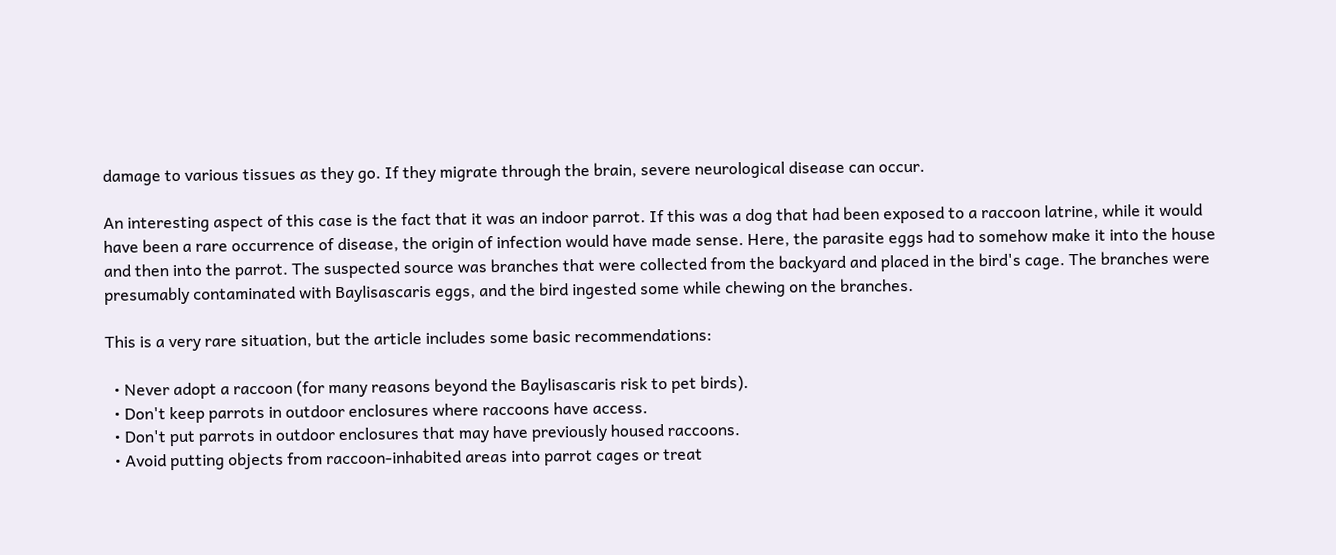damage to various tissues as they go. If they migrate through the brain, severe neurological disease can occur.

An interesting aspect of this case is the fact that it was an indoor parrot. If this was a dog that had been exposed to a raccoon latrine, while it would have been a rare occurrence of disease, the origin of infection would have made sense. Here, the parasite eggs had to somehow make it into the house and then into the parrot. The suspected source was branches that were collected from the backyard and placed in the bird's cage. The branches were presumably contaminated with Baylisascaris eggs, and the bird ingested some while chewing on the branches.

This is a very rare situation, but the article includes some basic recommendations:

  • Never adopt a raccoon (for many reasons beyond the Baylisascaris risk to pet birds).
  • Don't keep parrots in outdoor enclosures where raccoons have access.
  • Don't put parrots in outdoor enclosures that may have previously housed raccoons.
  • Avoid putting objects from raccoon-inhabited areas into parrot cages or treat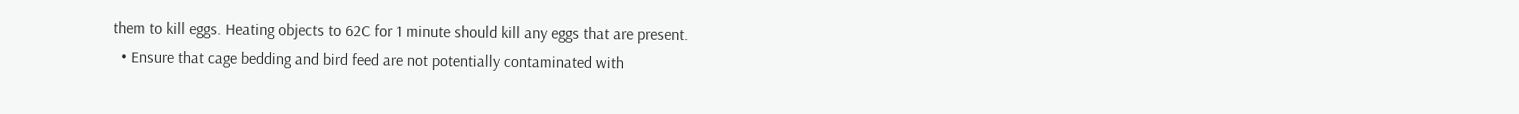them to kill eggs. Heating objects to 62C for 1 minute should kill any eggs that are present.
  • Ensure that cage bedding and bird feed are not potentially contaminated with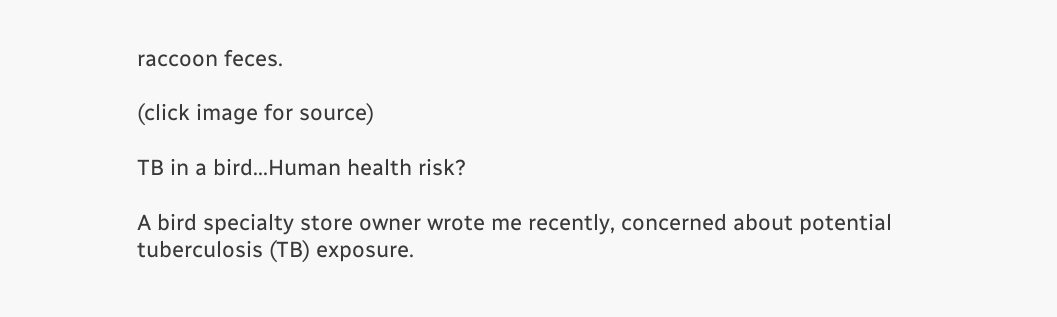raccoon feces.

(click image for source)

TB in a bird...Human health risk?

A bird specialty store owner wrote me recently, concerned about potential tuberculosis (TB) exposure.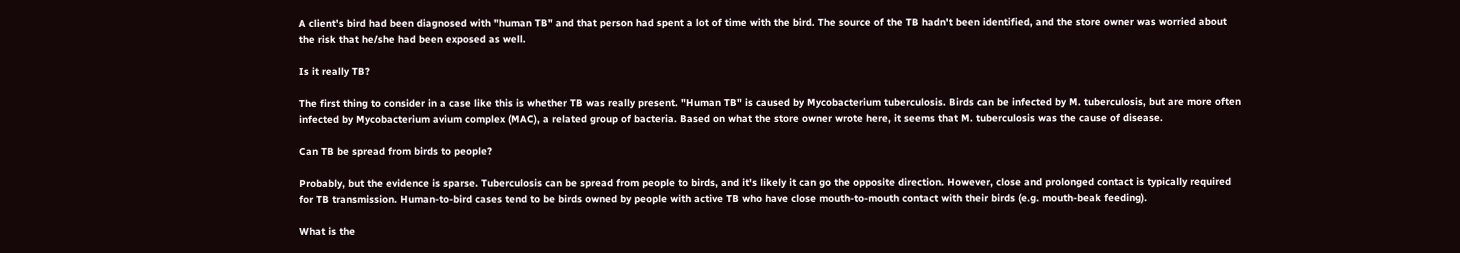A client's bird had been diagnosed with "human TB" and that person had spent a lot of time with the bird. The source of the TB hadn't been identified, and the store owner was worried about the risk that he/she had been exposed as well.

Is it really TB?

The first thing to consider in a case like this is whether TB was really present. "Human TB" is caused by Mycobacterium tuberculosis. Birds can be infected by M. tuberculosis, but are more often infected by Mycobacterium avium complex (MAC), a related group of bacteria. Based on what the store owner wrote here, it seems that M. tuberculosis was the cause of disease.

Can TB be spread from birds to people?

Probably, but the evidence is sparse. Tuberculosis can be spread from people to birds, and it's likely it can go the opposite direction. However, close and prolonged contact is typically required for TB transmission. Human-to-bird cases tend to be birds owned by people with active TB who have close mouth-to-mouth contact with their birds (e.g. mouth-beak feeding).

What is the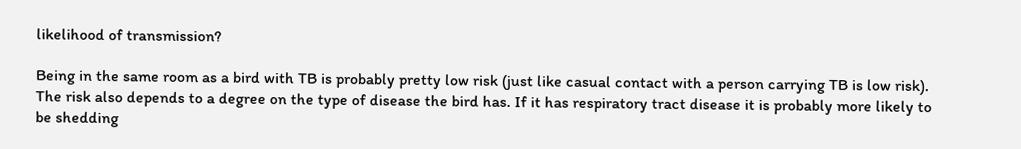likelihood of transmission?

Being in the same room as a bird with TB is probably pretty low risk (just like casual contact with a person carrying TB is low risk). The risk also depends to a degree on the type of disease the bird has. If it has respiratory tract disease it is probably more likely to be shedding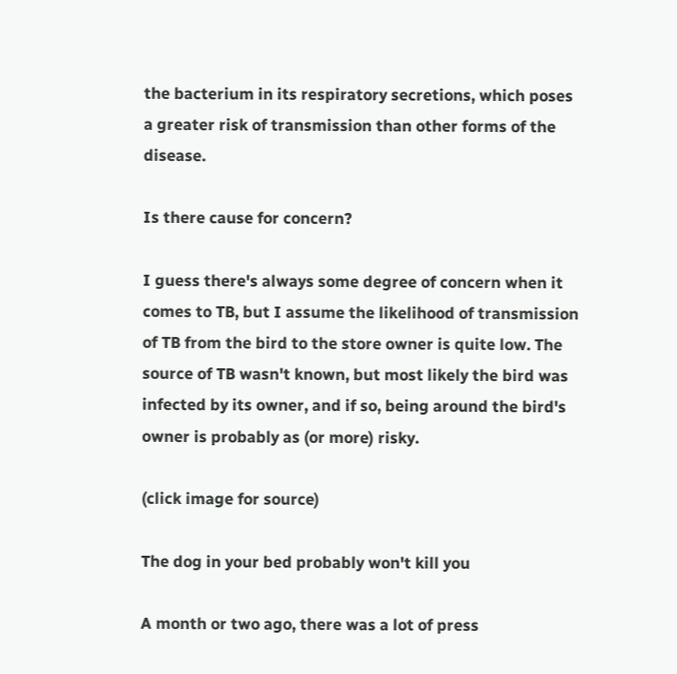the bacterium in its respiratory secretions, which poses a greater risk of transmission than other forms of the disease.

Is there cause for concern?

I guess there's always some degree of concern when it comes to TB, but I assume the likelihood of transmission of TB from the bird to the store owner is quite low. The source of TB wasn't known, but most likely the bird was infected by its owner, and if so, being around the bird's owner is probably as (or more) risky.

(click image for source)

The dog in your bed probably won't kill you

A month or two ago, there was a lot of press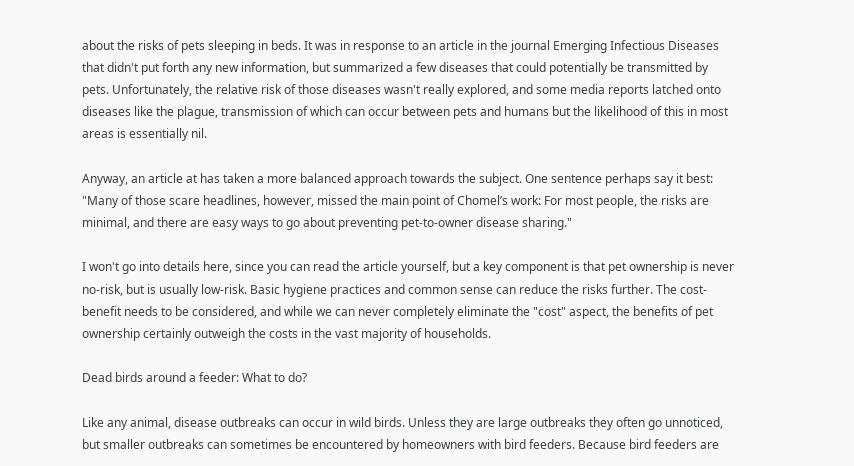about the risks of pets sleeping in beds. It was in response to an article in the journal Emerging Infectious Diseases that didn't put forth any new information, but summarized a few diseases that could potentially be transmitted by pets. Unfortunately, the relative risk of those diseases wasn't really explored, and some media reports latched onto diseases like the plague, transmission of which can occur between pets and humans but the likelihood of this in most areas is essentially nil.

Anyway, an article at has taken a more balanced approach towards the subject. One sentence perhaps say it best: "Many of those scare headlines, however, missed the main point of Chomel’s work: For most people, the risks are minimal, and there are easy ways to go about preventing pet-to-owner disease sharing."

I won't go into details here, since you can read the article yourself, but a key component is that pet ownership is never no-risk, but is usually low-risk. Basic hygiene practices and common sense can reduce the risks further. The cost-benefit needs to be considered, and while we can never completely eliminate the "cost" aspect, the benefits of pet ownership certainly outweigh the costs in the vast majority of households.

Dead birds around a feeder: What to do?

Like any animal, disease outbreaks can occur in wild birds. Unless they are large outbreaks they often go unnoticed, but smaller outbreaks can sometimes be encountered by homeowners with bird feeders. Because bird feeders are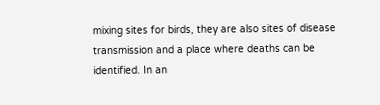mixing sites for birds, they are also sites of disease transmission and a place where deaths can be identified. In an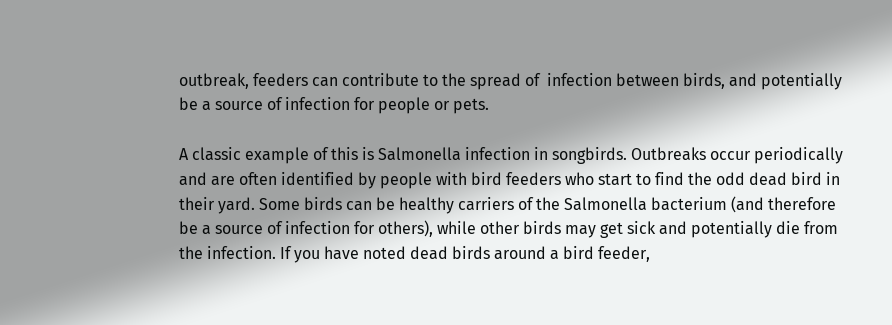outbreak, feeders can contribute to the spread of  infection between birds, and potentially be a source of infection for people or pets.

A classic example of this is Salmonella infection in songbirds. Outbreaks occur periodically and are often identified by people with bird feeders who start to find the odd dead bird in their yard. Some birds can be healthy carriers of the Salmonella bacterium (and therefore be a source of infection for others), while other birds may get sick and potentially die from the infection. If you have noted dead birds around a bird feeder,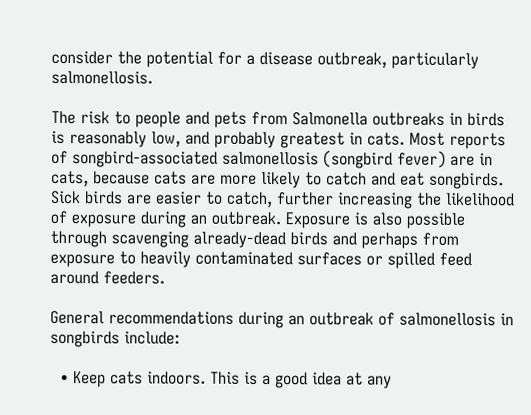consider the potential for a disease outbreak, particularly salmonellosis.

The risk to people and pets from Salmonella outbreaks in birds is reasonably low, and probably greatest in cats. Most reports of songbird-associated salmonellosis (songbird fever) are in cats, because cats are more likely to catch and eat songbirds. Sick birds are easier to catch, further increasing the likelihood of exposure during an outbreak. Exposure is also possible through scavenging already-dead birds and perhaps from exposure to heavily contaminated surfaces or spilled feed around feeders.

General recommendations during an outbreak of salmonellosis in songbirds include:

  • Keep cats indoors. This is a good idea at any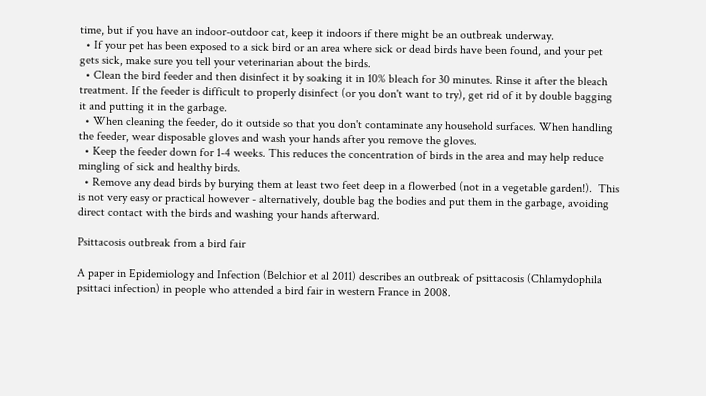time, but if you have an indoor-outdoor cat, keep it indoors if there might be an outbreak underway.
  • If your pet has been exposed to a sick bird or an area where sick or dead birds have been found, and your pet gets sick, make sure you tell your veterinarian about the birds.
  • Clean the bird feeder and then disinfect it by soaking it in 10% bleach for 30 minutes. Rinse it after the bleach treatment. If the feeder is difficult to properly disinfect (or you don't want to try), get rid of it by double bagging it and putting it in the garbage.
  • When cleaning the feeder, do it outside so that you don't contaminate any household surfaces. When handling the feeder, wear disposable gloves and wash your hands after you remove the gloves.
  • Keep the feeder down for 1-4 weeks. This reduces the concentration of birds in the area and may help reduce mingling of sick and healthy birds.
  • Remove any dead birds by burying them at least two feet deep in a flowerbed (not in a vegetable garden!).  This is not very easy or practical however - alternatively, double bag the bodies and put them in the garbage, avoiding direct contact with the birds and washing your hands afterward.

Psittacosis outbreak from a bird fair

A paper in Epidemiology and Infection (Belchior et al 2011) describes an outbreak of psittacosis (Chlamydophila psittaci infection) in people who attended a bird fair in western France in 2008.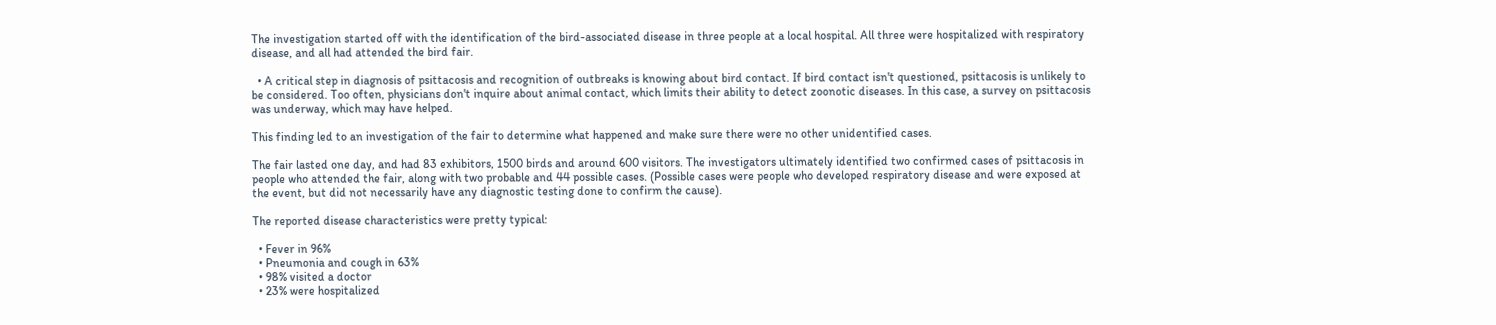The investigation started off with the identification of the bird-associated disease in three people at a local hospital. All three were hospitalized with respiratory disease, and all had attended the bird fair.

  • A critical step in diagnosis of psittacosis and recognition of outbreaks is knowing about bird contact. If bird contact isn't questioned, psittacosis is unlikely to be considered. Too often, physicians don't inquire about animal contact, which limits their ability to detect zoonotic diseases. In this case, a survey on psittacosis was underway, which may have helped.

This finding led to an investigation of the fair to determine what happened and make sure there were no other unidentified cases.

The fair lasted one day, and had 83 exhibitors, 1500 birds and around 600 visitors. The investigators ultimately identified two confirmed cases of psittacosis in people who attended the fair, along with two probable and 44 possible cases. (Possible cases were people who developed respiratory disease and were exposed at the event, but did not necessarily have any diagnostic testing done to confirm the cause).

The reported disease characteristics were pretty typical:

  • Fever in 96%
  • Pneumonia and cough in 63%
  • 98% visited a doctor
  • 23% were hospitalized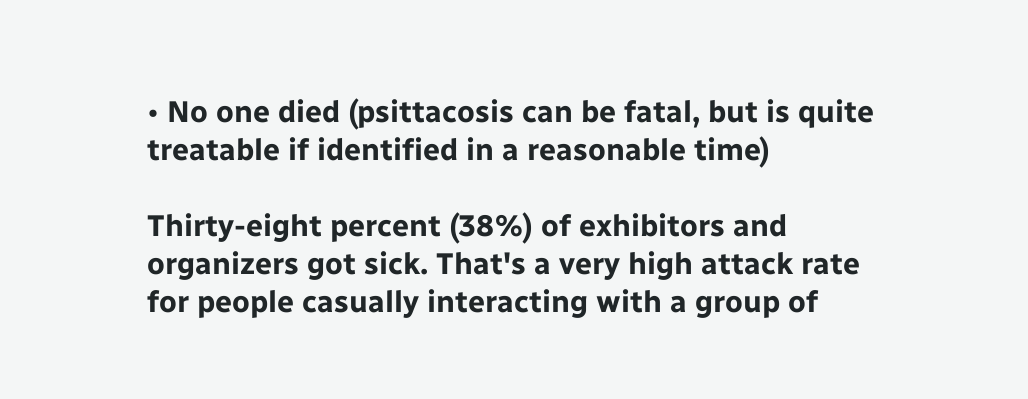• No one died (psittacosis can be fatal, but is quite treatable if identified in a reasonable time)

Thirty-eight percent (38%) of exhibitors and organizers got sick. That's a very high attack rate for people casually interacting with a group of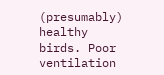(presumably) healthy birds. Poor ventilation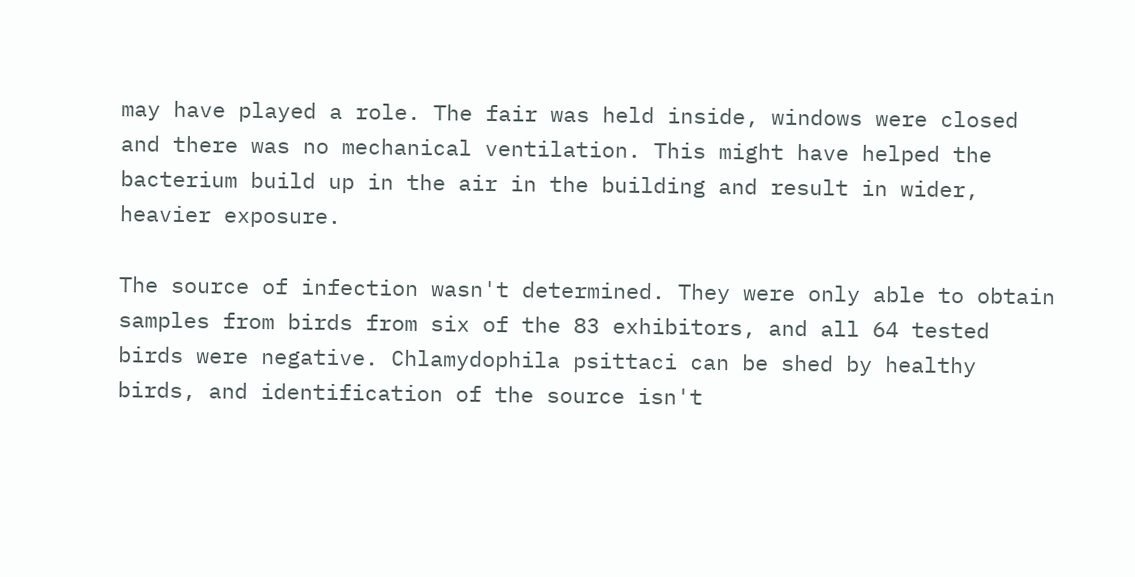may have played a role. The fair was held inside, windows were closed and there was no mechanical ventilation. This might have helped the bacterium build up in the air in the building and result in wider, heavier exposure.

The source of infection wasn't determined. They were only able to obtain samples from birds from six of the 83 exhibitors, and all 64 tested birds were negative. Chlamydophila psittaci can be shed by healthy birds, and identification of the source isn't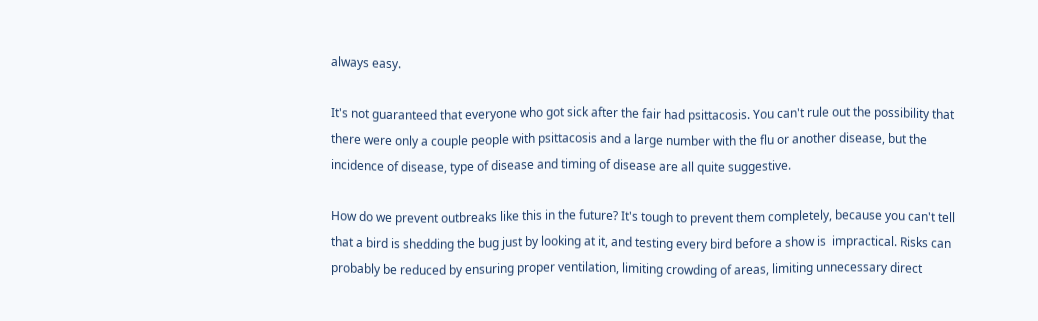always easy.

It's not guaranteed that everyone who got sick after the fair had psittacosis. You can't rule out the possibility that there were only a couple people with psittacosis and a large number with the flu or another disease, but the incidence of disease, type of disease and timing of disease are all quite suggestive.

How do we prevent outbreaks like this in the future? It's tough to prevent them completely, because you can't tell that a bird is shedding the bug just by looking at it, and testing every bird before a show is  impractical. Risks can probably be reduced by ensuring proper ventilation, limiting crowding of areas, limiting unnecessary direct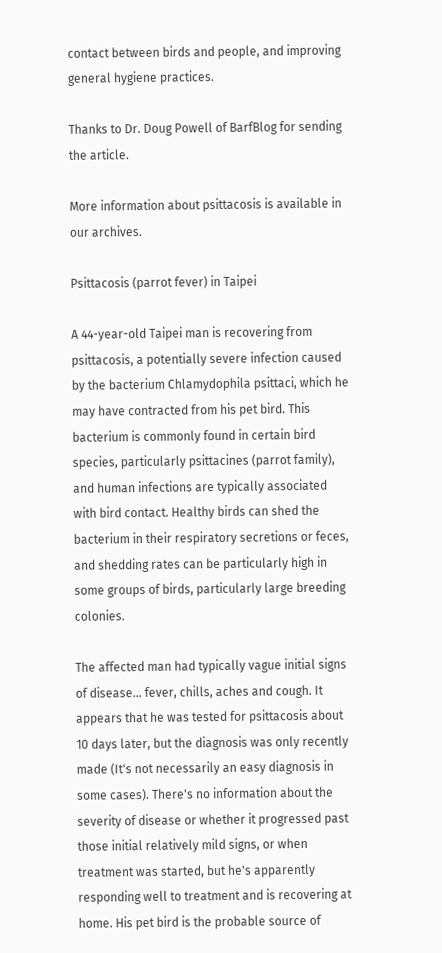contact between birds and people, and improving general hygiene practices.

Thanks to Dr. Doug Powell of BarfBlog for sending the article.

More information about psittacosis is available in our archives.

Psittacosis (parrot fever) in Taipei

A 44-year-old Taipei man is recovering from psittacosis, a potentially severe infection caused by the bacterium Chlamydophila psittaci, which he may have contracted from his pet bird. This bacterium is commonly found in certain bird species, particularly psittacines (parrot family), and human infections are typically associated with bird contact. Healthy birds can shed the bacterium in their respiratory secretions or feces, and shedding rates can be particularly high in some groups of birds, particularly large breeding colonies.

The affected man had typically vague initial signs of disease... fever, chills, aches and cough. It appears that he was tested for psittacosis about 10 days later, but the diagnosis was only recently made (It's not necessarily an easy diagnosis in some cases). There's no information about the severity of disease or whether it progressed past those initial relatively mild signs, or when treatment was started, but he's apparently responding well to treatment and is recovering at home. His pet bird is the probable source of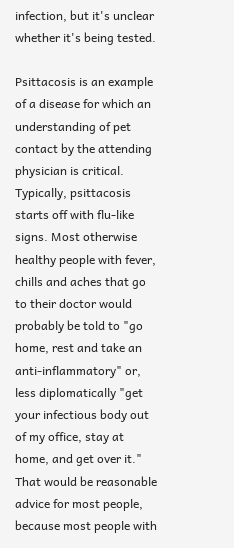infection, but it's unclear whether it's being tested.

Psittacosis is an example of a disease for which an understanding of pet contact by the attending physician is critical. Typically, psittacosis starts off with flu-like signs. Most otherwise healthy people with fever, chills and aches that go to their doctor would probably be told to "go home, rest and take an anti-inflammatory" or, less diplomatically "get your infectious body out of my office, stay at home, and get over it." That would be reasonable advice for most people, because most people with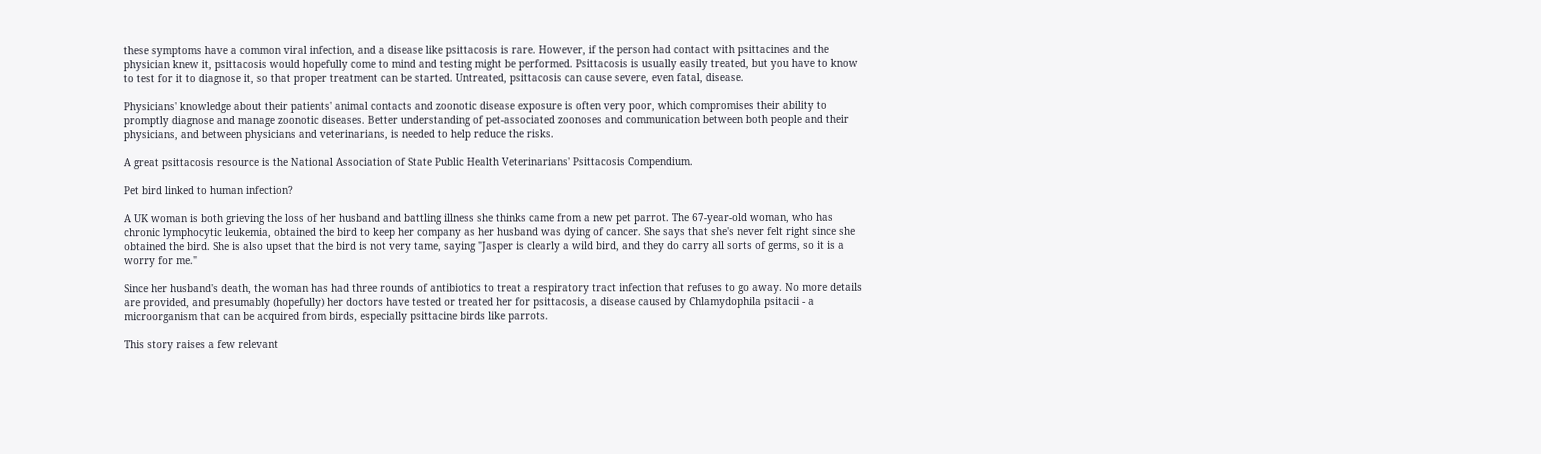these symptoms have a common viral infection, and a disease like psittacosis is rare. However, if the person had contact with psittacines and the physician knew it, psittacosis would hopefully come to mind and testing might be performed. Psittacosis is usually easily treated, but you have to know to test for it to diagnose it, so that proper treatment can be started. Untreated, psittacosis can cause severe, even fatal, disease.

Physicians' knowledge about their patients' animal contacts and zoonotic disease exposure is often very poor, which compromises their ability to promptly diagnose and manage zoonotic diseases. Better understanding of pet-associated zoonoses and communication between both people and their physicians, and between physicians and veterinarians, is needed to help reduce the risks.

A great psittacosis resource is the National Association of State Public Health Veterinarians' Psittacosis Compendium.

Pet bird linked to human infection?

A UK woman is both grieving the loss of her husband and battling illness she thinks came from a new pet parrot. The 67-year-old woman, who has chronic lymphocytic leukemia, obtained the bird to keep her company as her husband was dying of cancer. She says that she's never felt right since she obtained the bird. She is also upset that the bird is not very tame, saying "Jasper is clearly a wild bird, and they do carry all sorts of germs, so it is a worry for me."

Since her husband's death, the woman has had three rounds of antibiotics to treat a respiratory tract infection that refuses to go away. No more details are provided, and presumably (hopefully) her doctors have tested or treated her for psittacosis, a disease caused by Chlamydophila psitacii - a microorganism that can be acquired from birds, especially psittacine birds like parrots.

This story raises a few relevant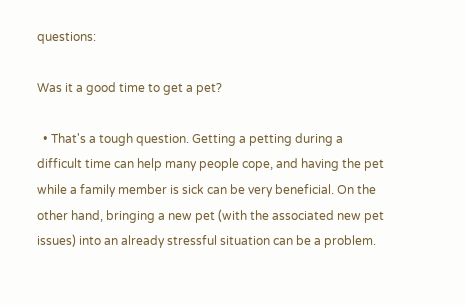questions:

Was it a good time to get a pet?

  • That's a tough question. Getting a petting during a difficult time can help many people cope, and having the pet while a family member is sick can be very beneficial. On the other hand, bringing a new pet (with the associated new pet issues) into an already stressful situation can be a problem.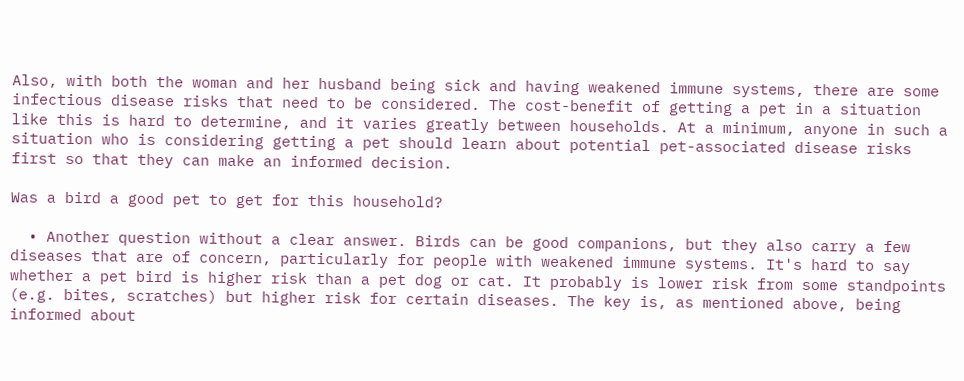Also, with both the woman and her husband being sick and having weakened immune systems, there are some infectious disease risks that need to be considered. The cost-benefit of getting a pet in a situation like this is hard to determine, and it varies greatly between households. At a minimum, anyone in such a situation who is considering getting a pet should learn about potential pet-associated disease risks first so that they can make an informed decision.

Was a bird a good pet to get for this household?

  • Another question without a clear answer. Birds can be good companions, but they also carry a few diseases that are of concern, particularly for people with weakened immune systems. It's hard to say whether a pet bird is higher risk than a pet dog or cat. It probably is lower risk from some standpoints (e.g. bites, scratches) but higher risk for certain diseases. The key is, as mentioned above, being informed about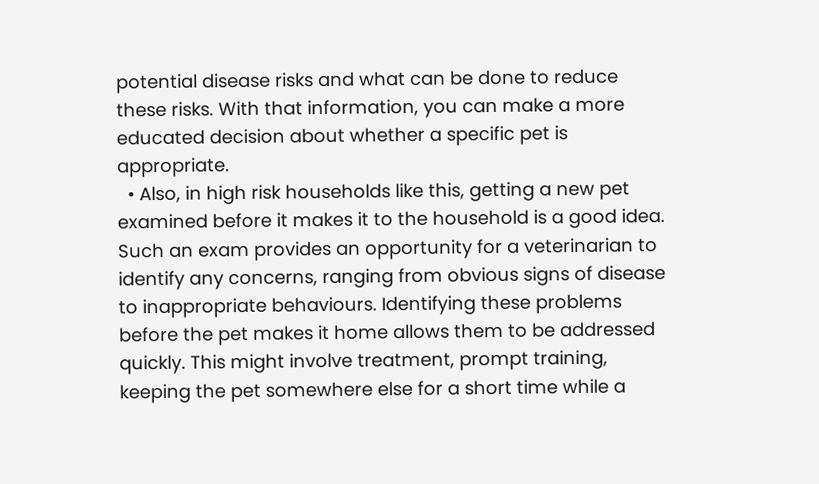potential disease risks and what can be done to reduce these risks. With that information, you can make a more educated decision about whether a specific pet is appropriate.
  • Also, in high risk households like this, getting a new pet examined before it makes it to the household is a good idea. Such an exam provides an opportunity for a veterinarian to identify any concerns, ranging from obvious signs of disease to inappropriate behaviours. Identifying these problems before the pet makes it home allows them to be addressed quickly. This might involve treatment, prompt training, keeping the pet somewhere else for a short time while a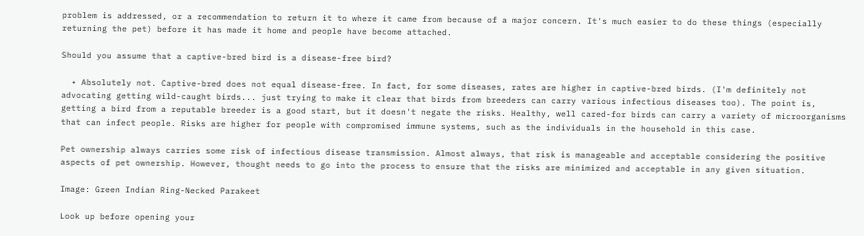problem is addressed, or a recommendation to return it to where it came from because of a major concern. It's much easier to do these things (especially returning the pet) before it has made it home and people have become attached.

Should you assume that a captive-bred bird is a disease-free bird?

  • Absolutely not. Captive-bred does not equal disease-free. In fact, for some diseases, rates are higher in captive-bred birds. (I'm definitely not advocating getting wild-caught birds... just trying to make it clear that birds from breeders can carry various infectious diseases too). The point is, getting a bird from a reputable breeder is a good start, but it doesn't negate the risks. Healthy, well cared-for birds can carry a variety of microorganisms that can infect people. Risks are higher for people with compromised immune systems, such as the individuals in the household in this case.

Pet ownership always carries some risk of infectious disease transmission. Almost always, that risk is manageable and acceptable considering the positive aspects of pet ownership. However, thought needs to go into the process to ensure that the risks are minimized and acceptable in any given situation.

Image: Green Indian Ring-Necked Parakeet

Look up before opening your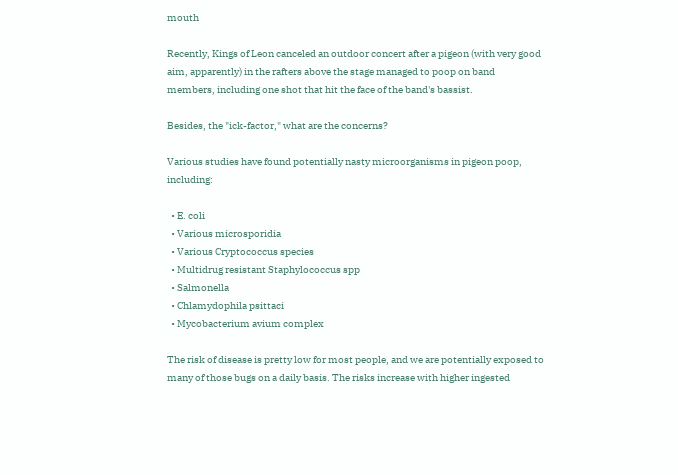mouth

Recently, Kings of Leon canceled an outdoor concert after a pigeon (with very good aim, apparently) in the rafters above the stage managed to poop on band members, including one shot that hit the face of the band's bassist.

Besides, the "ick-factor," what are the concerns?

Various studies have found potentially nasty microorganisms in pigeon poop, including:

  • E. coli
  • Various microsporidia
  • Various Cryptococcus species
  • Multidrug resistant Staphylococcus spp
  • Salmonella
  • Chlamydophila psittaci
  • Mycobacterium avium complex

The risk of disease is pretty low for most people, and we are potentially exposed to many of those bugs on a daily basis. The risks increase with higher ingested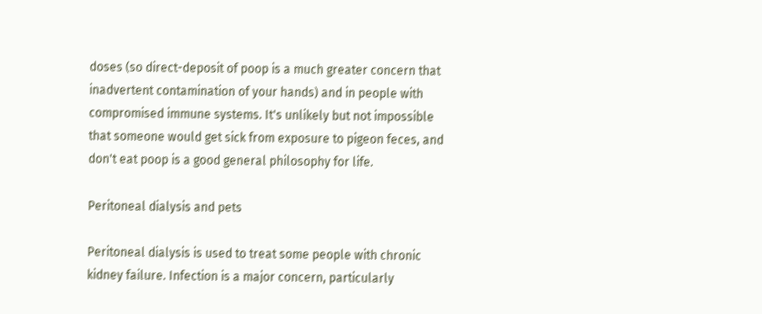doses (so direct-deposit of poop is a much greater concern that inadvertent contamination of your hands) and in people with compromised immune systems. It's unlikely but not impossible that someone would get sick from exposure to pigeon feces, and don't eat poop is a good general philosophy for life.

Peritoneal dialysis and pets

Peritoneal dialysis is used to treat some people with chronic kidney failure. Infection is a major concern, particularly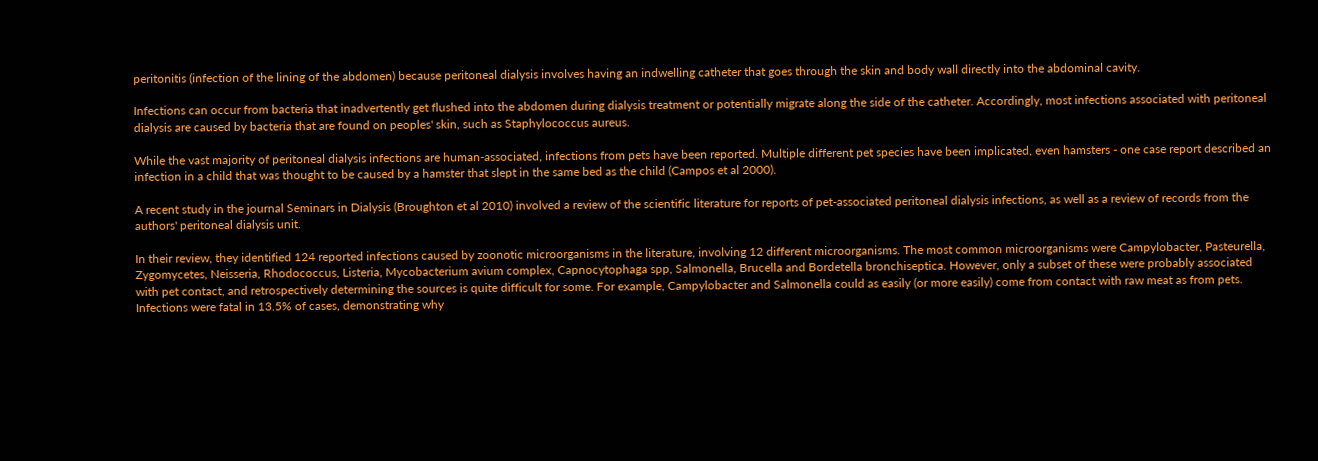peritonitis (infection of the lining of the abdomen) because peritoneal dialysis involves having an indwelling catheter that goes through the skin and body wall directly into the abdominal cavity.

Infections can occur from bacteria that inadvertently get flushed into the abdomen during dialysis treatment or potentially migrate along the side of the catheter. Accordingly, most infections associated with peritoneal dialysis are caused by bacteria that are found on peoples' skin, such as Staphylococcus aureus.

While the vast majority of peritoneal dialysis infections are human-associated, infections from pets have been reported. Multiple different pet species have been implicated, even hamsters - one case report described an infection in a child that was thought to be caused by a hamster that slept in the same bed as the child (Campos et al 2000).

A recent study in the journal Seminars in Dialysis (Broughton et al 2010) involved a review of the scientific literature for reports of pet-associated peritoneal dialysis infections, as well as a review of records from the authors' peritoneal dialysis unit.

In their review, they identified 124 reported infections caused by zoonotic microorganisms in the literature, involving 12 different microorganisms. The most common microorganisms were Campylobacter, Pasteurella, Zygomycetes, Neisseria, Rhodococcus, Listeria, Mycobacterium avium complex, Capnocytophaga spp, Salmonella, Brucella and Bordetella bronchiseptica. However, only a subset of these were probably associated with pet contact, and retrospectively determining the sources is quite difficult for some. For example, Campylobacter and Salmonella could as easily (or more easily) come from contact with raw meat as from pets. Infections were fatal in 13.5% of cases, demonstrating why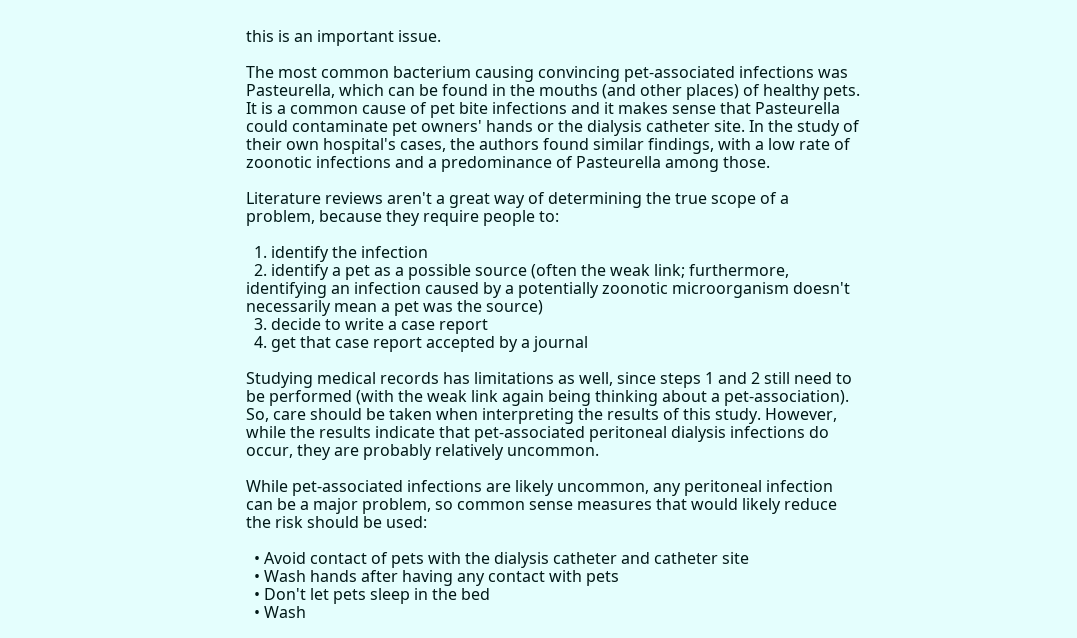this is an important issue.

The most common bacterium causing convincing pet-associated infections was Pasteurella, which can be found in the mouths (and other places) of healthy pets. It is a common cause of pet bite infections and it makes sense that Pasteurella could contaminate pet owners' hands or the dialysis catheter site. In the study of their own hospital's cases, the authors found similar findings, with a low rate of zoonotic infections and a predominance of Pasteurella among those.

Literature reviews aren't a great way of determining the true scope of a problem, because they require people to:

  1. identify the infection
  2. identify a pet as a possible source (often the weak link; furthermore, identifying an infection caused by a potentially zoonotic microorganism doesn't necessarily mean a pet was the source)
  3. decide to write a case report
  4. get that case report accepted by a journal

Studying medical records has limitations as well, since steps 1 and 2 still need to be performed (with the weak link again being thinking about a pet-association). So, care should be taken when interpreting the results of this study. However, while the results indicate that pet-associated peritoneal dialysis infections do occur, they are probably relatively uncommon.

While pet-associated infections are likely uncommon, any peritoneal infection can be a major problem, so common sense measures that would likely reduce the risk should be used:

  • Avoid contact of pets with the dialysis catheter and catheter site
  • Wash hands after having any contact with pets
  • Don't let pets sleep in the bed
  • Wash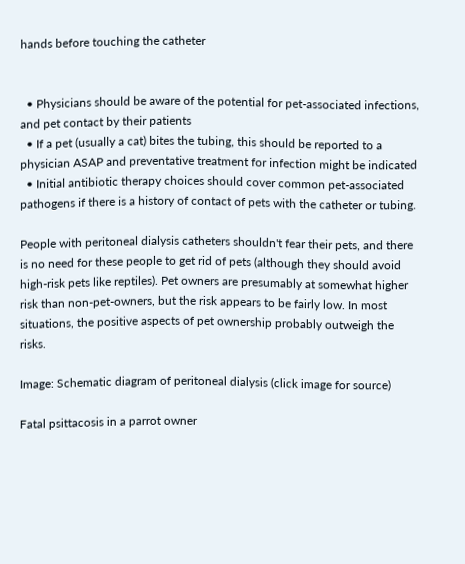hands before touching the catheter


  • Physicians should be aware of the potential for pet-associated infections, and pet contact by their patients
  • If a pet (usually a cat) bites the tubing, this should be reported to a physician ASAP and preventative treatment for infection might be indicated
  • Initial antibiotic therapy choices should cover common pet-associated pathogens if there is a history of contact of pets with the catheter or tubing.

People with peritoneal dialysis catheters shouldn't fear their pets, and there is no need for these people to get rid of pets (although they should avoid high-risk pets like reptiles). Pet owners are presumably at somewhat higher risk than non-pet-owners, but the risk appears to be fairly low. In most situations, the positive aspects of pet ownership probably outweigh the risks.

Image: Schematic diagram of peritoneal dialysis (click image for source)

Fatal psittacosis in a parrot owner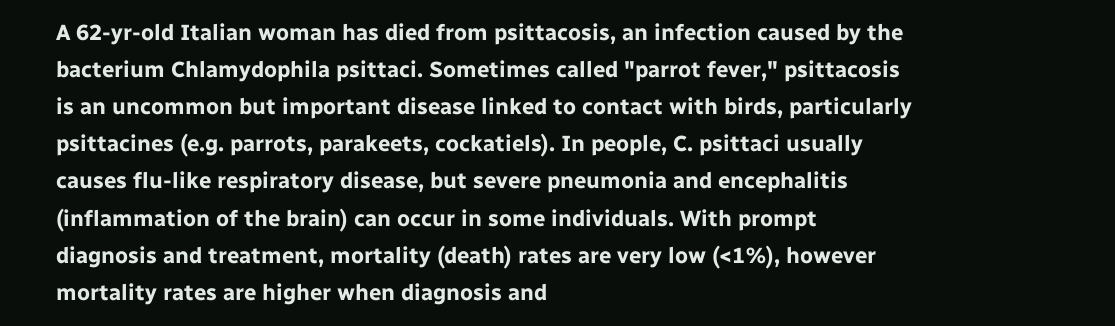A 62-yr-old Italian woman has died from psittacosis, an infection caused by the bacterium Chlamydophila psittaci. Sometimes called "parrot fever," psittacosis is an uncommon but important disease linked to contact with birds, particularly psittacines (e.g. parrots, parakeets, cockatiels). In people, C. psittaci usually causes flu-like respiratory disease, but severe pneumonia and encephalitis (inflammation of the brain) can occur in some individuals. With prompt diagnosis and treatment, mortality (death) rates are very low (<1%), however mortality rates are higher when diagnosis and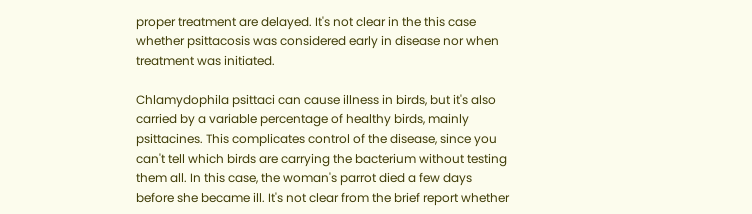proper treatment are delayed. It's not clear in the this case whether psittacosis was considered early in disease nor when treatment was initiated.

Chlamydophila psittaci can cause illness in birds, but it's also carried by a variable percentage of healthy birds, mainly psittacines. This complicates control of the disease, since you can't tell which birds are carrying the bacterium without testing them all. In this case, the woman's parrot died a few days before she became ill. It's not clear from the brief report whether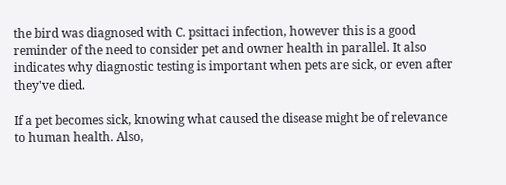the bird was diagnosed with C. psittaci infection, however this is a good reminder of the need to consider pet and owner health in parallel. It also indicates why diagnostic testing is important when pets are sick, or even after they've died.

If a pet becomes sick, knowing what caused the disease might be of relevance to human health. Also,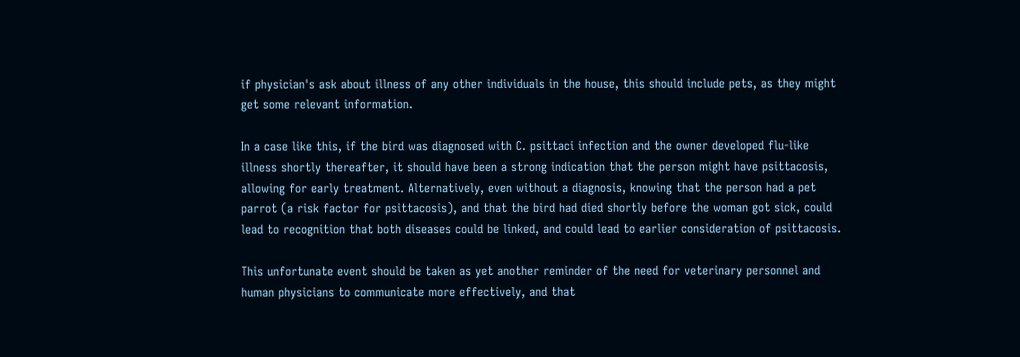if physician's ask about illness of any other individuals in the house, this should include pets, as they might get some relevant information.

In a case like this, if the bird was diagnosed with C. psittaci infection and the owner developed flu-like illness shortly thereafter, it should have been a strong indication that the person might have psittacosis, allowing for early treatment. Alternatively, even without a diagnosis, knowing that the person had a pet parrot (a risk factor for psittacosis), and that the bird had died shortly before the woman got sick, could lead to recognition that both diseases could be linked, and could lead to earlier consideration of psittacosis.

This unfortunate event should be taken as yet another reminder of the need for veterinary personnel and human physicians to communicate more effectively, and that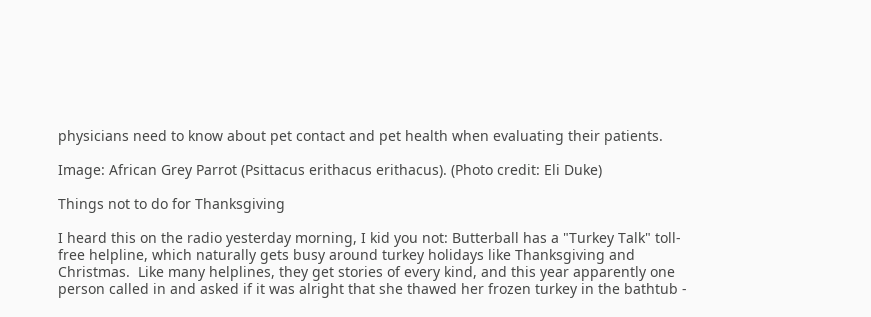physicians need to know about pet contact and pet health when evaluating their patients.

Image: African Grey Parrot (Psittacus erithacus erithacus). (Photo credit: Eli Duke)

Things not to do for Thanksgiving

I heard this on the radio yesterday morning, I kid you not: Butterball has a "Turkey Talk" toll-free helpline, which naturally gets busy around turkey holidays like Thanksgiving and Christmas.  Like many helplines, they get stories of every kind, and this year apparently one person called in and asked if it was alright that she thawed her frozen turkey in the bathtub -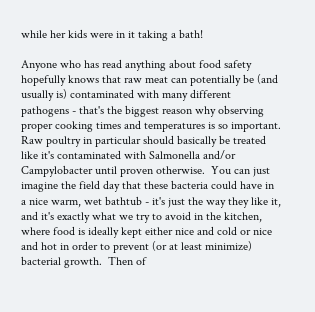while her kids were in it taking a bath!

Anyone who has read anything about food safety hopefully knows that raw meat can potentially be (and usually is) contaminated with many different pathogens - that's the biggest reason why observing proper cooking times and temperatures is so important.  Raw poultry in particular should basically be treated like it's contaminated with Salmonella and/or Campylobacter until proven otherwise.  You can just imagine the field day that these bacteria could have in a nice warm, wet bathtub - it's just the way they like it, and it's exactly what we try to avoid in the kitchen, where food is ideally kept either nice and cold or nice and hot in order to prevent (or at least minimize) bacterial growth.  Then of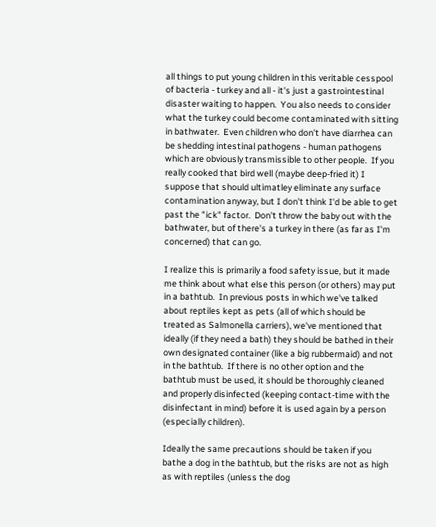all things to put young children in this veritable cesspool of bacteria - turkey and all - it's just a gastrointestinal disaster waiting to happen.  You also needs to consider what the turkey could become contaminated with sitting in bathwater.  Even children who don't have diarrhea can be shedding intestinal pathogens - human pathogens which are obviously transmissible to other people.  If you really cooked that bird well (maybe deep-fried it) I suppose that should ultimatley eliminate any surface contamination anyway, but I don't think I'd be able to get past the "ick" factor.  Don't throw the baby out with the bathwater, but of there's a turkey in there (as far as I'm concerned) that can go.

I realize this is primarily a food safety issue, but it made me think about what else this person (or others) may put in a bathtub.  In previous posts in which we've talked about reptiles kept as pets (all of which should be treated as Salmonella carriers), we've mentioned that ideally (if they need a bath) they should be bathed in their own designated container (like a big rubbermaid) and not in the bathtub.  If there is no other option and the bathtub must be used, it should be thoroughly cleaned and properly disinfected (keeping contact-time with the disinfectant in mind) before it is used again by a person (especially children).

Ideally the same precautions should be taken if you bathe a dog in the bathtub, but the risks are not as high as with reptiles (unless the dog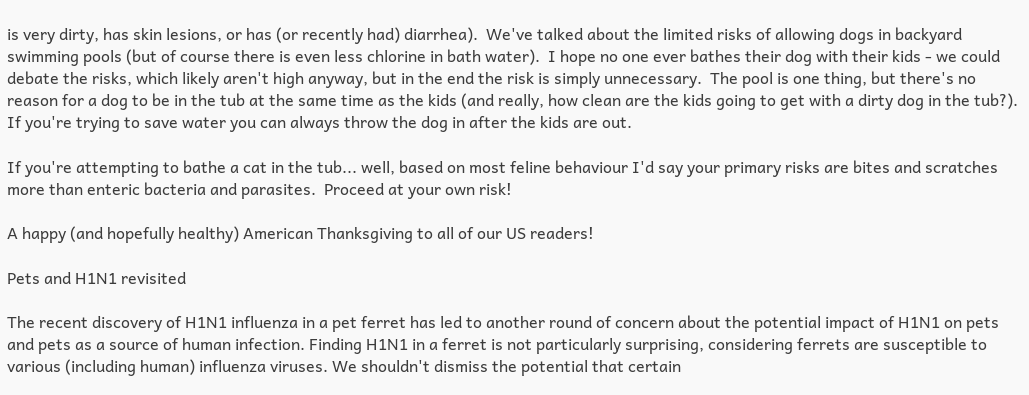is very dirty, has skin lesions, or has (or recently had) diarrhea).  We've talked about the limited risks of allowing dogs in backyard swimming pools (but of course there is even less chlorine in bath water).  I hope no one ever bathes their dog with their kids - we could debate the risks, which likely aren't high anyway, but in the end the risk is simply unnecessary.  The pool is one thing, but there's no reason for a dog to be in the tub at the same time as the kids (and really, how clean are the kids going to get with a dirty dog in the tub?).  If you're trying to save water you can always throw the dog in after the kids are out.

If you're attempting to bathe a cat in the tub... well, based on most feline behaviour I'd say your primary risks are bites and scratches more than enteric bacteria and parasites.  Proceed at your own risk!

A happy (and hopefully healthy) American Thanksgiving to all of our US readers!

Pets and H1N1 revisited

The recent discovery of H1N1 influenza in a pet ferret has led to another round of concern about the potential impact of H1N1 on pets and pets as a source of human infection. Finding H1N1 in a ferret is not particularly surprising, considering ferrets are susceptible to various (including human) influenza viruses. We shouldn't dismiss the potential that certain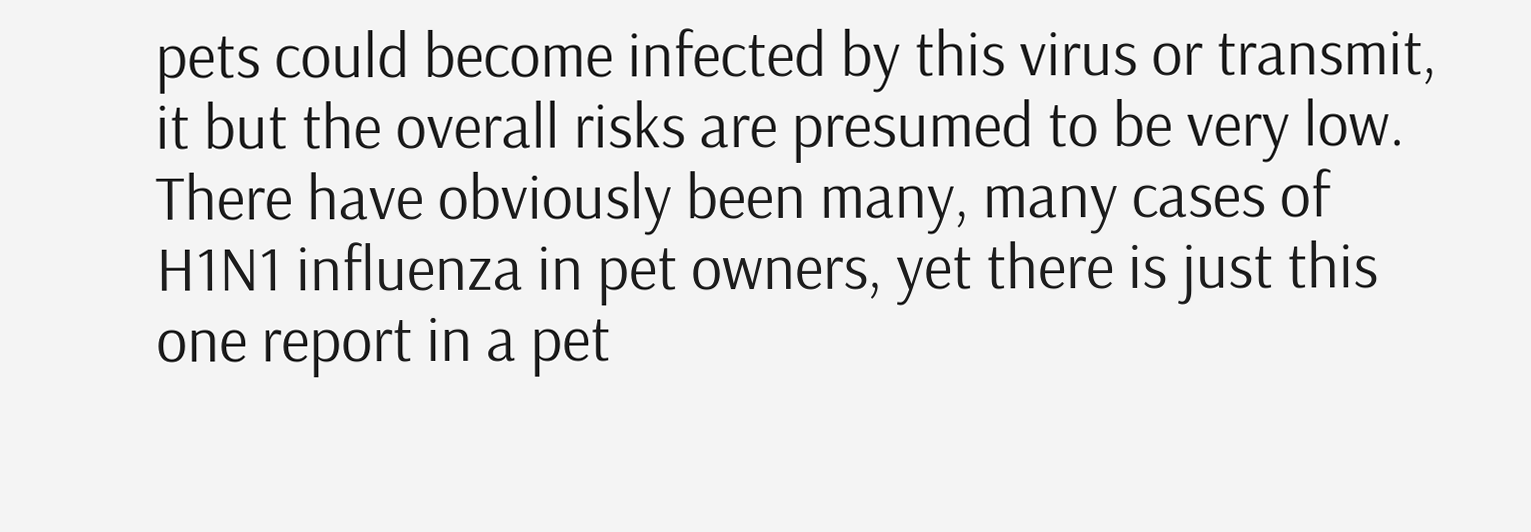pets could become infected by this virus or transmit, it but the overall risks are presumed to be very low. There have obviously been many, many cases of H1N1 influenza in pet owners, yet there is just this one report in a pet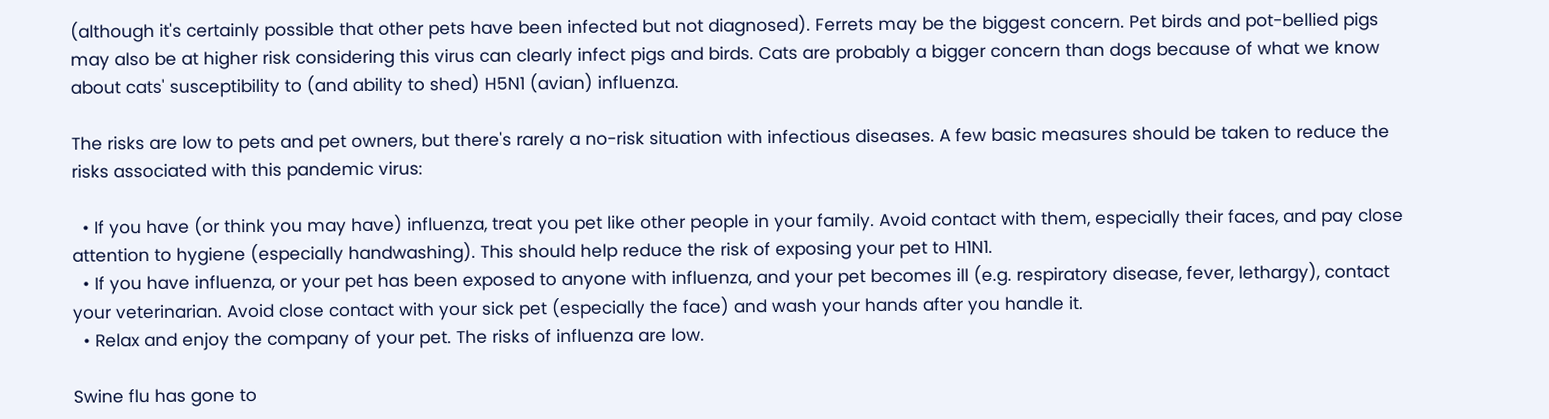(although it's certainly possible that other pets have been infected but not diagnosed). Ferrets may be the biggest concern. Pet birds and pot-bellied pigs may also be at higher risk considering this virus can clearly infect pigs and birds. Cats are probably a bigger concern than dogs because of what we know about cats' susceptibility to (and ability to shed) H5N1 (avian) influenza.

The risks are low to pets and pet owners, but there's rarely a no-risk situation with infectious diseases. A few basic measures should be taken to reduce the risks associated with this pandemic virus:

  • If you have (or think you may have) influenza, treat you pet like other people in your family. Avoid contact with them, especially their faces, and pay close attention to hygiene (especially handwashing). This should help reduce the risk of exposing your pet to H1N1.
  • If you have influenza, or your pet has been exposed to anyone with influenza, and your pet becomes ill (e.g. respiratory disease, fever, lethargy), contact your veterinarian. Avoid close contact with your sick pet (especially the face) and wash your hands after you handle it.
  • Relax and enjoy the company of your pet. The risks of influenza are low.

Swine flu has gone to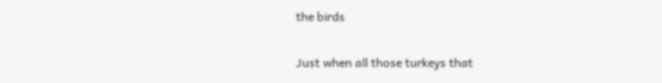the birds

Just when all those turkeys that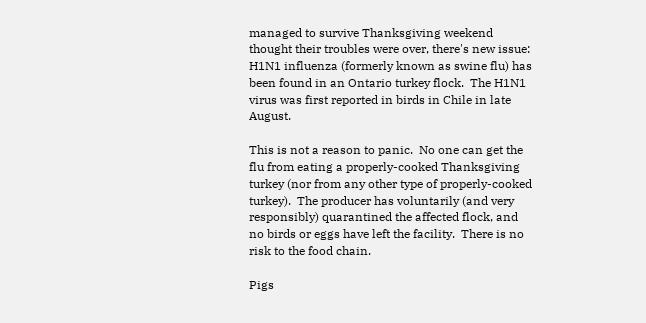managed to survive Thanksgiving weekend thought their troubles were over, there's new issue: H1N1 influenza (formerly known as swine flu) has been found in an Ontario turkey flock.  The H1N1 virus was first reported in birds in Chile in late August.

This is not a reason to panic.  No one can get the flu from eating a properly-cooked Thanksgiving turkey (nor from any other type of properly-cooked turkey).  The producer has voluntarily (and very responsibly) quarantined the affected flock, and no birds or eggs have left the facility.  There is no risk to the food chain.

Pigs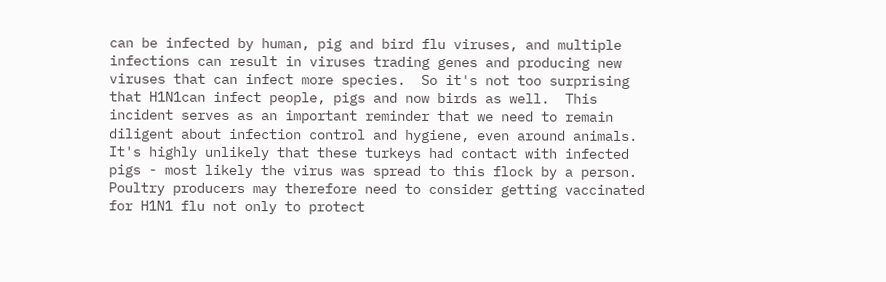can be infected by human, pig and bird flu viruses, and multiple infections can result in viruses trading genes and producing new viruses that can infect more species.  So it's not too surprising that H1N1can infect people, pigs and now birds as well.  This incident serves as an important reminder that we need to remain diligent about infection control and hygiene, even around animals.  It's highly unlikely that these turkeys had contact with infected pigs - most likely the virus was spread to this flock by a person.  Poultry producers may therefore need to consider getting vaccinated for H1N1 flu not only to protect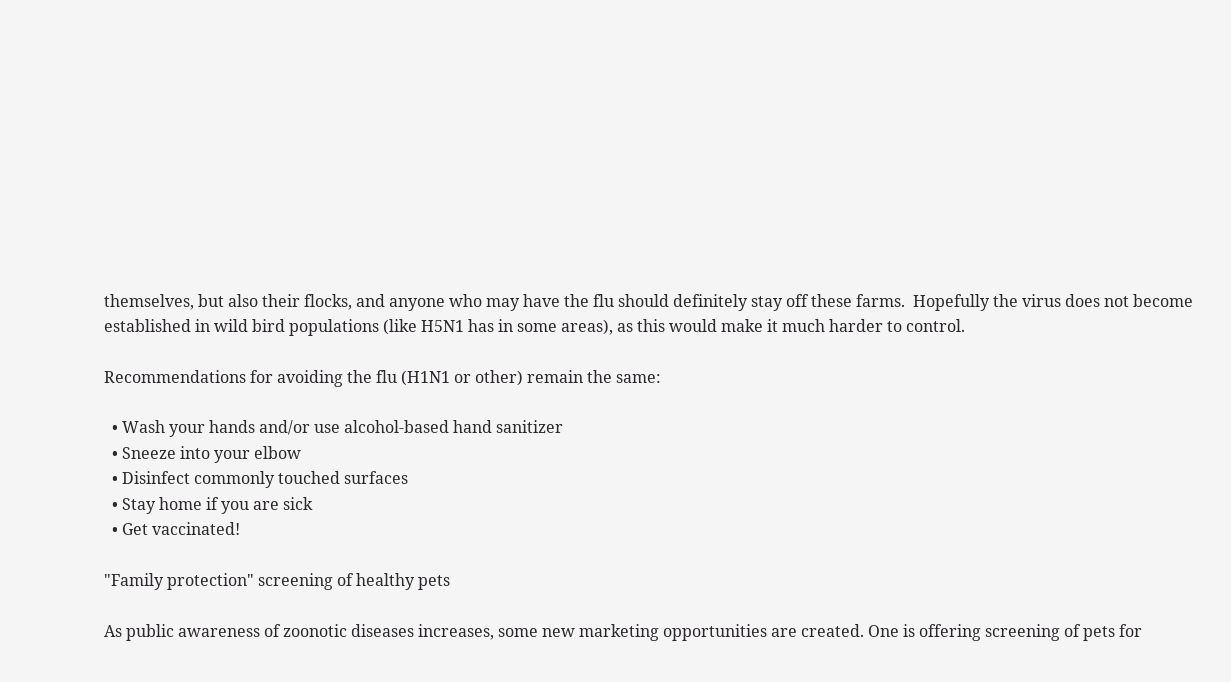themselves, but also their flocks, and anyone who may have the flu should definitely stay off these farms.  Hopefully the virus does not become established in wild bird populations (like H5N1 has in some areas), as this would make it much harder to control.

Recommendations for avoiding the flu (H1N1 or other) remain the same:

  • Wash your hands and/or use alcohol-based hand sanitizer
  • Sneeze into your elbow
  • Disinfect commonly touched surfaces
  • Stay home if you are sick
  • Get vaccinated!

"Family protection" screening of healthy pets

As public awareness of zoonotic diseases increases, some new marketing opportunities are created. One is offering screening of pets for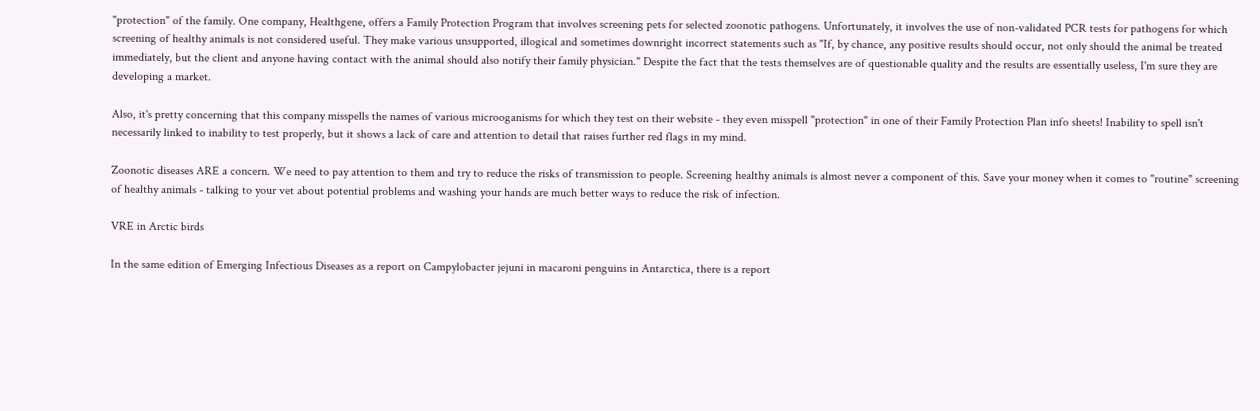"protection" of the family. One company, Healthgene, offers a Family Protection Program that involves screening pets for selected zoonotic pathogens. Unfortunately, it involves the use of non-validated PCR tests for pathogens for which screening of healthy animals is not considered useful. They make various unsupported, illogical and sometimes downright incorrect statements such as "If, by chance, any positive results should occur, not only should the animal be treated immediately, but the client and anyone having contact with the animal should also notify their family physician." Despite the fact that the tests themselves are of questionable quality and the results are essentially useless, I'm sure they are developing a market.

Also, it's pretty concerning that this company misspells the names of various microoganisms for which they test on their website - they even misspell "protection" in one of their Family Protection Plan info sheets! Inability to spell isn't necessarily linked to inability to test properly, but it shows a lack of care and attention to detail that raises further red flags in my mind.

Zoonotic diseases ARE a concern. We need to pay attention to them and try to reduce the risks of transmission to people. Screening healthy animals is almost never a component of this. Save your money when it comes to "routine" screening of healthy animals - talking to your vet about potential problems and washing your hands are much better ways to reduce the risk of infection.

VRE in Arctic birds

In the same edition of Emerging Infectious Diseases as a report on Campylobacter jejuni in macaroni penguins in Antarctica, there is a report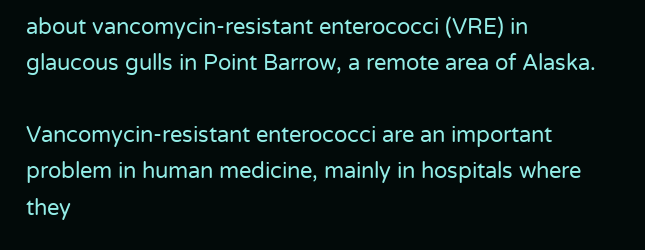about vancomycin-resistant enterococci (VRE) in glaucous gulls in Point Barrow, a remote area of Alaska.

Vancomycin-resistant enterococci are an important problem in human medicine, mainly in hospitals where they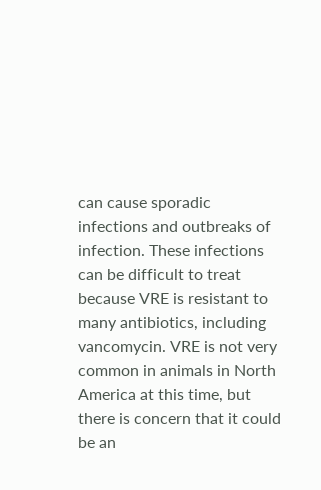can cause sporadic infections and outbreaks of infection. These infections can be difficult to treat because VRE is resistant to many antibiotics, including vancomycin. VRE is not very common in animals in North America at this time, but there is concern that it could be an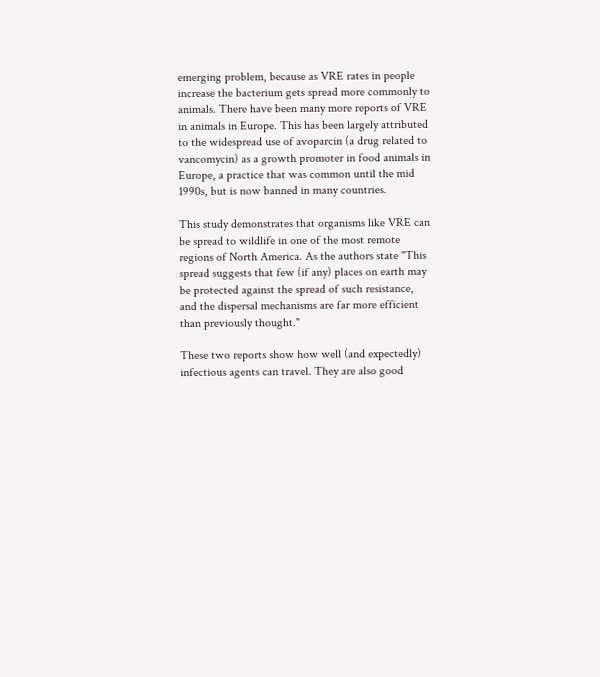emerging problem, because as VRE rates in people increase the bacterium gets spread more commonly to animals. There have been many more reports of VRE in animals in Europe. This has been largely attributed to the widespread use of avoparcin (a drug related to vancomycin) as a growth promoter in food animals in Europe, a practice that was common until the mid 1990s, but is now banned in many countries.

This study demonstrates that organisms like VRE can be spread to wildlife in one of the most remote regions of North America. As the authors state "This spread suggests that few (if any) places on earth may be protected against the spread of such resistance, and the dispersal mechanisms are far more efficient than previously thought."

These two reports show how well (and expectedly) infectious agents can travel. They are also good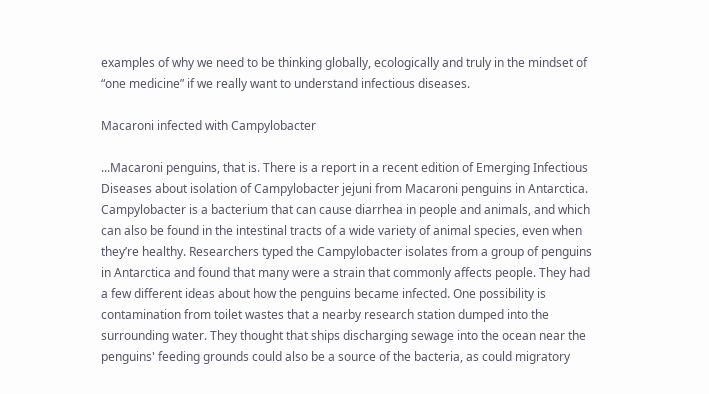examples of why we need to be thinking globally, ecologically and truly in the mindset of “one medicine” if we really want to understand infectious diseases.

Macaroni infected with Campylobacter

...Macaroni penguins, that is. There is a report in a recent edition of Emerging Infectious Diseases about isolation of Campylobacter jejuni from Macaroni penguins in Antarctica. Campylobacter is a bacterium that can cause diarrhea in people and animals, and which can also be found in the intestinal tracts of a wide variety of animal species, even when they’re healthy. Researchers typed the Campylobacter isolates from a group of penguins in Antarctica and found that many were a strain that commonly affects people. They had a few different ideas about how the penguins became infected. One possibility is contamination from toilet wastes that a nearby research station dumped into the surrounding water. They thought that ships discharging sewage into the ocean near the penguins' feeding grounds could also be a source of the bacteria, as could migratory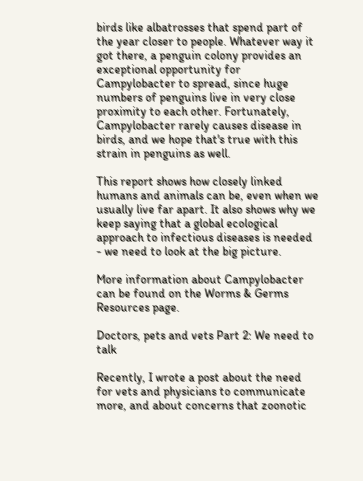birds like albatrosses that spend part of the year closer to people. Whatever way it got there, a penguin colony provides an exceptional opportunity for Campylobacter to spread, since huge numbers of penguins live in very close proximity to each other. Fortunately, Campylobacter rarely causes disease in birds, and we hope that's true with this strain in penguins as well.

This report shows how closely linked humans and animals can be, even when we usually live far apart. It also shows why we keep saying that a global ecological approach to infectious diseases is needed - we need to look at the big picture.

More information about Campylobacter can be found on the Worms & Germs Resources page.

Doctors, pets and vets Part 2: We need to talk

Recently, I wrote a post about the need for vets and physicians to communicate more, and about concerns that zoonotic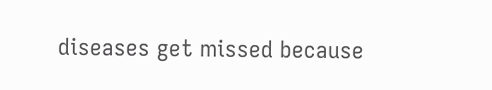diseases get missed because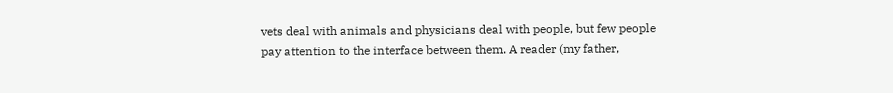vets deal with animals and physicians deal with people, but few people pay attention to the interface between them. A reader (my father,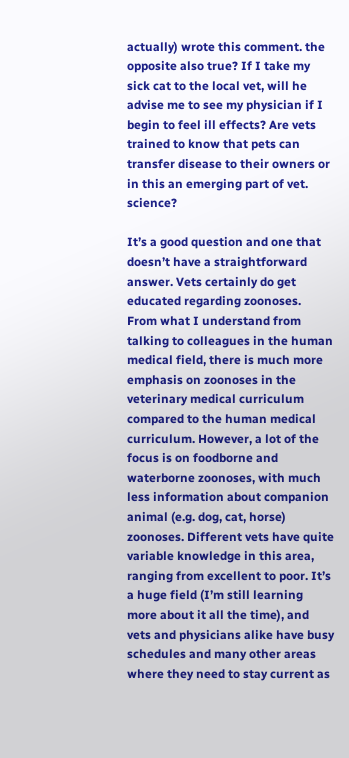actually) wrote this comment. the opposite also true? If I take my sick cat to the local vet, will he advise me to see my physician if I begin to feel ill effects? Are vets trained to know that pets can transfer disease to their owners or in this an emerging part of vet. science?

It’s a good question and one that doesn’t have a straightforward answer. Vets certainly do get educated regarding zoonoses.  From what I understand from talking to colleagues in the human medical field, there is much more emphasis on zoonoses in the veterinary medical curriculum compared to the human medical curriculum. However, a lot of the focus is on foodborne and waterborne zoonoses, with much less information about companion animal (e.g. dog, cat, horse) zoonoses. Different vets have quite variable knowledge in this area, ranging from excellent to poor. It’s a huge field (I’m still learning more about it all the time), and vets and physicians alike have busy schedules and many other areas where they need to stay current as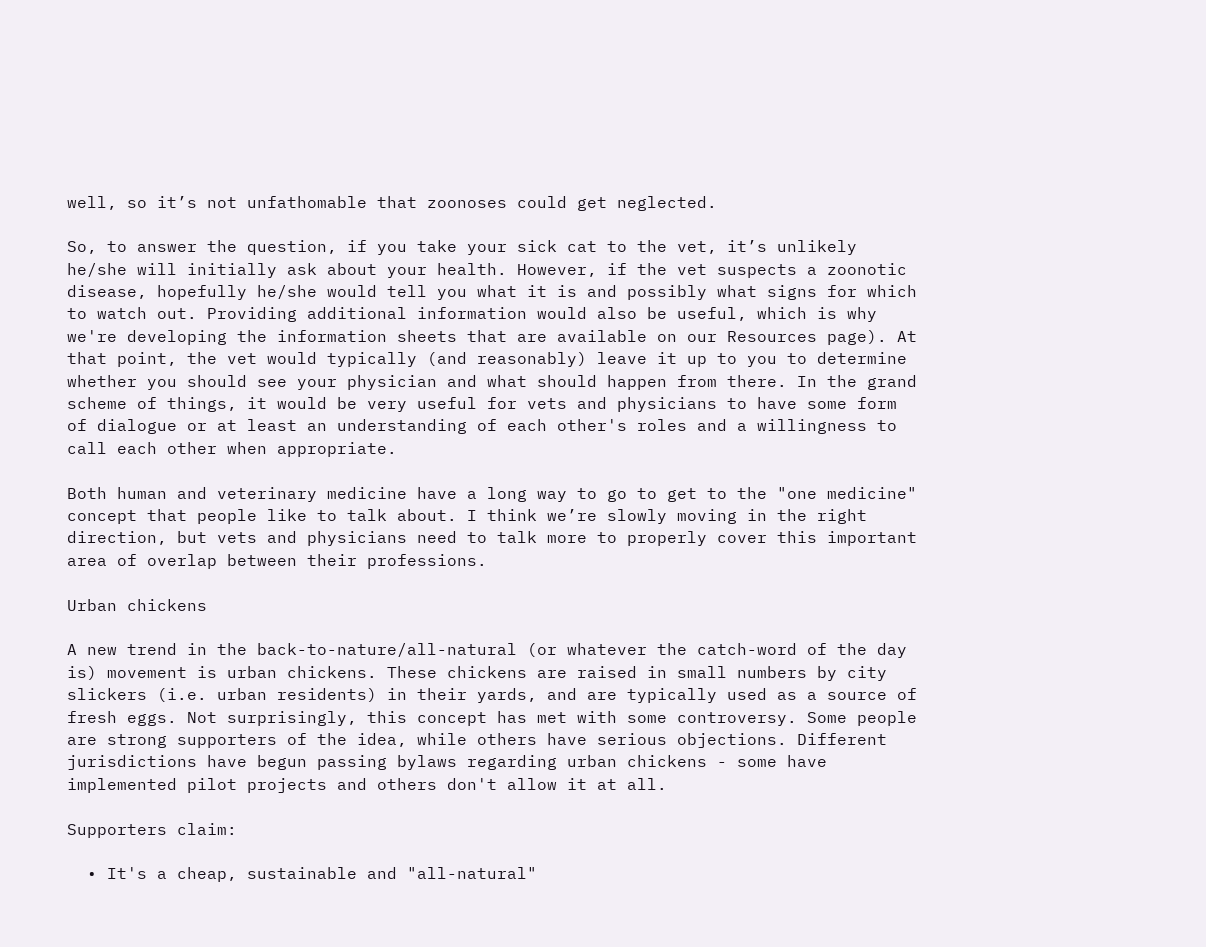well, so it’s not unfathomable that zoonoses could get neglected.

So, to answer the question, if you take your sick cat to the vet, it’s unlikely he/she will initially ask about your health. However, if the vet suspects a zoonotic disease, hopefully he/she would tell you what it is and possibly what signs for which to watch out. Providing additional information would also be useful, which is why we're developing the information sheets that are available on our Resources page). At that point, the vet would typically (and reasonably) leave it up to you to determine whether you should see your physician and what should happen from there. In the grand scheme of things, it would be very useful for vets and physicians to have some form of dialogue or at least an understanding of each other's roles and a willingness to call each other when appropriate.

Both human and veterinary medicine have a long way to go to get to the "one medicine" concept that people like to talk about. I think we’re slowly moving in the right direction, but vets and physicians need to talk more to properly cover this important area of overlap between their professions.

Urban chickens

A new trend in the back-to-nature/all-natural (or whatever the catch-word of the day is) movement is urban chickens. These chickens are raised in small numbers by city slickers (i.e. urban residents) in their yards, and are typically used as a source of fresh eggs. Not surprisingly, this concept has met with some controversy. Some people are strong supporters of the idea, while others have serious objections. Different jurisdictions have begun passing bylaws regarding urban chickens - some have implemented pilot projects and others don't allow it at all.

Supporters claim:

  • It's a cheap, sustainable and "all-natural"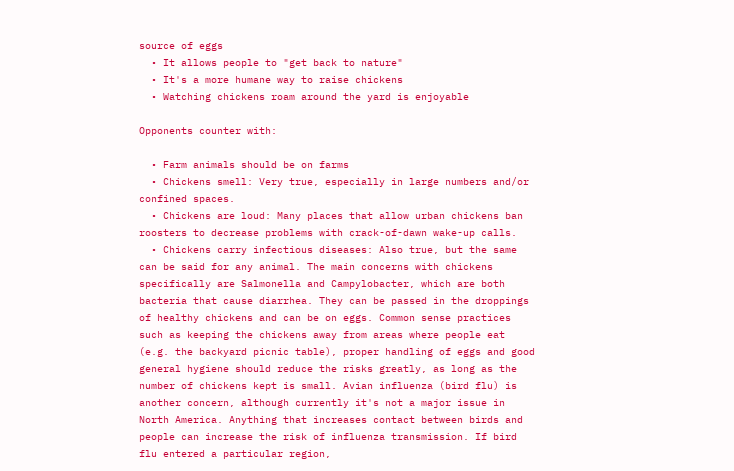source of eggs
  • It allows people to "get back to nature"
  • It's a more humane way to raise chickens
  • Watching chickens roam around the yard is enjoyable

Opponents counter with:

  • Farm animals should be on farms
  • Chickens smell: Very true, especially in large numbers and/or confined spaces.
  • Chickens are loud: Many places that allow urban chickens ban roosters to decrease problems with crack-of-dawn wake-up calls.
  • Chickens carry infectious diseases: Also true, but the same can be said for any animal. The main concerns with chickens specifically are Salmonella and Campylobacter, which are both bacteria that cause diarrhea. They can be passed in the droppings of healthy chickens and can be on eggs. Common sense practices such as keeping the chickens away from areas where people eat (e.g. the backyard picnic table), proper handling of eggs and good general hygiene should reduce the risks greatly, as long as the number of chickens kept is small. Avian influenza (bird flu) is another concern, although currently it's not a major issue in North America. Anything that increases contact between birds and people can increase the risk of influenza transmission. If bird flu entered a particular region,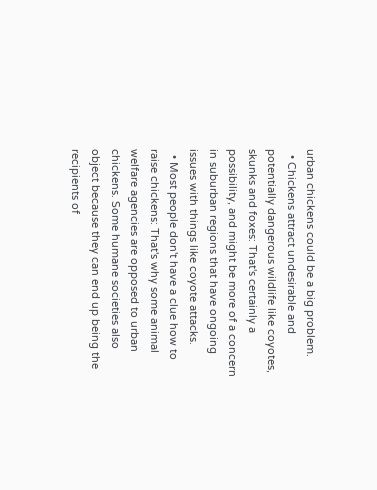urban chickens could be a big problem.
  • Chickens attract undesirable and potentially dangerous wildlife like coyotes, skunks and foxes: That's certainly a possibility, and might be more of a concern in suburban regions that have ongoing issues with things like coyote attacks.
  • Most people don't have a clue how to raise chickens: That's why some animal welfare agencies are opposed to urban chickens. Some humane societies also object because they can end up being the recipients of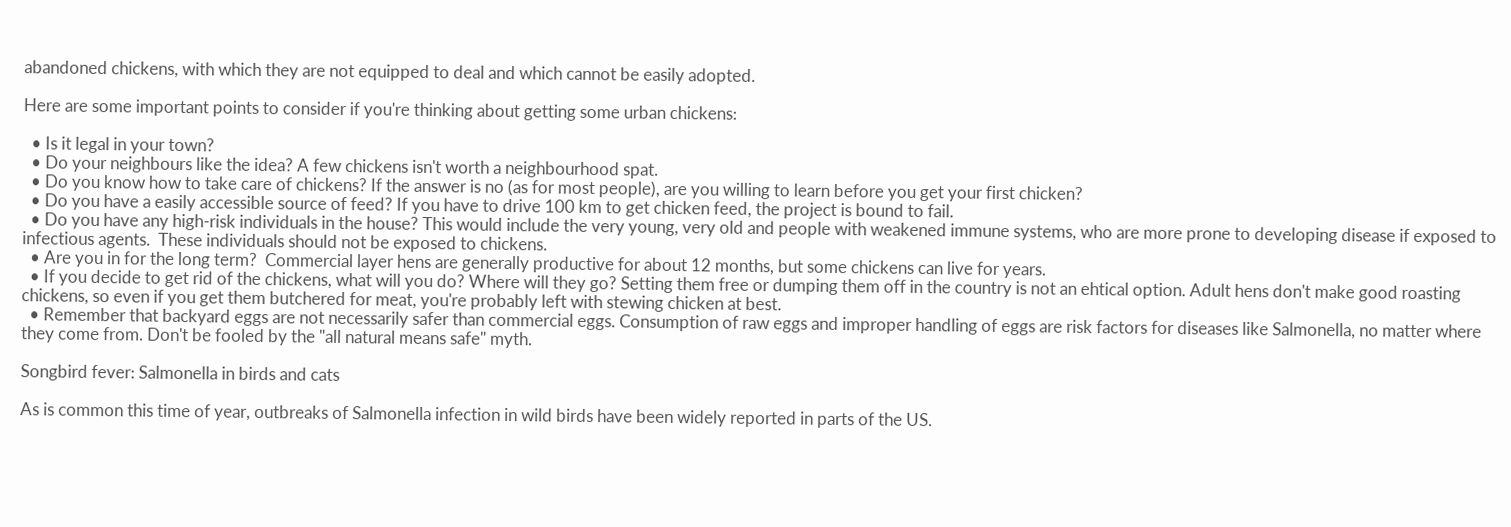abandoned chickens, with which they are not equipped to deal and which cannot be easily adopted.

Here are some important points to consider if you're thinking about getting some urban chickens:

  • Is it legal in your town?
  • Do your neighbours like the idea? A few chickens isn't worth a neighbourhood spat.
  • Do you know how to take care of chickens? If the answer is no (as for most people), are you willing to learn before you get your first chicken?
  • Do you have a easily accessible source of feed? If you have to drive 100 km to get chicken feed, the project is bound to fail.
  • Do you have any high-risk individuals in the house? This would include the very young, very old and people with weakened immune systems, who are more prone to developing disease if exposed to infectious agents.  These individuals should not be exposed to chickens.
  • Are you in for the long term?  Commercial layer hens are generally productive for about 12 months, but some chickens can live for years.
  • If you decide to get rid of the chickens, what will you do? Where will they go? Setting them free or dumping them off in the country is not an ehtical option. Adult hens don't make good roasting chickens, so even if you get them butchered for meat, you're probably left with stewing chicken at best.
  • Remember that backyard eggs are not necessarily safer than commercial eggs. Consumption of raw eggs and improper handling of eggs are risk factors for diseases like Salmonella, no matter where they come from. Don't be fooled by the "all natural means safe" myth.

Songbird fever: Salmonella in birds and cats

As is common this time of year, outbreaks of Salmonella infection in wild birds have been widely reported in parts of the US.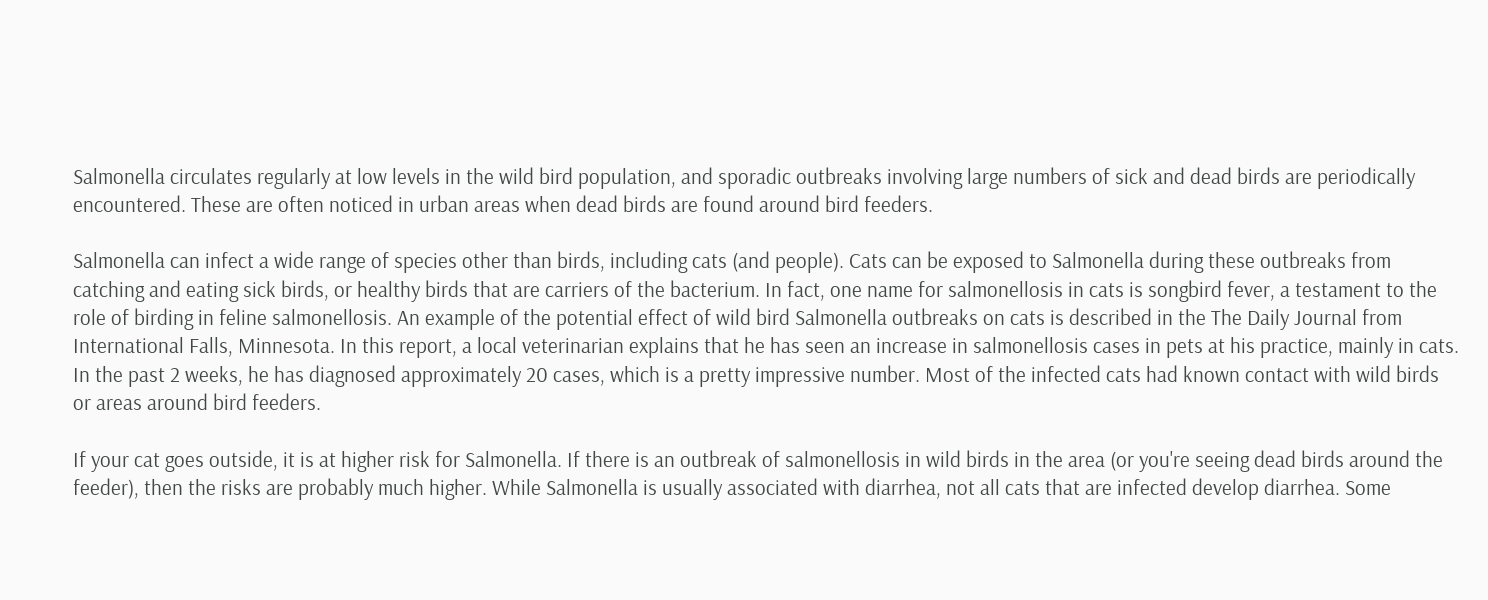Salmonella circulates regularly at low levels in the wild bird population, and sporadic outbreaks involving large numbers of sick and dead birds are periodically encountered. These are often noticed in urban areas when dead birds are found around bird feeders.

Salmonella can infect a wide range of species other than birds, including cats (and people). Cats can be exposed to Salmonella during these outbreaks from catching and eating sick birds, or healthy birds that are carriers of the bacterium. In fact, one name for salmonellosis in cats is songbird fever, a testament to the role of birding in feline salmonellosis. An example of the potential effect of wild bird Salmonella outbreaks on cats is described in the The Daily Journal from International Falls, Minnesota. In this report, a local veterinarian explains that he has seen an increase in salmonellosis cases in pets at his practice, mainly in cats. In the past 2 weeks, he has diagnosed approximately 20 cases, which is a pretty impressive number. Most of the infected cats had known contact with wild birds or areas around bird feeders.

If your cat goes outside, it is at higher risk for Salmonella. If there is an outbreak of salmonellosis in wild birds in the area (or you're seeing dead birds around the feeder), then the risks are probably much higher. While Salmonella is usually associated with diarrhea, not all cats that are infected develop diarrhea. Some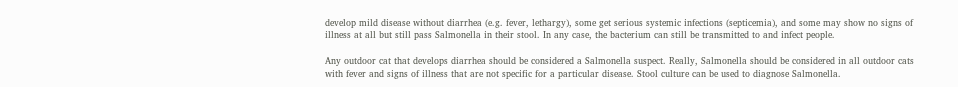develop mild disease without diarrhea (e.g. fever, lethargy), some get serious systemic infections (septicemia), and some may show no signs of illness at all but still pass Salmonella in their stool. In any case, the bacterium can still be transmitted to and infect people.

Any outdoor cat that develops diarrhea should be considered a Salmonella suspect. Really, Salmonella should be considered in all outdoor cats with fever and signs of illness that are not specific for a particular disease. Stool culture can be used to diagnose Salmonella.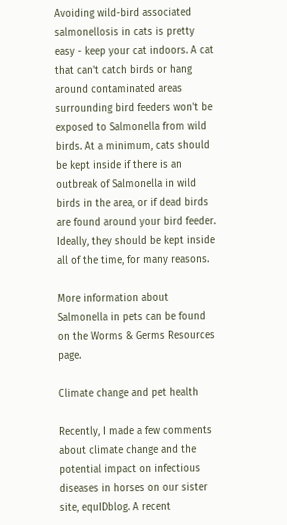Avoiding wild-bird associated salmonellosis in cats is pretty easy - keep your cat indoors. A cat that can't catch birds or hang around contaminated areas surrounding bird feeders won't be exposed to Salmonella from wild birds. At a minimum, cats should be kept inside if there is an outbreak of Salmonella in wild birds in the area, or if dead birds are found around your bird feeder. Ideally, they should be kept inside all of the time, for many reasons.

More information about Salmonella in pets can be found on the Worms & Germs Resources page.

Climate change and pet health

Recently, I made a few comments about climate change and the potential impact on infectious diseases in horses on our sister site, equIDblog. A recent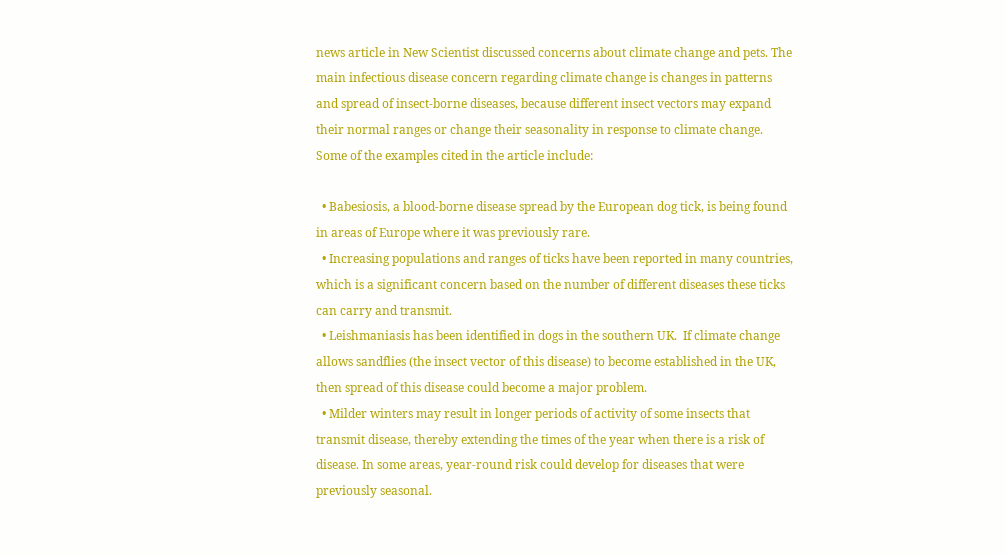news article in New Scientist discussed concerns about climate change and pets. The main infectious disease concern regarding climate change is changes in patterns and spread of insect-borne diseases, because different insect vectors may expand their normal ranges or change their seasonality in response to climate change. Some of the examples cited in the article include:

  • Babesiosis, a blood-borne disease spread by the European dog tick, is being found in areas of Europe where it was previously rare.
  • Increasing populations and ranges of ticks have been reported in many countries, which is a significant concern based on the number of different diseases these ticks can carry and transmit.
  • Leishmaniasis has been identified in dogs in the southern UK.  If climate change allows sandflies (the insect vector of this disease) to become established in the UK, then spread of this disease could become a major problem.
  • Milder winters may result in longer periods of activity of some insects that transmit disease, thereby extending the times of the year when there is a risk of disease. In some areas, year-round risk could develop for diseases that were previously seasonal.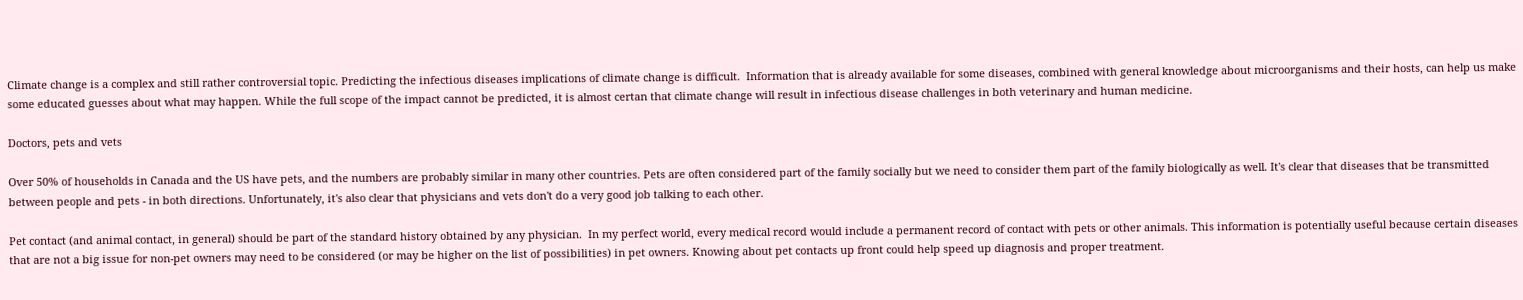Climate change is a complex and still rather controversial topic. Predicting the infectious diseases implications of climate change is difficult.  Information that is already available for some diseases, combined with general knowledge about microorganisms and their hosts, can help us make some educated guesses about what may happen. While the full scope of the impact cannot be predicted, it is almost certan that climate change will result in infectious disease challenges in both veterinary and human medicine.

Doctors, pets and vets

Over 50% of households in Canada and the US have pets, and the numbers are probably similar in many other countries. Pets are often considered part of the family socially but we need to consider them part of the family biologically as well. It's clear that diseases that be transmitted between people and pets - in both directions. Unfortunately, it's also clear that physicians and vets don't do a very good job talking to each other.

Pet contact (and animal contact, in general) should be part of the standard history obtained by any physician.  In my perfect world, every medical record would include a permanent record of contact with pets or other animals. This information is potentially useful because certain diseases that are not a big issue for non-pet owners may need to be considered (or may be higher on the list of possibilities) in pet owners. Knowing about pet contacts up front could help speed up diagnosis and proper treatment.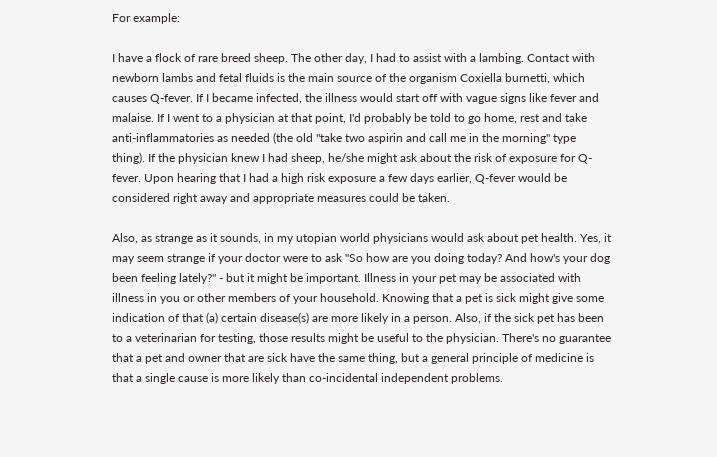For example:

I have a flock of rare breed sheep. The other day, I had to assist with a lambing. Contact with newborn lambs and fetal fluids is the main source of the organism Coxiella burnetti, which causes Q-fever. If I became infected, the illness would start off with vague signs like fever and malaise. If I went to a physician at that point, I'd probably be told to go home, rest and take anti-inflammatories as needed (the old "take two aspirin and call me in the morning" type thing). If the physician knew I had sheep, he/she might ask about the risk of exposure for Q-fever. Upon hearing that I had a high risk exposure a few days earlier, Q-fever would be considered right away and appropriate measures could be taken.

Also, as strange as it sounds, in my utopian world physicians would ask about pet health. Yes, it may seem strange if your doctor were to ask "So how are you doing today? And how's your dog been feeling lately?" - but it might be important. Illness in your pet may be associated with illness in you or other members of your household. Knowing that a pet is sick might give some indication of that (a) certain disease(s) are more likely in a person. Also, if the sick pet has been to a veterinarian for testing, those results might be useful to the physician. There's no guarantee that a pet and owner that are sick have the same thing, but a general principle of medicine is that a single cause is more likely than co-incidental independent problems.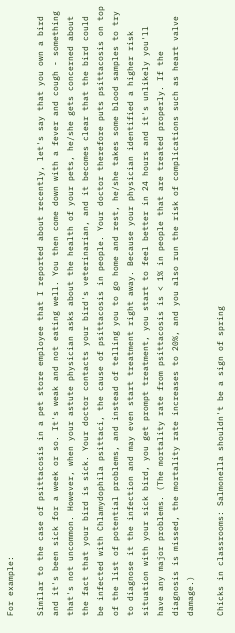For example:

Similar to the case of psittacosis in a pet store employee that I reported about recently, let's say that you own a bird and it's been sick for a week or so. It's weak and not eating well. You then come down with a fever and cough - something that's not uncommon. However, when your astute physician asks about the health of your pets, he/she gets concerned about the fact that your bird is sick. Your doctor contacts your bird's veterinarian, and it becomes clear that the bird could be infected with Chlamydophila psittaci, the cause of psittacosis in people. Your doctor therefore puts psittacosis on top of the list of potential problems, and instead of telling you to go home and rest, he/she takes some blood samples to try to diagnose it the infection and may even start treatment right away. Because your physician identified a higher risk situation with your sick bird, you get prompt treatment, you start to feel better in 24 hours and it's unlikely you'll have any major problems. (The mortality rate from psittacosis is < 1% in people that are treated properly. If the diagnosis is missed, the mortality rate increases to 20%, and you also run the risk of complications such as heart valve damage.)

Chicks in classrooms: Salmonella shouldn't be a sign of spring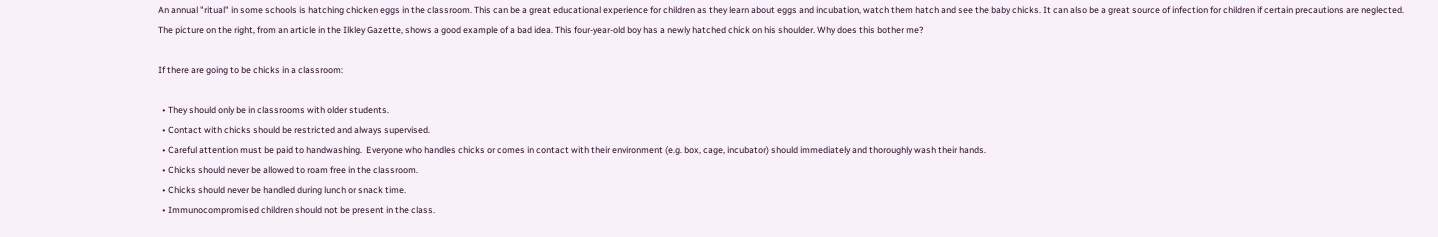An annual "ritual" in some schools is hatching chicken eggs in the classroom. This can be a great educational experience for children as they learn about eggs and incubation, watch them hatch and see the baby chicks. It can also be a great source of infection for children if certain precautions are neglected. The picture on the right, from an article in the Ilkley Gazette, shows a good example of a bad idea. This four-year-old boy has a newly hatched chick on his shoulder. Why does this bother me?

If there are going to be chicks in a classroom:

  • They should only be in classrooms with older students.
  • Contact with chicks should be restricted and always supervised.
  • Careful attention must be paid to handwashing.  Everyone who handles chicks or comes in contact with their environment (e.g. box, cage, incubator) should immediately and thoroughly wash their hands.
  • Chicks should never be allowed to roam free in the classroom.
  • Chicks should never be handled during lunch or snack time.
  • Immunocompromised children should not be present in the class.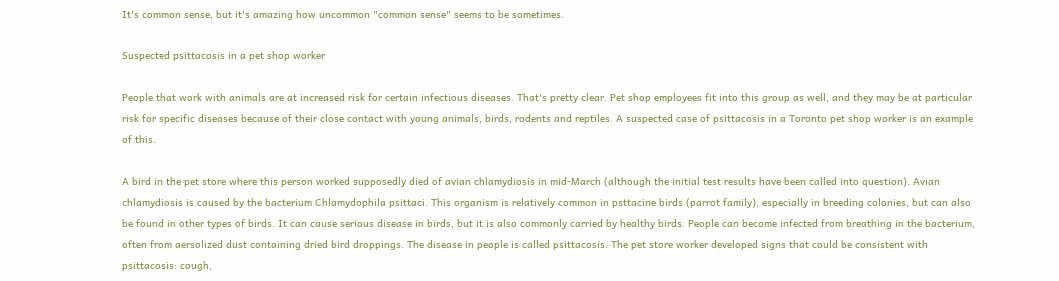It's common sense, but it's amazing how uncommon "common sense" seems to be sometimes.

Suspected psittacosis in a pet shop worker

People that work with animals are at increased risk for certain infectious diseases. That's pretty clear. Pet shop employees fit into this group as well, and they may be at particular risk for specific diseases because of their close contact with young animals, birds, rodents and reptiles. A suspected case of psittacosis in a Toronto pet shop worker is an example of this.

A bird in the pet store where this person worked supposedly died of avian chlamydiosis in mid-March (although the initial test results have been called into question). Avian chlamydiosis is caused by the bacterium Chlamydophila psittaci. This organism is relatively common in psttacine birds (parrot family), especially in breeding colonies, but can also be found in other types of birds. It can cause serious disease in birds, but it is also commonly carried by healthy birds. People can become infected from breathing in the bacterium, often from aersolized dust containing dried bird droppings. The disease in people is called psittacosis. The pet store worker developed signs that could be consistent with psittacosis: cough,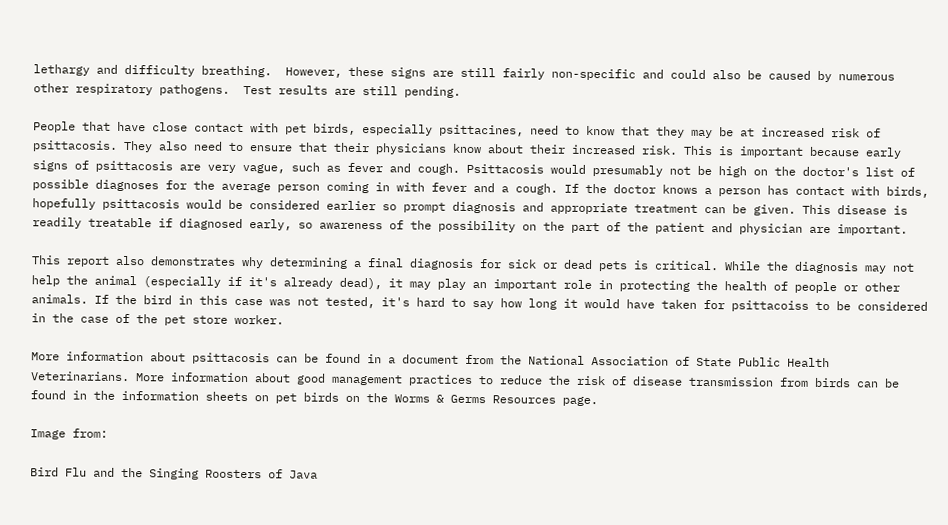lethargy and difficulty breathing.  However, these signs are still fairly non-specific and could also be caused by numerous other respiratory pathogens.  Test results are still pending.

People that have close contact with pet birds, especially psittacines, need to know that they may be at increased risk of psittacosis. They also need to ensure that their physicians know about their increased risk. This is important because early signs of psittacosis are very vague, such as fever and cough. Psittacosis would presumably not be high on the doctor's list of possible diagnoses for the average person coming in with fever and a cough. If the doctor knows a person has contact with birds, hopefully psittacosis would be considered earlier so prompt diagnosis and appropriate treatment can be given. This disease is readily treatable if diagnosed early, so awareness of the possibility on the part of the patient and physician are important.

This report also demonstrates why determining a final diagnosis for sick or dead pets is critical. While the diagnosis may not help the animal (especially if it's already dead), it may play an important role in protecting the health of people or other animals. If the bird in this case was not tested, it's hard to say how long it would have taken for psittacoiss to be considered in the case of the pet store worker.

More information about psittacosis can be found in a document from the National Association of State Public Health Veterinarians. More information about good management practices to reduce the risk of disease transmission from birds can be found in the information sheets on pet birds on the Worms & Germs Resources page.

Image from:

Bird Flu and the Singing Roosters of Java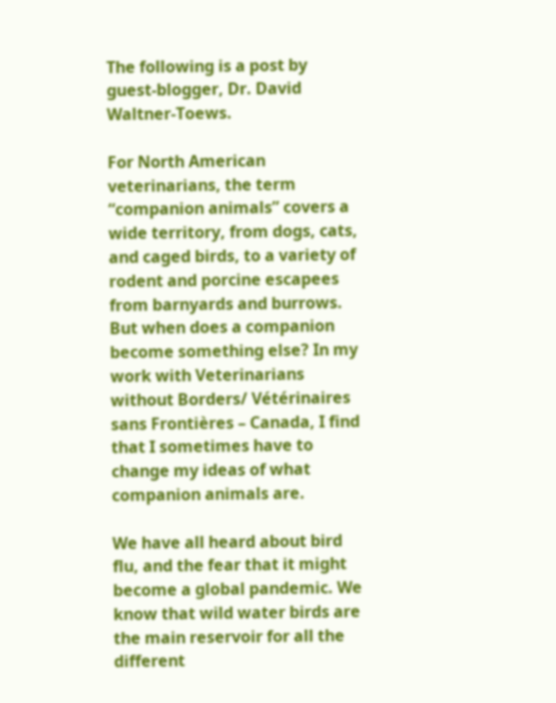The following is a post by guest-blogger, Dr. David Waltner-Toews.

For North American veterinarians, the term “companion animals” covers a wide territory, from dogs, cats, and caged birds, to a variety of rodent and porcine escapees from barnyards and burrows. But when does a companion become something else? In my work with Veterinarians without Borders/ Vétérinaires sans Frontières – Canada, I find that I sometimes have to change my ideas of what companion animals are.

We have all heard about bird flu, and the fear that it might become a global pandemic. We know that wild water birds are the main reservoir for all the different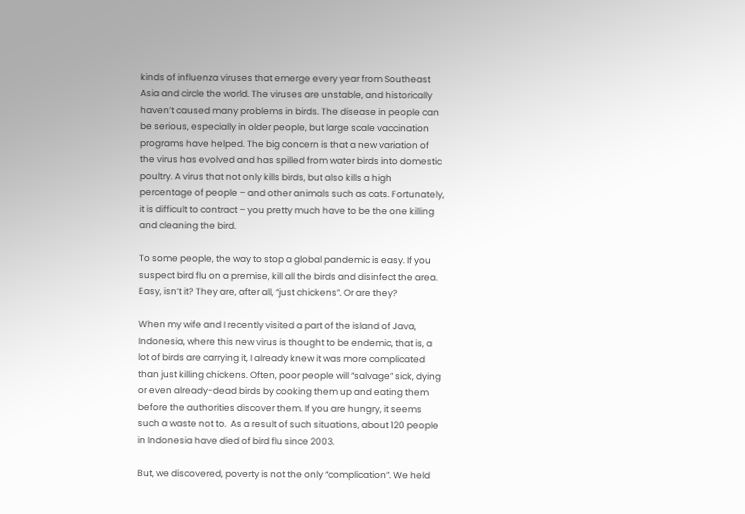kinds of influenza viruses that emerge every year from Southeast Asia and circle the world. The viruses are unstable, and historically haven’t caused many problems in birds. The disease in people can be serious, especially in older people, but large scale vaccination programs have helped. The big concern is that a new variation of the virus has evolved and has spilled from water birds into domestic poultry. A virus that not only kills birds, but also kills a high percentage of people – and other animals such as cats. Fortunately, it is difficult to contract – you pretty much have to be the one killing and cleaning the bird.

To some people, the way to stop a global pandemic is easy. If you suspect bird flu on a premise, kill all the birds and disinfect the area. Easy, isn’t it? They are, after all, “just chickens”. Or are they?

When my wife and I recently visited a part of the island of Java, Indonesia, where this new virus is thought to be endemic, that is, a lot of birds are carrying it, I already knew it was more complicated than just killing chickens. Often, poor people will “salvage” sick, dying or even already-dead birds by cooking them up and eating them before the authorities discover them. If you are hungry, it seems such a waste not to.  As a result of such situations, about 120 people in Indonesia have died of bird flu since 2003.

But, we discovered, poverty is not the only “complication”. We held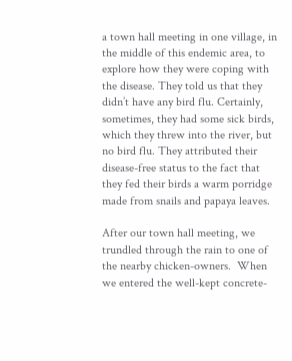a town hall meeting in one village, in the middle of this endemic area, to explore how they were coping with the disease. They told us that they didn’t have any bird flu. Certainly, sometimes, they had some sick birds, which they threw into the river, but no bird flu. They attributed their disease-free status to the fact that they fed their birds a warm porridge made from snails and papaya leaves.

After our town hall meeting, we trundled through the rain to one of the nearby chicken-owners.  When we entered the well-kept concrete-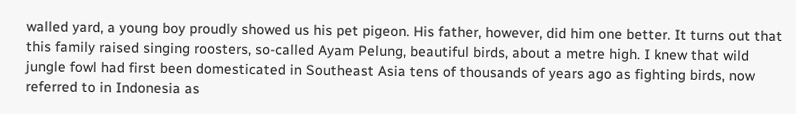walled yard, a young boy proudly showed us his pet pigeon. His father, however, did him one better. It turns out that this family raised singing roosters, so-called Ayam Pelung, beautiful birds, about a metre high. I knew that wild jungle fowl had first been domesticated in Southeast Asia tens of thousands of years ago as fighting birds, now referred to in Indonesia as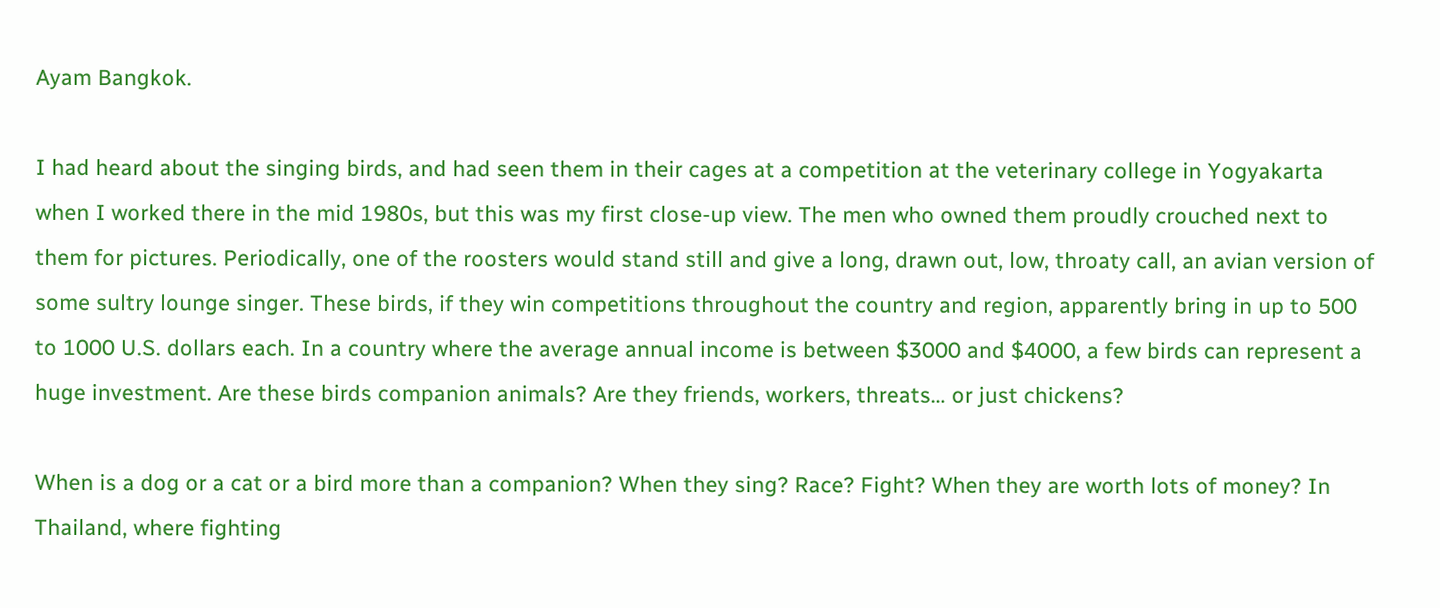Ayam Bangkok.

I had heard about the singing birds, and had seen them in their cages at a competition at the veterinary college in Yogyakarta when I worked there in the mid 1980s, but this was my first close-up view. The men who owned them proudly crouched next to them for pictures. Periodically, one of the roosters would stand still and give a long, drawn out, low, throaty call, an avian version of some sultry lounge singer. These birds, if they win competitions throughout the country and region, apparently bring in up to 500 to 1000 U.S. dollars each. In a country where the average annual income is between $3000 and $4000, a few birds can represent a huge investment. Are these birds companion animals? Are they friends, workers, threats… or just chickens?

When is a dog or a cat or a bird more than a companion? When they sing? Race? Fight? When they are worth lots of money? In Thailand, where fighting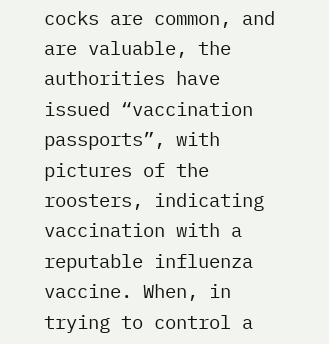cocks are common, and are valuable, the authorities have issued “vaccination passports”, with pictures of the roosters, indicating vaccination with a reputable influenza vaccine. When, in trying to control a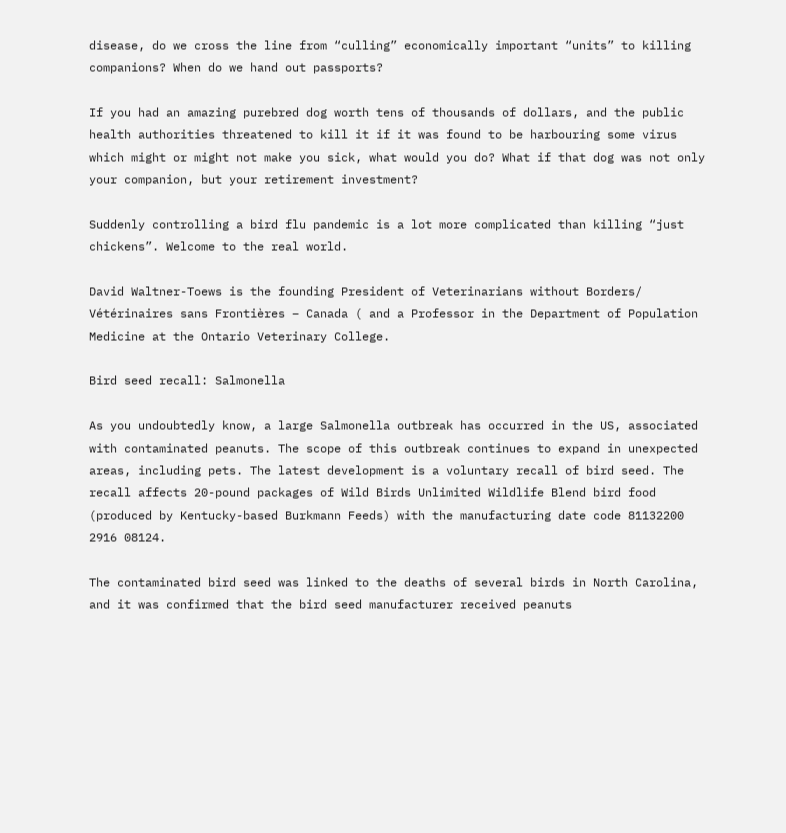disease, do we cross the line from “culling” economically important “units” to killing companions? When do we hand out passports?

If you had an amazing purebred dog worth tens of thousands of dollars, and the public health authorities threatened to kill it if it was found to be harbouring some virus which might or might not make you sick, what would you do? What if that dog was not only your companion, but your retirement investment?

Suddenly controlling a bird flu pandemic is a lot more complicated than killing “just chickens”. Welcome to the real world.

David Waltner-Toews is the founding President of Veterinarians without Borders/ Vétérinaires sans Frontières – Canada ( and a Professor in the Department of Population Medicine at the Ontario Veterinary College.

Bird seed recall: Salmonella

As you undoubtedly know, a large Salmonella outbreak has occurred in the US, associated with contaminated peanuts. The scope of this outbreak continues to expand in unexpected areas, including pets. The latest development is a voluntary recall of bird seed. The recall affects 20-pound packages of Wild Birds Unlimited Wildlife Blend bird food (produced by Kentucky-based Burkmann Feeds) with the manufacturing date code 81132200 2916 08124.

The contaminated bird seed was linked to the deaths of several birds in North Carolina, and it was confirmed that the bird seed manufacturer received peanuts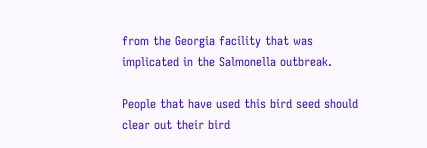from the Georgia facility that was implicated in the Salmonella outbreak.

People that have used this bird seed should clear out their bird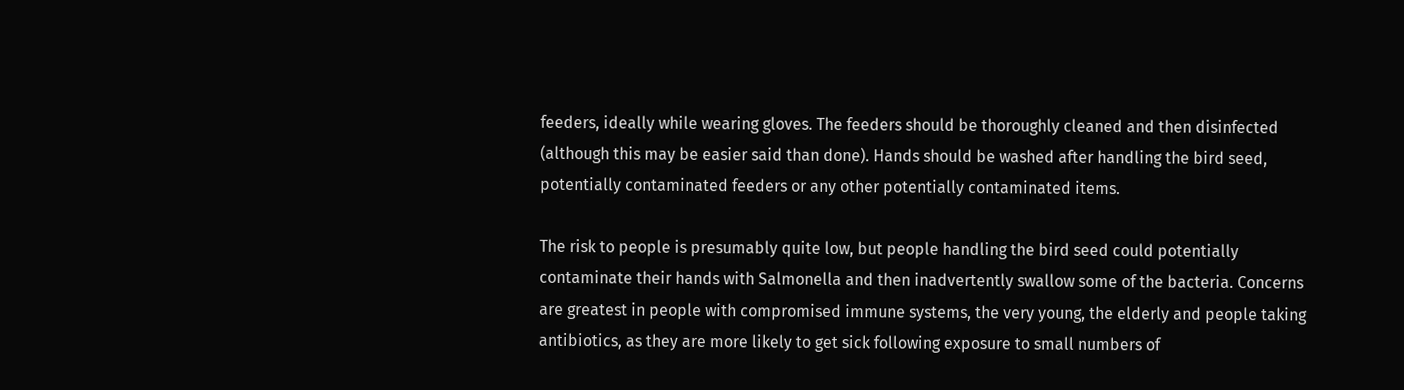feeders, ideally while wearing gloves. The feeders should be thoroughly cleaned and then disinfected (although this may be easier said than done). Hands should be washed after handling the bird seed, potentially contaminated feeders or any other potentially contaminated items.

The risk to people is presumably quite low, but people handling the bird seed could potentially contaminate their hands with Salmonella and then inadvertently swallow some of the bacteria. Concerns are greatest in people with compromised immune systems, the very young, the elderly and people taking antibiotics, as they are more likely to get sick following exposure to small numbers of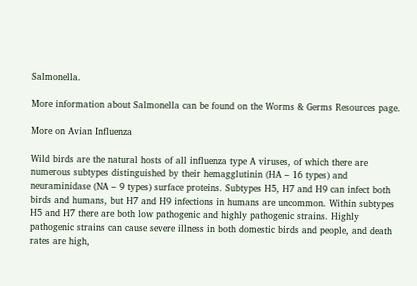Salmonella.

More information about Salmonella can be found on the Worms & Germs Resources page.

More on Avian Influenza

Wild birds are the natural hosts of all influenza type A viruses, of which there are numerous subtypes distinguished by their hemagglutinin (HA – 16 types) and neuraminidase (NA – 9 types) surface proteins. Subtypes H5, H7 and H9 can infect both birds and humans, but H7 and H9 infections in humans are uncommon. Within subtypes H5 and H7 there are both low pathogenic and highly pathogenic strains. Highly pathogenic strains can cause severe illness in both domestic birds and people, and death rates are high,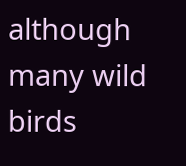although many wild birds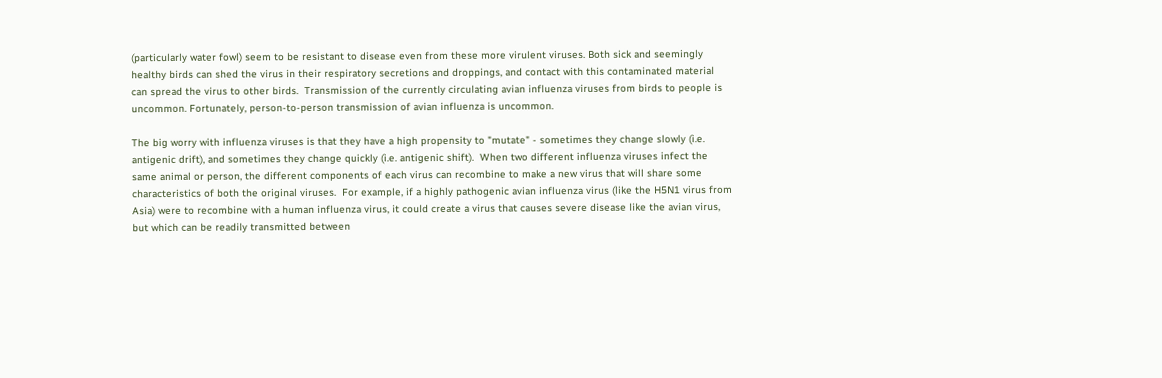(particularly water fowl) seem to be resistant to disease even from these more virulent viruses. Both sick and seemingly healthy birds can shed the virus in their respiratory secretions and droppings, and contact with this contaminated material can spread the virus to other birds.  Transmission of the currently circulating avian influenza viruses from birds to people is uncommon. Fortunately, person-to-person transmission of avian influenza is uncommon.

The big worry with influenza viruses is that they have a high propensity to "mutate" - sometimes they change slowly (i.e. antigenic drift), and sometimes they change quickly (i.e. antigenic shift).  When two different influenza viruses infect the same animal or person, the different components of each virus can recombine to make a new virus that will share some characteristics of both the original viruses.  For example, if a highly pathogenic avian influenza virus (like the H5N1 virus from Asia) were to recombine with a human influenza virus, it could create a virus that causes severe disease like the avian virus, but which can be readily transmitted between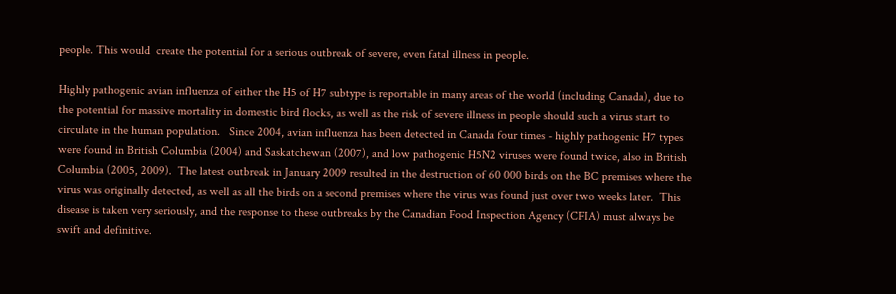people. This would  create the potential for a serious outbreak of severe, even fatal illness in people.

Highly pathogenic avian influenza of either the H5 of H7 subtype is reportable in many areas of the world (including Canada), due to the potential for massive mortality in domestic bird flocks, as well as the risk of severe illness in people should such a virus start to circulate in the human population.   Since 2004, avian influenza has been detected in Canada four times - highly pathogenic H7 types were found in British Columbia (2004) and Saskatchewan (2007), and low pathogenic H5N2 viruses were found twice, also in British Columbia (2005, 2009).  The latest outbreak in January 2009 resulted in the destruction of 60 000 birds on the BC premises where the virus was originally detected, as well as all the birds on a second premises where the virus was found just over two weeks later.  This disease is taken very seriously, and the response to these outbreaks by the Canadian Food Inspection Agency (CFIA) must always be swift and definitive.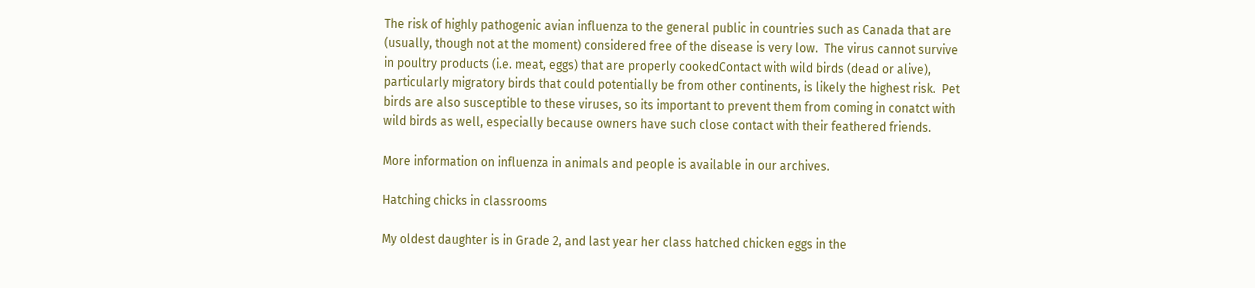The risk of highly pathogenic avian influenza to the general public in countries such as Canada that are (usually, though not at the moment) considered free of the disease is very low.  The virus cannot survive in poultry products (i.e. meat, eggs) that are properly cookedContact with wild birds (dead or alive), particularly migratory birds that could potentially be from other continents, is likely the highest risk.  Pet birds are also susceptible to these viruses, so its important to prevent them from coming in conatct with wild birds as well, especially because owners have such close contact with their feathered friends.

More information on influenza in animals and people is available in our archives.

Hatching chicks in classrooms

My oldest daughter is in Grade 2, and last year her class hatched chicken eggs in the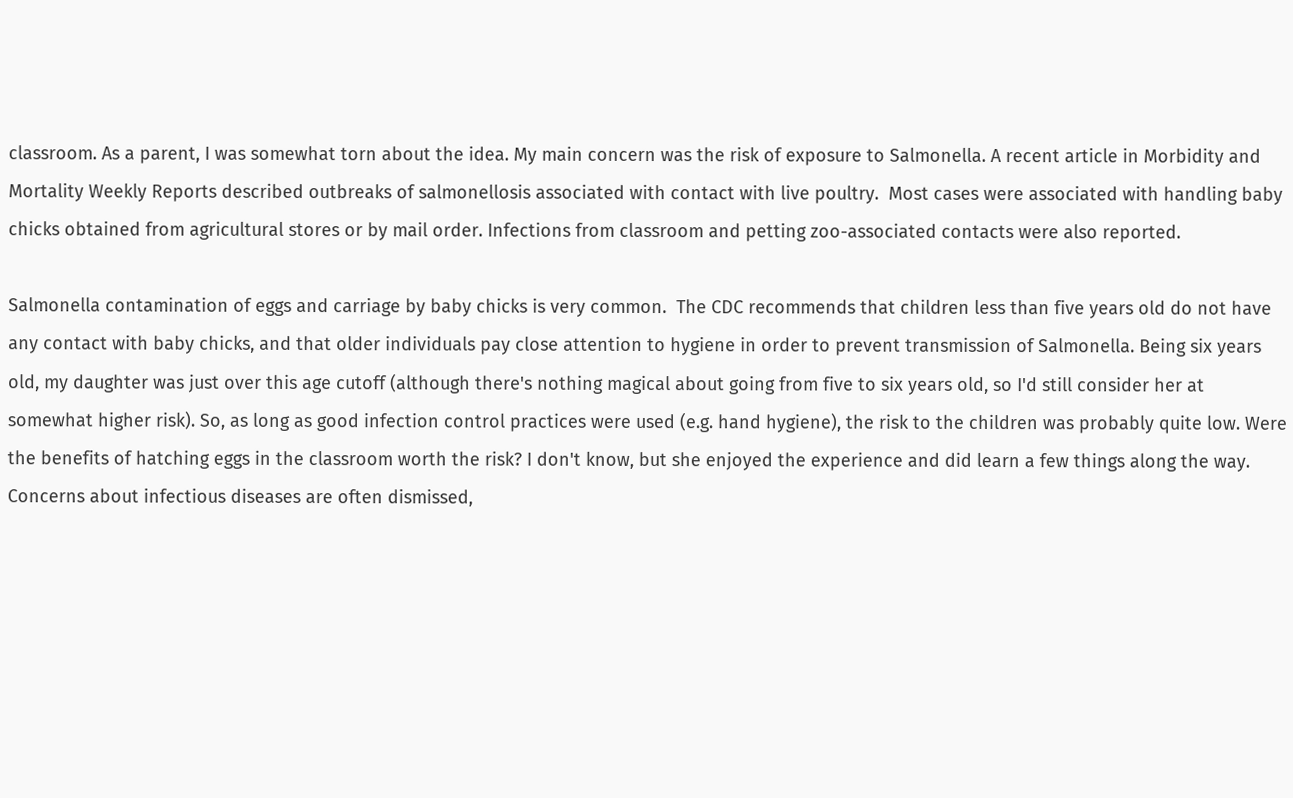classroom. As a parent, I was somewhat torn about the idea. My main concern was the risk of exposure to Salmonella. A recent article in Morbidity and Mortality Weekly Reports described outbreaks of salmonellosis associated with contact with live poultry.  Most cases were associated with handling baby chicks obtained from agricultural stores or by mail order. Infections from classroom and petting zoo-associated contacts were also reported.

Salmonella contamination of eggs and carriage by baby chicks is very common.  The CDC recommends that children less than five years old do not have any contact with baby chicks, and that older individuals pay close attention to hygiene in order to prevent transmission of Salmonella. Being six years old, my daughter was just over this age cutoff (although there's nothing magical about going from five to six years old, so I'd still consider her at somewhat higher risk). So, as long as good infection control practices were used (e.g. hand hygiene), the risk to the children was probably quite low. Were the benefits of hatching eggs in the classroom worth the risk? I don't know, but she enjoyed the experience and did learn a few things along the way. Concerns about infectious diseases are often dismissed,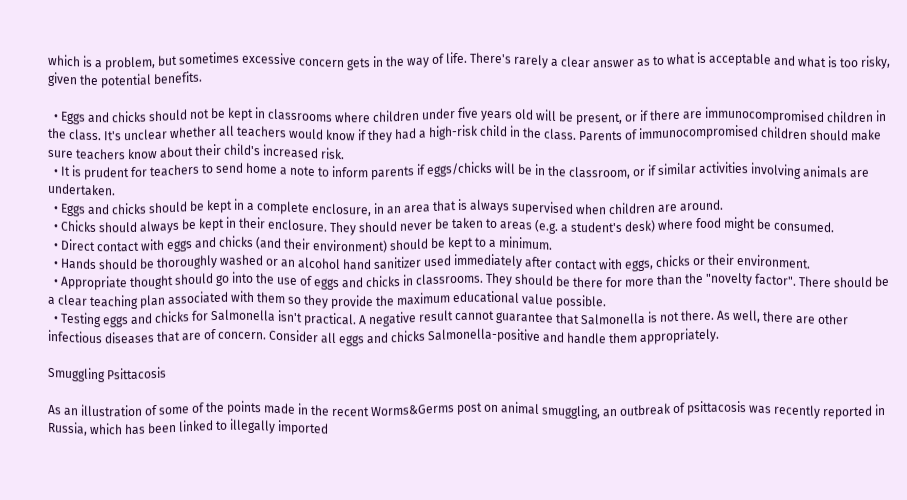which is a problem, but sometimes excessive concern gets in the way of life. There's rarely a clear answer as to what is acceptable and what is too risky, given the potential benefits.

  • Eggs and chicks should not be kept in classrooms where children under five years old will be present, or if there are immunocompromised children in the class. It's unclear whether all teachers would know if they had a high-risk child in the class. Parents of immunocompromised children should make sure teachers know about their child's increased risk.
  • It is prudent for teachers to send home a note to inform parents if eggs/chicks will be in the classroom, or if similar activities involving animals are undertaken.
  • Eggs and chicks should be kept in a complete enclosure, in an area that is always supervised when children are around.
  • Chicks should always be kept in their enclosure. They should never be taken to areas (e.g. a student's desk) where food might be consumed.
  • Direct contact with eggs and chicks (and their environment) should be kept to a minimum.
  • Hands should be thoroughly washed or an alcohol hand sanitizer used immediately after contact with eggs, chicks or their environment.
  • Appropriate thought should go into the use of eggs and chicks in classrooms. They should be there for more than the "novelty factor". There should be a clear teaching plan associated with them so they provide the maximum educational value possible.
  • Testing eggs and chicks for Salmonella isn't practical. A negative result cannot guarantee that Salmonella is not there. As well, there are other infectious diseases that are of concern. Consider all eggs and chicks Salmonella-positive and handle them appropriately.

Smuggling Psittacosis

As an illustration of some of the points made in the recent Worms&Germs post on animal smuggling, an outbreak of psittacosis was recently reported in Russia, which has been linked to illegally imported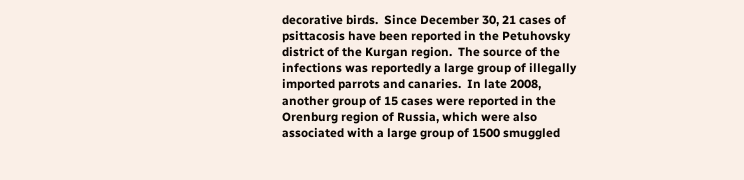decorative birds.  Since December 30, 21 cases of psittacosis have been reported in the Petuhovsky district of the Kurgan region.  The source of the infections was reportedly a large group of illegally imported parrots and canaries.  In late 2008, another group of 15 cases were reported in the Orenburg region of Russia, which were also associated with a large group of 1500 smuggled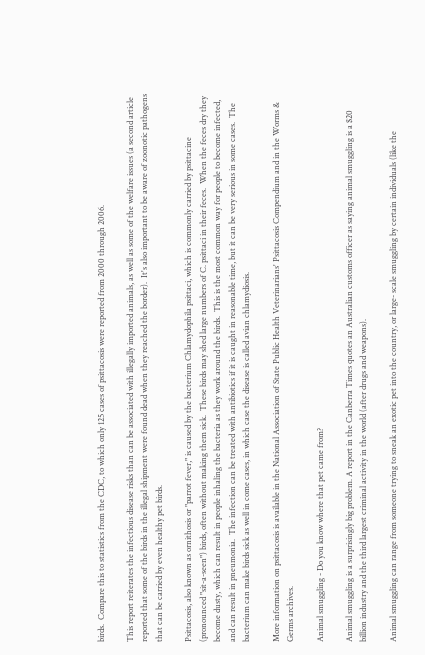birds.  Compare this to statistics from the CDC, to which only 125 cases of psittacosis were reported from 2000 through 2006.

This report reiterates the infectious disease risks than can be associated with illegally imported animals, as well as some of the welfare issues (a second article reported that some of the birds in the illegal shipment were found dead when they reached the border).  It's also important to be aware of zoonotic pathogens that can be carried by even healthy pet birds.

Psittacosis, also known as ornithosis or "parrot fever," is caused by the bacterium Chlamydophila psittaci, which is commonly carried by psittacine (pronounced "sit-a-seen") birds, often without making them sick.  These birds may shed large numbers of C. psittaci in their feces.  When the feces dry they become dusty, which can result in people inhaling the bacteria as they work around the birds.  This is the most common way for people to become infected, and can result in pneumonia.  The infection can be treated with antibiotics if it is caught in reasonable time, but it can be very serious in some cases.  The bacterium can make birds sick as well in come cases, in which case the disease is called avian chlamydiosis.

More information on psittacosis is available in the National Association of State Public Health Veterinarians' Psittacosis Compendium and in the Worms & Germs archives.

Animal smuggling - Do you know where that pet came from?

Animal smuggling is a surprisingly big problem. A report in the Canberra Times quotes an Australian customs officer as saying animal smuggling is a $20 billion industry and the third largest criminal activity in the world (after drugs and weapons).

Animal smuggling can range from someone trying to sneak an exotic pet into the country, or large- scale smuggling by certain individuals (like the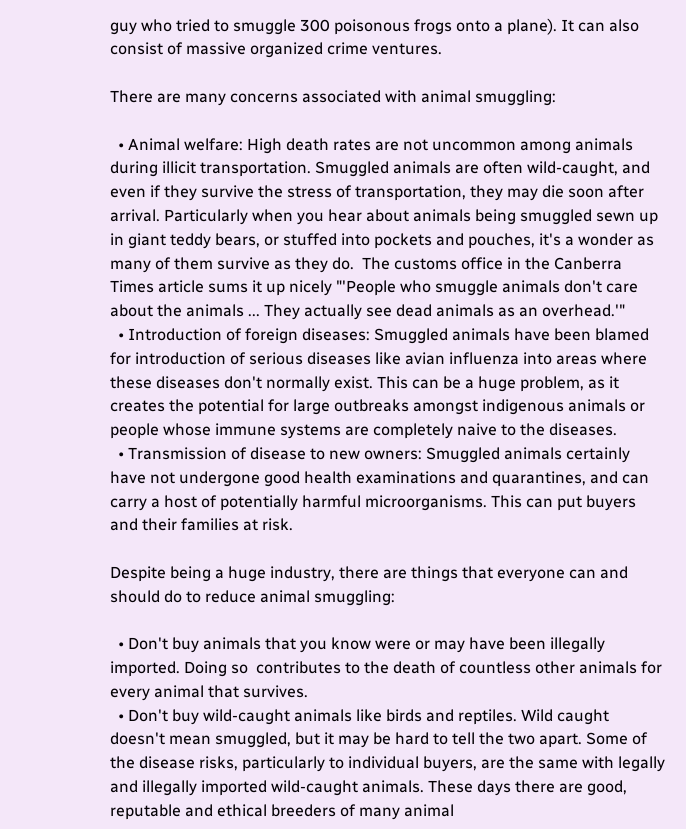guy who tried to smuggle 300 poisonous frogs onto a plane). It can also consist of massive organized crime ventures.

There are many concerns associated with animal smuggling:

  • Animal welfare: High death rates are not uncommon among animals during illicit transportation. Smuggled animals are often wild-caught, and even if they survive the stress of transportation, they may die soon after arrival. Particularly when you hear about animals being smuggled sewn up in giant teddy bears, or stuffed into pockets and pouches, it's a wonder as many of them survive as they do.  The customs office in the Canberra Times article sums it up nicely "'People who smuggle animals don't care about the animals ... They actually see dead animals as an overhead.'"
  • Introduction of foreign diseases: Smuggled animals have been blamed for introduction of serious diseases like avian influenza into areas where these diseases don't normally exist. This can be a huge problem, as it creates the potential for large outbreaks amongst indigenous animals or people whose immune systems are completely naive to the diseases.
  • Transmission of disease to new owners: Smuggled animals certainly have not undergone good health examinations and quarantines, and can carry a host of potentially harmful microorganisms. This can put buyers and their families at risk.

Despite being a huge industry, there are things that everyone can and should do to reduce animal smuggling:

  • Don't buy animals that you know were or may have been illegally imported. Doing so  contributes to the death of countless other animals for every animal that survives.
  • Don't buy wild-caught animals like birds and reptiles. Wild caught doesn't mean smuggled, but it may be hard to tell the two apart. Some of the disease risks, particularly to individual buyers, are the same with legally and illegally imported wild-caught animals. These days there are good, reputable and ethical breeders of many animal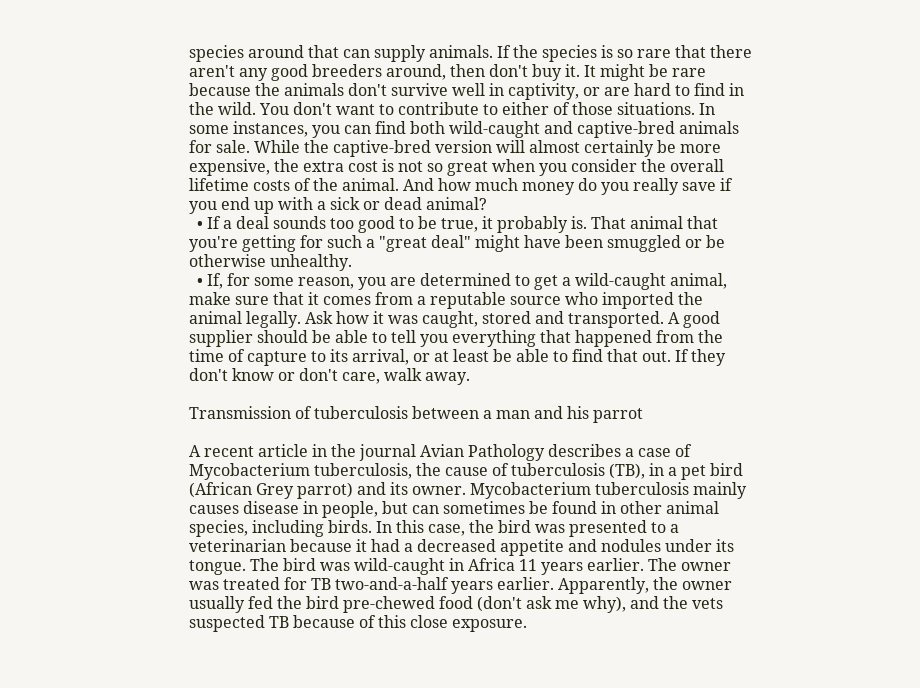species around that can supply animals. If the species is so rare that there aren't any good breeders around, then don't buy it. It might be rare because the animals don't survive well in captivity, or are hard to find in the wild. You don't want to contribute to either of those situations. In some instances, you can find both wild-caught and captive-bred animals for sale. While the captive-bred version will almost certainly be more expensive, the extra cost is not so great when you consider the overall lifetime costs of the animal. And how much money do you really save if you end up with a sick or dead animal?
  • If a deal sounds too good to be true, it probably is. That animal that you're getting for such a "great deal" might have been smuggled or be otherwise unhealthy.
  • If, for some reason, you are determined to get a wild-caught animal, make sure that it comes from a reputable source who imported the animal legally. Ask how it was caught, stored and transported. A good supplier should be able to tell you everything that happened from the time of capture to its arrival, or at least be able to find that out. If they don't know or don't care, walk away.

Transmission of tuberculosis between a man and his parrot

A recent article in the journal Avian Pathology describes a case of Mycobacterium tuberculosis, the cause of tuberculosis (TB), in a pet bird (African Grey parrot) and its owner. Mycobacterium tuberculosis mainly causes disease in people, but can sometimes be found in other animal species, including birds. In this case, the bird was presented to a veterinarian because it had a decreased appetite and nodules under its tongue. The bird was wild-caught in Africa 11 years earlier. The owner was treated for TB two-and-a-half years earlier. Apparently, the owner usually fed the bird pre-chewed food (don't ask me why), and the vets suspected TB because of this close exposure.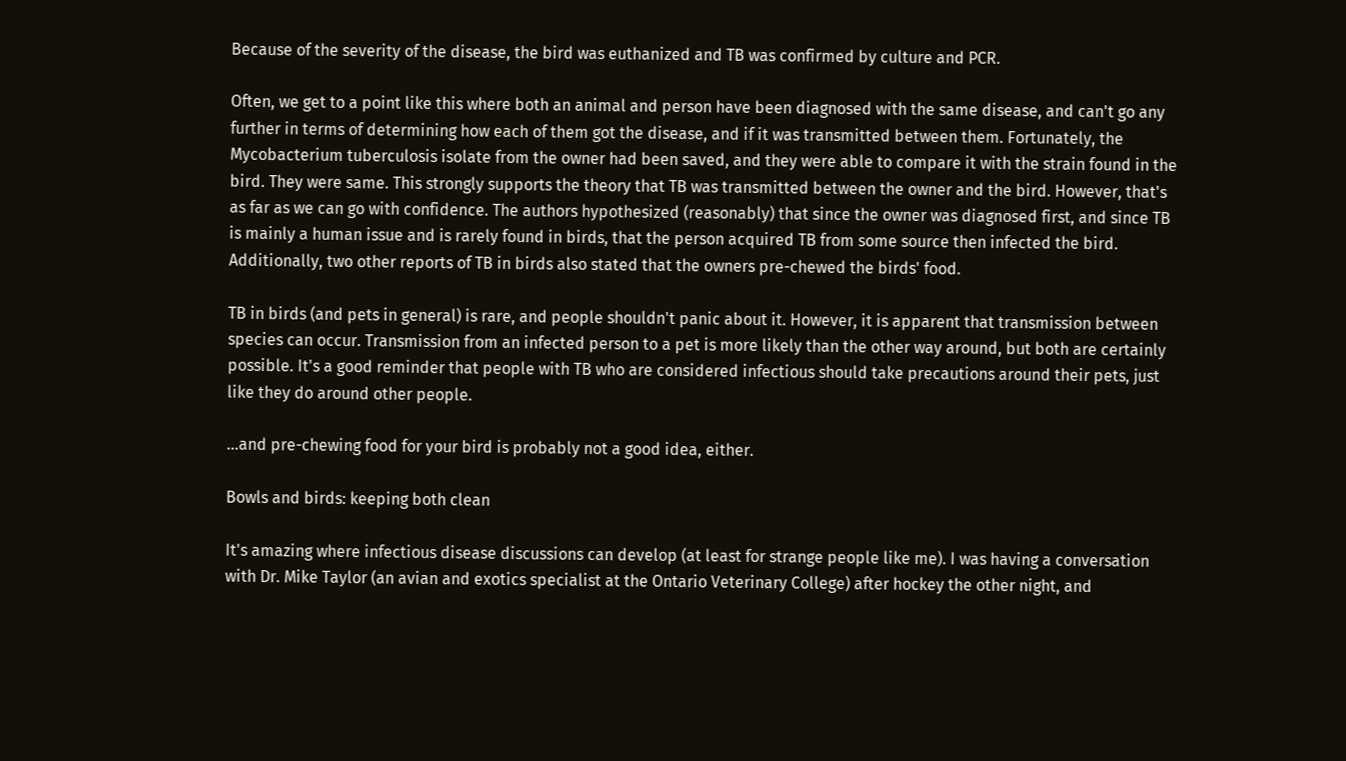Because of the severity of the disease, the bird was euthanized and TB was confirmed by culture and PCR.

Often, we get to a point like this where both an animal and person have been diagnosed with the same disease, and can't go any further in terms of determining how each of them got the disease, and if it was transmitted between them. Fortunately, the Mycobacterium tuberculosis isolate from the owner had been saved, and they were able to compare it with the strain found in the bird. They were same. This strongly supports the theory that TB was transmitted between the owner and the bird. However, that's as far as we can go with confidence. The authors hypothesized (reasonably) that since the owner was diagnosed first, and since TB is mainly a human issue and is rarely found in birds, that the person acquired TB from some source then infected the bird. Additionally, two other reports of TB in birds also stated that the owners pre-chewed the birds' food.

TB in birds (and pets in general) is rare, and people shouldn't panic about it. However, it is apparent that transmission between species can occur. Transmission from an infected person to a pet is more likely than the other way around, but both are certainly possible. It's a good reminder that people with TB who are considered infectious should take precautions around their pets, just like they do around other people.

...and pre-chewing food for your bird is probably not a good idea, either.

Bowls and birds: keeping both clean

It's amazing where infectious disease discussions can develop (at least for strange people like me). I was having a conversation with Dr. Mike Taylor (an avian and exotics specialist at the Ontario Veterinary College) after hockey the other night, and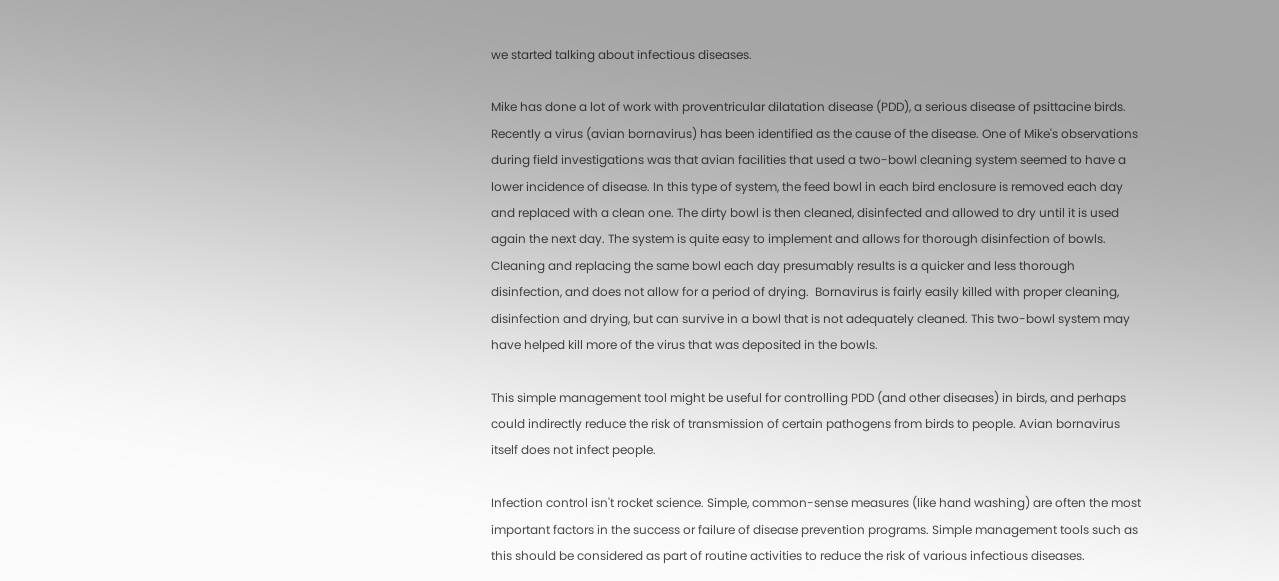we started talking about infectious diseases.

Mike has done a lot of work with proventricular dilatation disease (PDD), a serious disease of psittacine birds. Recently a virus (avian bornavirus) has been identified as the cause of the disease. One of Mike's observations during field investigations was that avian facilities that used a two-bowl cleaning system seemed to have a lower incidence of disease. In this type of system, the feed bowl in each bird enclosure is removed each day and replaced with a clean one. The dirty bowl is then cleaned, disinfected and allowed to dry until it is used again the next day. The system is quite easy to implement and allows for thorough disinfection of bowls. Cleaning and replacing the same bowl each day presumably results is a quicker and less thorough disinfection, and does not allow for a period of drying.  Bornavirus is fairly easily killed with proper cleaning, disinfection and drying, but can survive in a bowl that is not adequately cleaned. This two-bowl system may have helped kill more of the virus that was deposited in the bowls.

This simple management tool might be useful for controlling PDD (and other diseases) in birds, and perhaps could indirectly reduce the risk of transmission of certain pathogens from birds to people. Avian bornavirus itself does not infect people.

Infection control isn't rocket science. Simple, common-sense measures (like hand washing) are often the most important factors in the success or failure of disease prevention programs. Simple management tools such as this should be considered as part of routine activities to reduce the risk of various infectious diseases.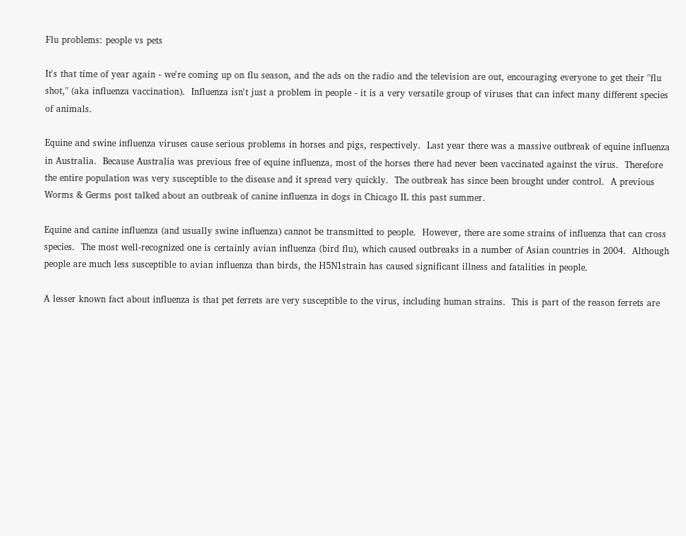Flu problems: people vs pets

It's that time of year again - we're coming up on flu season, and the ads on the radio and the television are out, encouraging everyone to get their "flu shot," (aka influenza vaccination).  Influenza isn't just a problem in people - it is a very versatile group of viruses that can infect many different species of animals.

Equine and swine influenza viruses cause serious problems in horses and pigs, respectively.  Last year there was a massive outbreak of equine influenza in Australia.  Because Australia was previous free of equine influenza, most of the horses there had never been vaccinated against the virus.  Therefore the entire population was very susceptible to the disease and it spread very quickly.  The outbreak has since been brought under control.  A previous Worms & Germs post talked about an outbreak of canine influenza in dogs in Chicago IL this past summer.

Equine and canine influenza (and usually swine influenza) cannot be transmitted to people.  However, there are some strains of influenza that can cross species.  The most well-recognized one is certainly avian influenza (bird flu), which caused outbreaks in a number of Asian countries in 2004.  Although people are much less susceptible to avian influenza than birds, the H5N1strain has caused significant illness and fatalities in people.

A lesser known fact about influenza is that pet ferrets are very susceptible to the virus, including human strains.  This is part of the reason ferrets are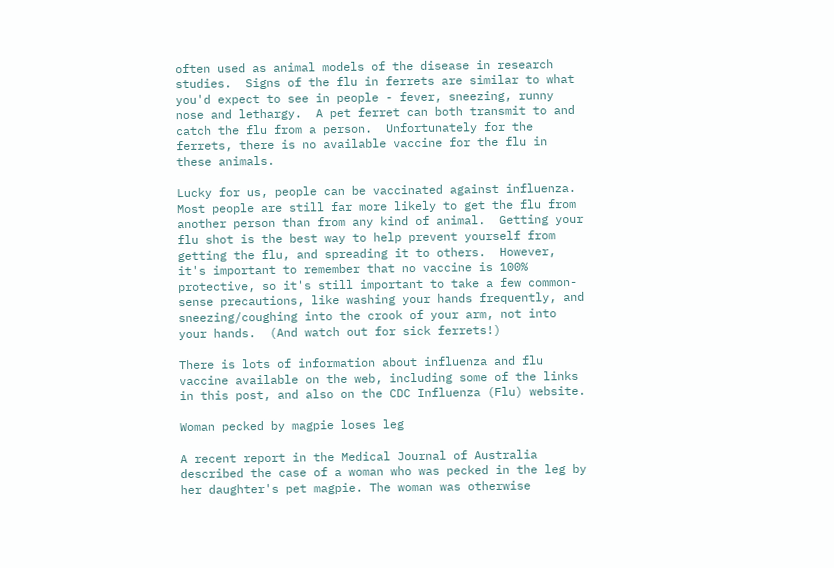often used as animal models of the disease in research studies.  Signs of the flu in ferrets are similar to what you'd expect to see in people - fever, sneezing, runny nose and lethargy.  A pet ferret can both transmit to and catch the flu from a person.  Unfortunately for the ferrets, there is no available vaccine for the flu in these animals.

Lucky for us, people can be vaccinated against influenza.  Most people are still far more likely to get the flu from another person than from any kind of animal.  Getting your flu shot is the best way to help prevent yourself from getting the flu, and spreading it to others.  However, it's important to remember that no vaccine is 100% protective, so it's still important to take a few common-sense precautions, like washing your hands frequently, and sneezing/coughing into the crook of your arm, not into your hands.  (And watch out for sick ferrets!)

There is lots of information about influenza and flu vaccine available on the web, including some of the links in this post, and also on the CDC Influenza (Flu) website.

Woman pecked by magpie loses leg

A recent report in the Medical Journal of Australia described the case of a woman who was pecked in the leg by her daughter's pet magpie. The woman was otherwise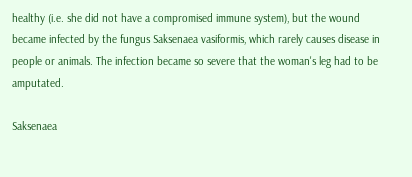healthy (i.e. she did not have a compromised immune system), but the wound became infected by the fungus Saksenaea vasiformis, which rarely causes disease in people or animals. The infection became so severe that the woman's leg had to be amputated.

Saksenaea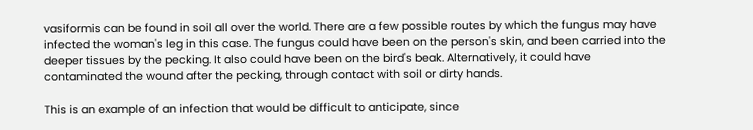vasiformis can be found in soil all over the world. There are a few possible routes by which the fungus may have infected the woman's leg in this case. The fungus could have been on the person's skin, and been carried into the deeper tissues by the pecking. It also could have been on the bird's beak. Alternatively, it could have contaminated the wound after the pecking, through contact with soil or dirty hands.

This is an example of an infection that would be difficult to anticipate, since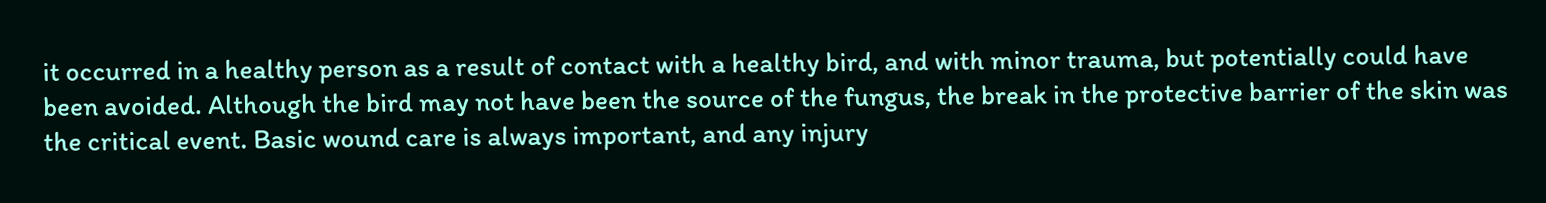it occurred in a healthy person as a result of contact with a healthy bird, and with minor trauma, but potentially could have been avoided. Although the bird may not have been the source of the fungus, the break in the protective barrier of the skin was the critical event. Basic wound care is always important, and any injury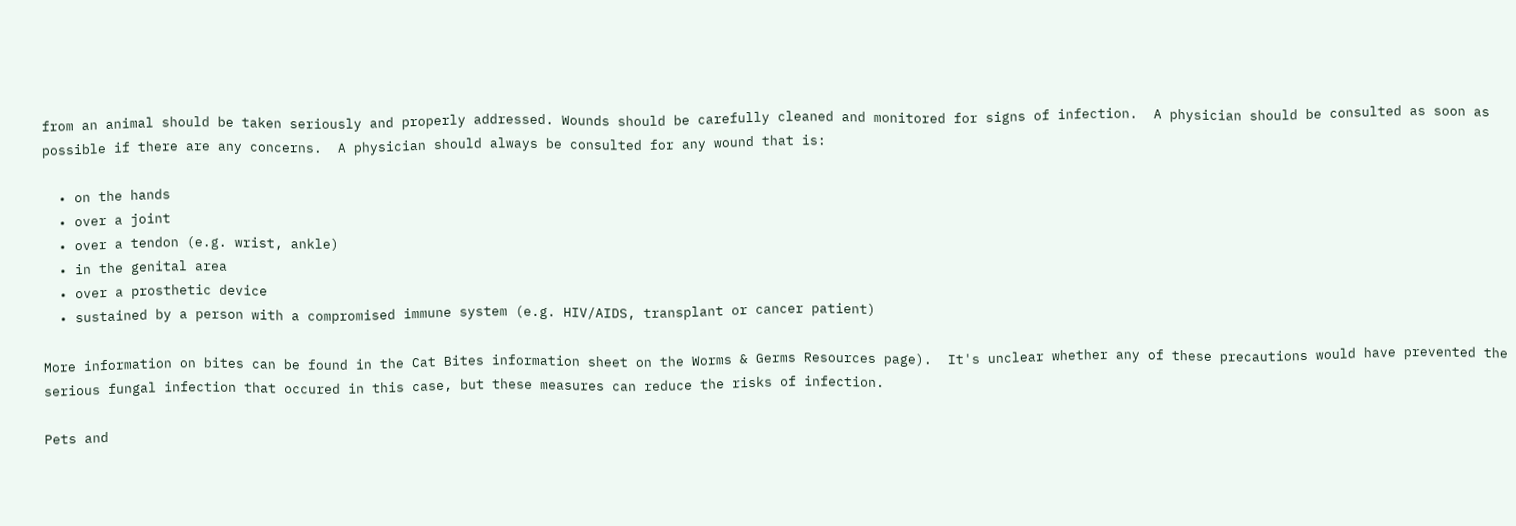from an animal should be taken seriously and properly addressed. Wounds should be carefully cleaned and monitored for signs of infection.  A physician should be consulted as soon as possible if there are any concerns.  A physician should always be consulted for any wound that is:

  • on the hands
  • over a joint
  • over a tendon (e.g. wrist, ankle)
  • in the genital area
  • over a prosthetic device
  • sustained by a person with a compromised immune system (e.g. HIV/AIDS, transplant or cancer patient)

More information on bites can be found in the Cat Bites information sheet on the Worms & Germs Resources page).  It's unclear whether any of these precautions would have prevented the serious fungal infection that occured in this case, but these measures can reduce the risks of infection.

Pets and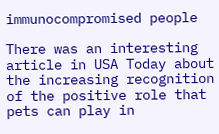immunocompromised people

There was an interesting article in USA Today about the increasing recognition of the positive role that pets can play in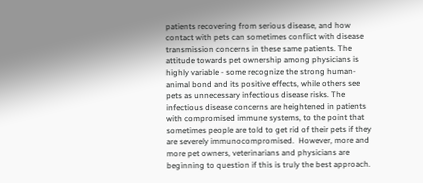patients recovering from serious disease, and how contact with pets can sometimes conflict with disease transmission concerns in these same patients. The attitude towards pet ownership among physicians is highly variable - some recognize the strong human-animal bond and its positive effects, while others see pets as unnecessary infectious disease risks. The infectious disease concerns are heightened in patients with compromised immune systems, to the point that sometimes people are told to get rid of their pets if they are severely immunocompromised.  However, more and more pet owners, veterinarians and physicians are beginning to question if this is truly the best approach.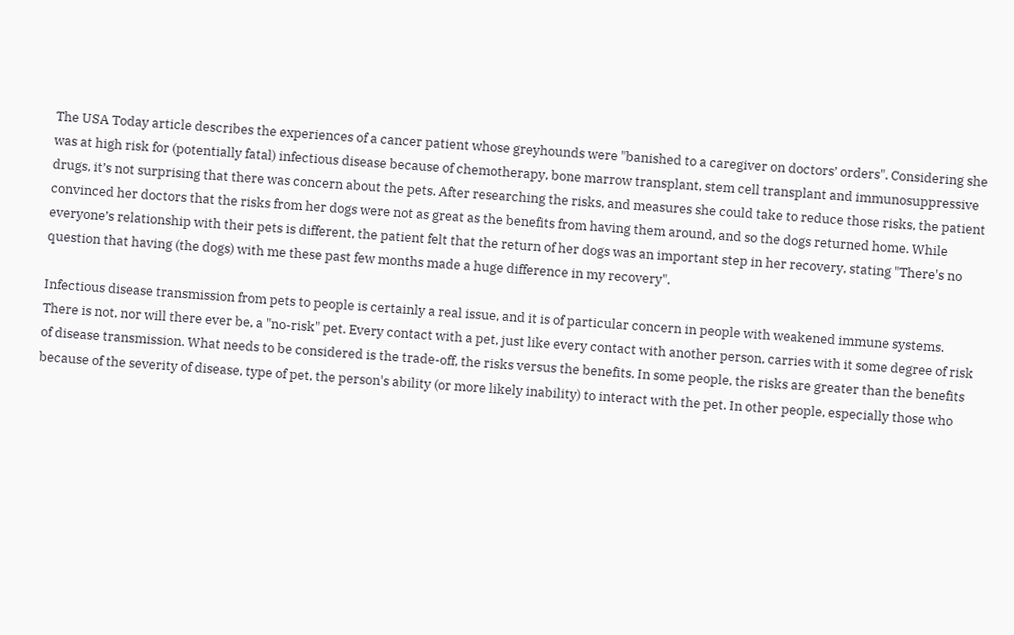The USA Today article describes the experiences of a cancer patient whose greyhounds were "banished to a caregiver on doctors’ orders". Considering she was at high risk for (potentially fatal) infectious disease because of chemotherapy, bone marrow transplant, stem cell transplant and immunosuppressive drugs, it’s not surprising that there was concern about the pets. After researching the risks, and measures she could take to reduce those risks, the patient convinced her doctors that the risks from her dogs were not as great as the benefits from having them around, and so the dogs returned home. While everyone’s relationship with their pets is different, the patient felt that the return of her dogs was an important step in her recovery, stating "There's no question that having (the dogs) with me these past few months made a huge difference in my recovery".

Infectious disease transmission from pets to people is certainly a real issue, and it is of particular concern in people with weakened immune systems. There is not, nor will there ever be, a "no-risk" pet. Every contact with a pet, just like every contact with another person, carries with it some degree of risk of disease transmission. What needs to be considered is the trade-off, the risks versus the benefits. In some people, the risks are greater than the benefits because of the severity of disease, type of pet, the person's ability (or more likely inability) to interact with the pet. In other people, especially those who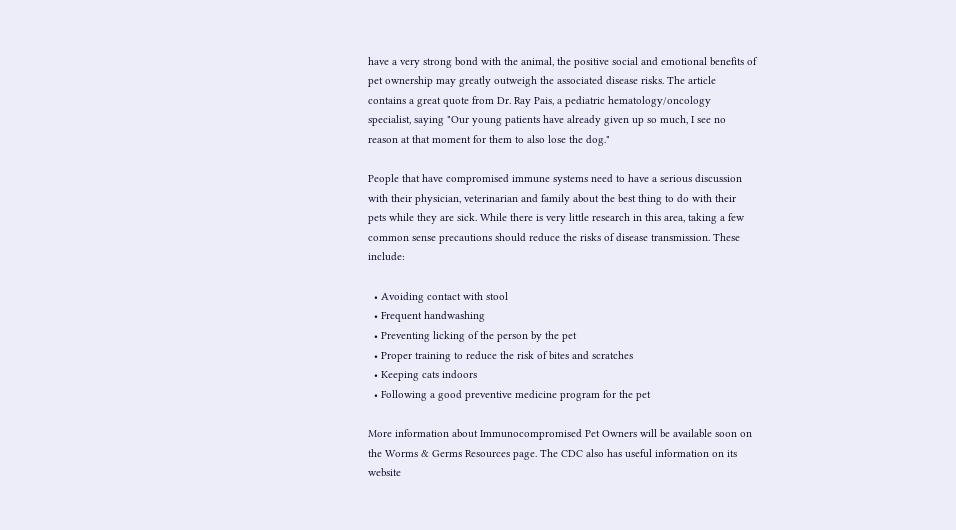have a very strong bond with the animal, the positive social and emotional benefits of pet ownership may greatly outweigh the associated disease risks. The article contains a great quote from Dr. Ray Pais, a pediatric hematology/oncology specialist, saying "Our young patients have already given up so much, I see no reason at that moment for them to also lose the dog."

People that have compromised immune systems need to have a serious discussion with their physician, veterinarian and family about the best thing to do with their pets while they are sick. While there is very little research in this area, taking a few common sense precautions should reduce the risks of disease transmission. These include:

  • Avoiding contact with stool
  • Frequent handwashing
  • Preventing licking of the person by the pet
  • Proper training to reduce the risk of bites and scratches
  • Keeping cats indoors
  • Following a good preventive medicine program for the pet

More information about Immunocompromised Pet Owners will be available soon on the Worms & Germs Resources page. The CDC also has useful information on its website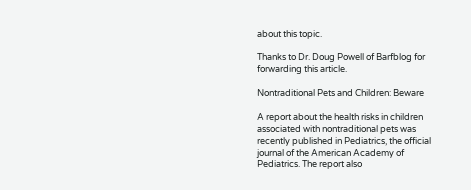about this topic.

Thanks to Dr. Doug Powell of Barfblog for forwarding this article.

Nontraditional Pets and Children: Beware

A report about the health risks in children associated with nontraditional pets was recently published in Pediatrics, the official journal of the American Academy of Pediatrics. The report also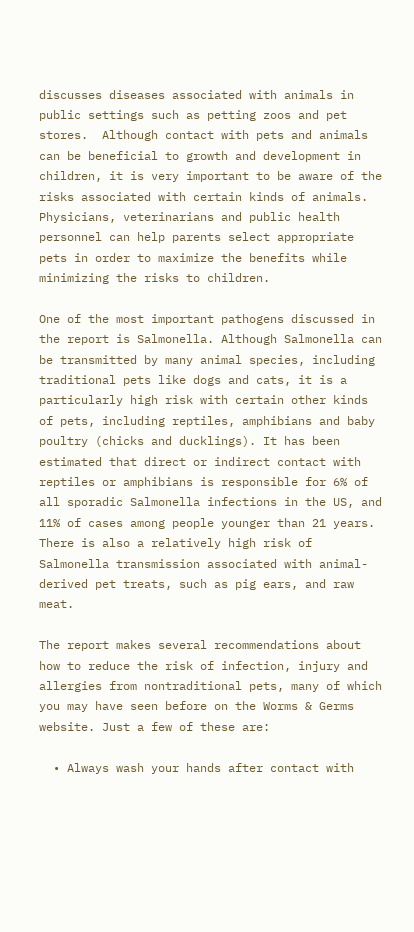discusses diseases associated with animals in public settings such as petting zoos and pet stores.  Although contact with pets and animals can be beneficial to growth and development in children, it is very important to be aware of the risks associated with certain kinds of animals.  Physicians, veterinarians and public health personnel can help parents select appropriate pets in order to maximize the benefits while minimizing the risks to children.

One of the most important pathogens discussed in the report is Salmonella. Although Salmonella can be transmitted by many animal species, including traditional pets like dogs and cats, it is a particularly high risk with certain other kinds of pets, including reptiles, amphibians and baby poultry (chicks and ducklings). It has been estimated that direct or indirect contact with reptiles or amphibians is responsible for 6% of all sporadic Salmonella infections in the US, and 11% of cases among people younger than 21 years. There is also a relatively high risk of Salmonella transmission associated with animal-derived pet treats, such as pig ears, and raw meat.

The report makes several recommendations about how to reduce the risk of infection, injury and allergies from nontraditional pets, many of which you may have seen before on the Worms & Germs website. Just a few of these are:

  • Always wash your hands after contact with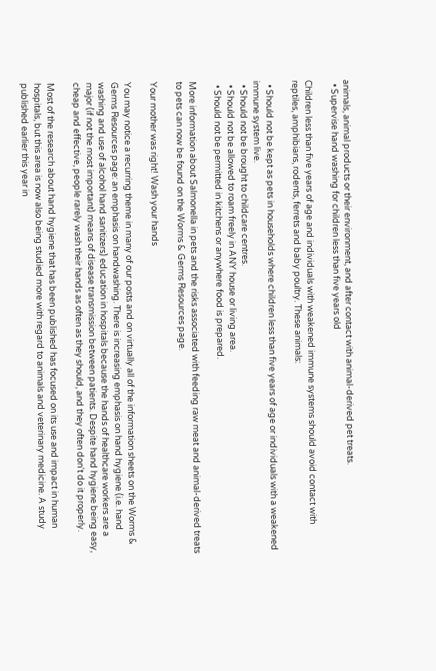animals, animal products or their environment, and after contact with animal-derived pet treats.
  • Supervise hand washing for children less than five years old

Children less than five years of age and individuals with weakened immune systems should avoid contact with reptiles, amphibians, rodents, ferrets and baby poultry. These animals:

  • Should not be kept as pets in households where children less than five years of age or individuals with a weakened immune system live.
  • Should not be brought to childcare centres.
  • Should not be allowed to roam freely in ANY house or living area.
  • Should not be permitted in kitchens or anywhere food is prepared.

More information about Salmonella in pets and the risks associated with feeding raw meat and animal-derived treats to pets can now be found on the Worms & Germs Resources page.

Your mother was right! Wash your hands

You may notice a recurring theme in many of our posts and on virtually all of the information sheets on the Worms & Germs Resources page: an emphasis on handwashing. There is increasing emphasis on hand hygiene (i.e. hand washing and use of alcohol hand sanitizers) education in hospitals because the hands of healthcare workers are a major (if not the most important) means of disease transmission between patients. Despite hand hygiene being easy, cheap and effective, people rarely wash their hands as often as they should, and they often don't do it properly.

Most of the research about hand hygiene that has been published has focused on its use and impact in human hospitals, but this area is now also being studied more with regard to animals and veterinary medicine. A study published earlier this year in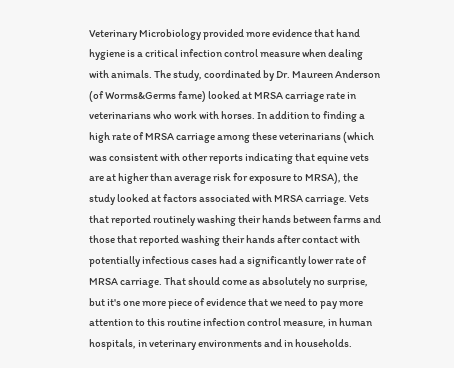Veterinary Microbiology provided more evidence that hand hygiene is a critical infection control measure when dealing with animals. The study, coordinated by Dr. Maureen Anderson (of Worms&Germs fame) looked at MRSA carriage rate in veterinarians who work with horses. In addition to finding a high rate of MRSA carriage among these veterinarians (which was consistent with other reports indicating that equine vets are at higher than average risk for exposure to MRSA), the study looked at factors associated with MRSA carriage. Vets that reported routinely washing their hands between farms and those that reported washing their hands after contact with potentially infectious cases had a significantly lower rate of MRSA carriage. That should come as absolutely no surprise, but it's one more piece of evidence that we need to pay more attention to this routine infection control measure, in human hospitals, in veterinary environments and in households.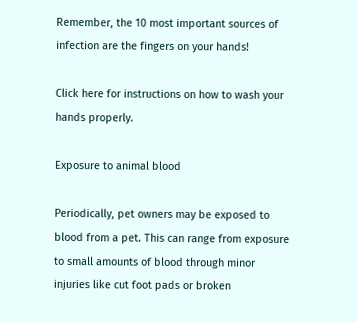Remember, the 10 most important sources of infection are the fingers on your hands!

Click here for instructions on how to wash your hands properly.

Exposure to animal blood

Periodically, pet owners may be exposed to blood from a pet. This can range from exposure to small amounts of blood through minor injuries like cut foot pads or broken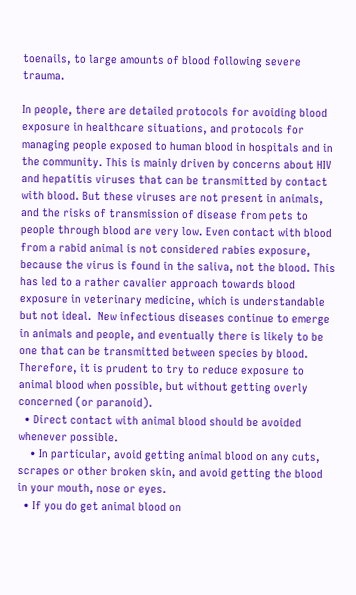toenails, to large amounts of blood following severe trauma.

In people, there are detailed protocols for avoiding blood exposure in healthcare situations, and protocols for managing people exposed to human blood in hospitals and in the community. This is mainly driven by concerns about HIV and hepatitis viruses that can be transmitted by contact with blood. But these viruses are not present in animals, and the risks of transmission of disease from pets to people through blood are very low. Even contact with blood from a rabid animal is not considered rabies exposure, because the virus is found in the saliva, not the blood. This has led to a rather cavalier approach towards blood exposure in veterinary medicine, which is understandable but not ideal.  New infectious diseases continue to emerge in animals and people, and eventually there is likely to be one that can be transmitted between species by blood. Therefore, it is prudent to try to reduce exposure to animal blood when possible, but without getting overly concerned (or paranoid).
  • Direct contact with animal blood should be avoided whenever possible.
    • In particular, avoid getting animal blood on any cuts, scrapes or other broken skin, and avoid getting the blood in your mouth, nose or eyes.
  • If you do get animal blood on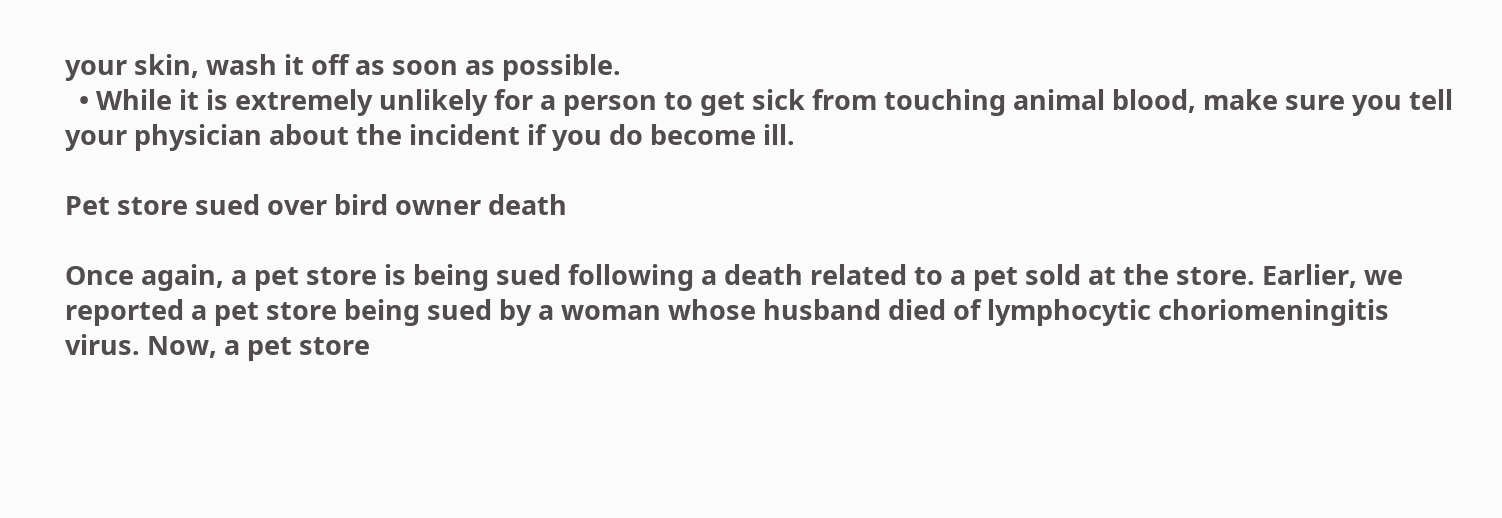your skin, wash it off as soon as possible.
  • While it is extremely unlikely for a person to get sick from touching animal blood, make sure you tell your physician about the incident if you do become ill.

Pet store sued over bird owner death

Once again, a pet store is being sued following a death related to a pet sold at the store. Earlier, we reported a pet store being sued by a woman whose husband died of lymphocytic choriomeningitis virus. Now, a pet store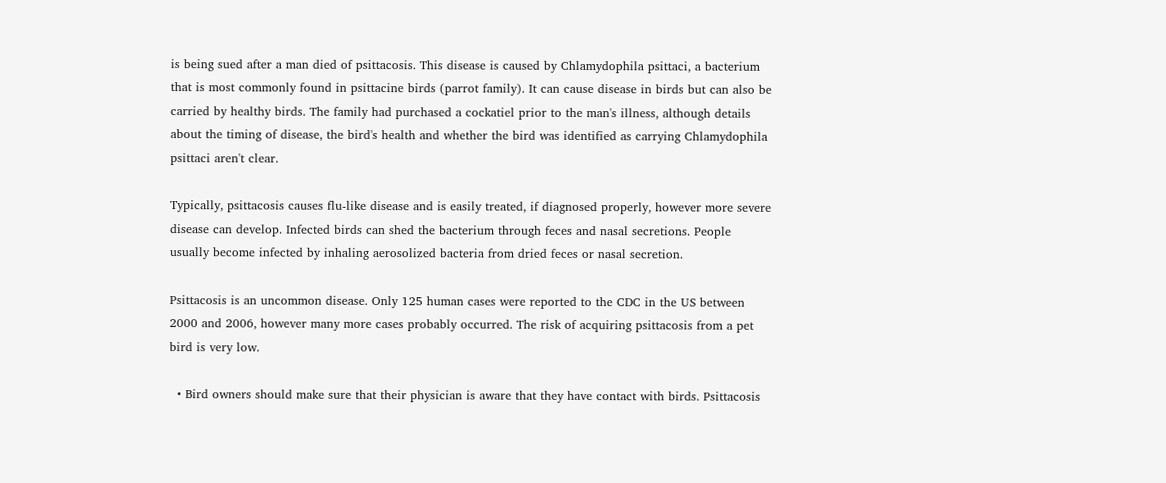is being sued after a man died of psittacosis. This disease is caused by Chlamydophila psittaci, a bacterium that is most commonly found in psittacine birds (parrot family). It can cause disease in birds but can also be carried by healthy birds. The family had purchased a cockatiel prior to the man's illness, although details about the timing of disease, the bird's health and whether the bird was identified as carrying Chlamydophila psittaci aren't clear.

Typically, psittacosis causes flu-like disease and is easily treated, if diagnosed properly, however more severe disease can develop. Infected birds can shed the bacterium through feces and nasal secretions. People usually become infected by inhaling aerosolized bacteria from dried feces or nasal secretion.

Psittacosis is an uncommon disease. Only 125 human cases were reported to the CDC in the US between 2000 and 2006, however many more cases probably occurred. The risk of acquiring psittacosis from a pet bird is very low.

  • Bird owners should make sure that their physician is aware that they have contact with birds. Psittacosis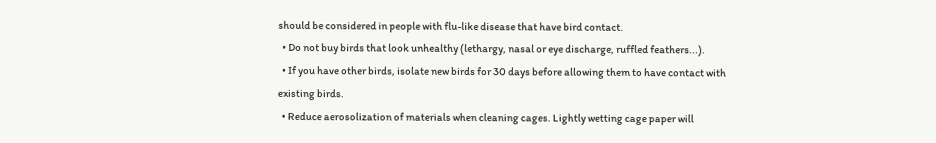should be considered in people with flu-like disease that have bird contact.
  • Do not buy birds that look unhealthy (lethargy, nasal or eye discharge, ruffled feathers...).
  • If you have other birds, isolate new birds for 30 days before allowing them to have contact with existing birds.
  • Reduce aerosolization of materials when cleaning cages. Lightly wetting cage paper will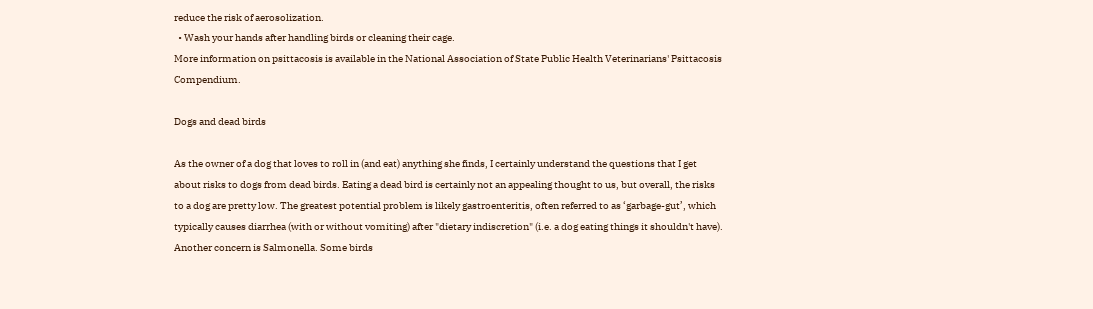reduce the risk of aerosolization.
  • Wash your hands after handling birds or cleaning their cage.
More information on psittacosis is available in the National Association of State Public Health Veterinarians' Psittacosis Compendium.

Dogs and dead birds

As the owner of a dog that loves to roll in (and eat) anything she finds, I certainly understand the questions that I get about risks to dogs from dead birds. Eating a dead bird is certainly not an appealing thought to us, but overall, the risks to a dog are pretty low. The greatest potential problem is likely gastroenteritis, often referred to as ‘garbage-gut’, which typically causes diarrhea (with or without vomiting) after "dietary indiscretion" (i.e. a dog eating things it shouldn't have). Another concern is Salmonella. Some birds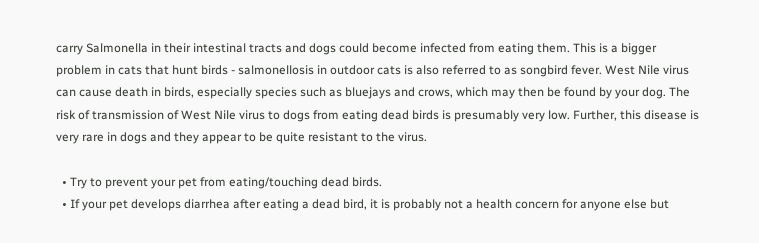carry Salmonella in their intestinal tracts and dogs could become infected from eating them. This is a bigger problem in cats that hunt birds - salmonellosis in outdoor cats is also referred to as songbird fever. West Nile virus can cause death in birds, especially species such as bluejays and crows, which may then be found by your dog. The risk of transmission of West Nile virus to dogs from eating dead birds is presumably very low. Further, this disease is very rare in dogs and they appear to be quite resistant to the virus.

  • Try to prevent your pet from eating/touching dead birds.
  • If your pet develops diarrhea after eating a dead bird, it is probably not a health concern for anyone else but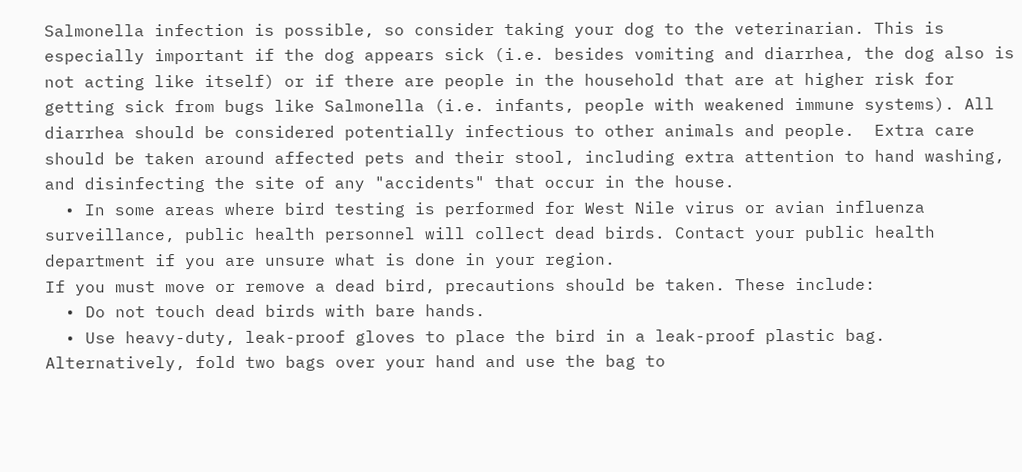Salmonella infection is possible, so consider taking your dog to the veterinarian. This is especially important if the dog appears sick (i.e. besides vomiting and diarrhea, the dog also is not acting like itself) or if there are people in the household that are at higher risk for getting sick from bugs like Salmonella (i.e. infants, people with weakened immune systems). All diarrhea should be considered potentially infectious to other animals and people.  Extra care should be taken around affected pets and their stool, including extra attention to hand washing, and disinfecting the site of any "accidents" that occur in the house.
  • In some areas where bird testing is performed for West Nile virus or avian influenza surveillance, public health personnel will collect dead birds. Contact your public health department if you are unsure what is done in your region.
If you must move or remove a dead bird, precautions should be taken. These include:
  • Do not touch dead birds with bare hands.
  • Use heavy-duty, leak-proof gloves to place the bird in a leak-proof plastic bag. Alternatively, fold two bags over your hand and use the bag to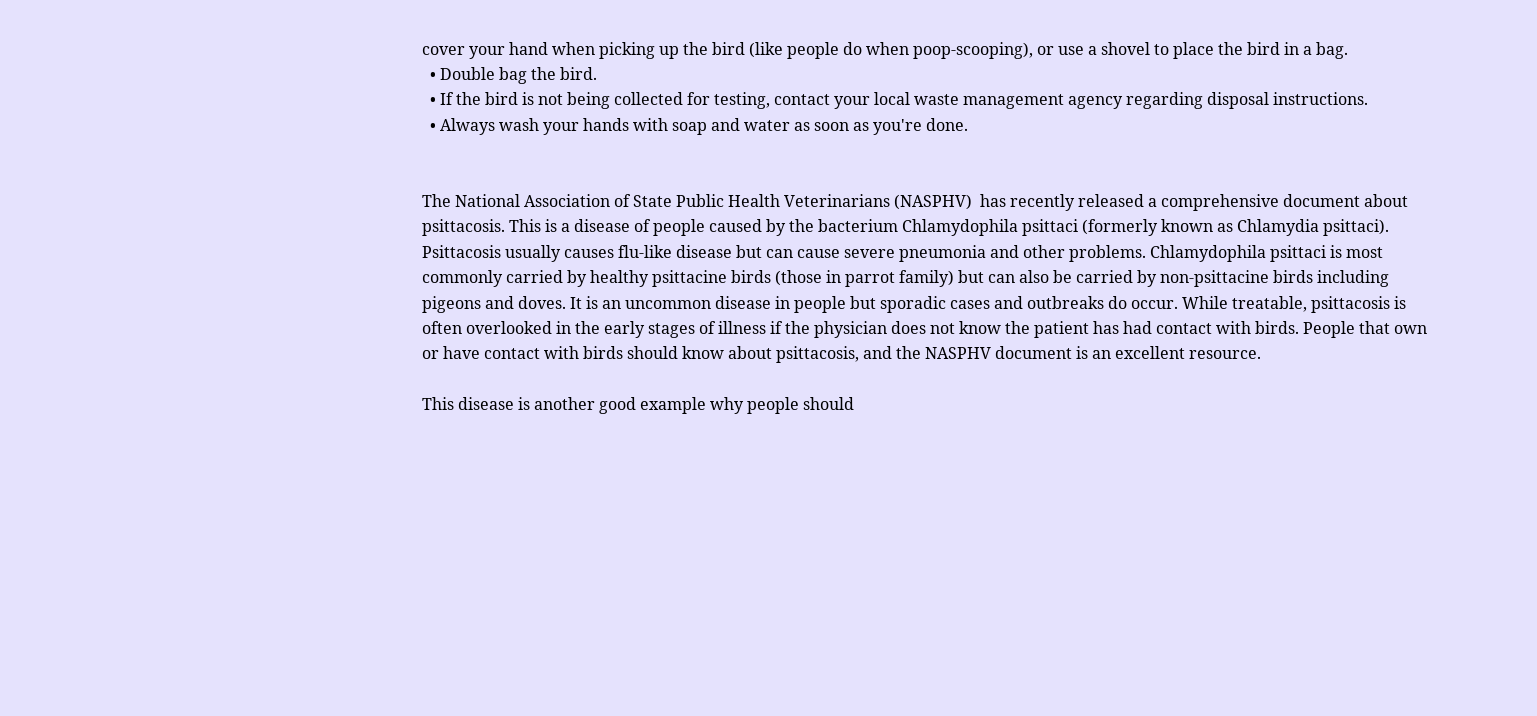cover your hand when picking up the bird (like people do when poop-scooping), or use a shovel to place the bird in a bag.
  • Double bag the bird.
  • If the bird is not being collected for testing, contact your local waste management agency regarding disposal instructions.
  • Always wash your hands with soap and water as soon as you're done.


The National Association of State Public Health Veterinarians (NASPHV)  has recently released a comprehensive document about psittacosis. This is a disease of people caused by the bacterium Chlamydophila psittaci (formerly known as Chlamydia psittaci). Psittacosis usually causes flu-like disease but can cause severe pneumonia and other problems. Chlamydophila psittaci is most commonly carried by healthy psittacine birds (those in parrot family) but can also be carried by non-psittacine birds including pigeons and doves. It is an uncommon disease in people but sporadic cases and outbreaks do occur. While treatable, psittacosis is often overlooked in the early stages of illness if the physician does not know the patient has had contact with birds. People that own or have contact with birds should know about psittacosis, and the NASPHV document is an excellent resource.

This disease is another good example why people should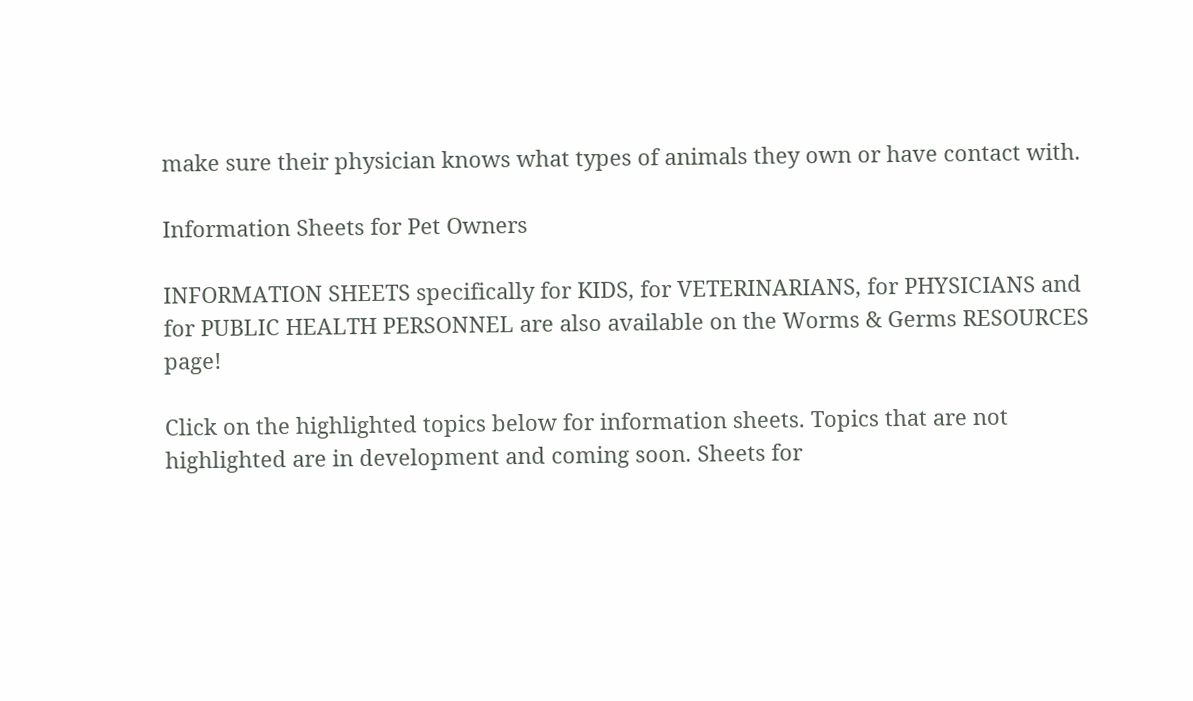make sure their physician knows what types of animals they own or have contact with.

Information Sheets for Pet Owners

INFORMATION SHEETS specifically for KIDS, for VETERINARIANS, for PHYSICIANS and for PUBLIC HEALTH PERSONNEL are also available on the Worms & Germs RESOURCES page!

Click on the highlighted topics below for information sheets. Topics that are not highlighted are in development and coming soon. Sheets for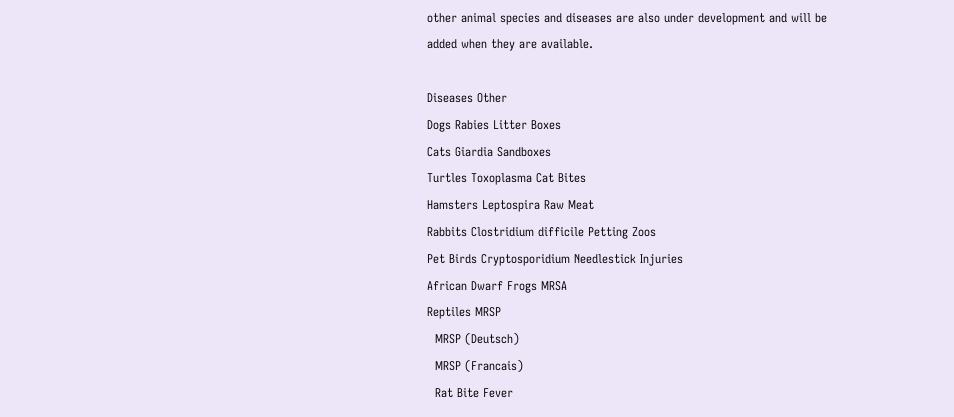other animal species and diseases are also under development and will be added when they are available.

Diseases Other
Dogs Rabies Litter Boxes
Cats Giardia Sandboxes
Turtles Toxoplasma Cat Bites
Hamsters Leptospira Raw Meat
Rabbits Clostridium difficile Petting Zoos
Pet Birds Cryptosporidium Needlestick Injuries
African Dwarf Frogs MRSA
Reptiles MRSP
  MRSP (Deutsch)
  MRSP (Francais)
  Rat Bite Fever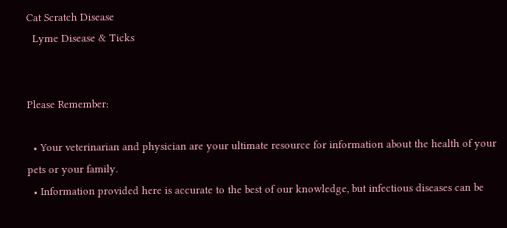Cat Scratch Disease
  Lyme Disease & Ticks


Please Remember:

  • Your veterinarian and physician are your ultimate resource for information about the health of your pets or your family.
  • Information provided here is accurate to the best of our knowledge, but infectious diseases can be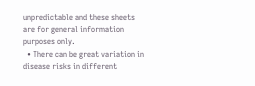unpredictable and these sheets are for general information purposes only.
  • There can be great variation in disease risks in different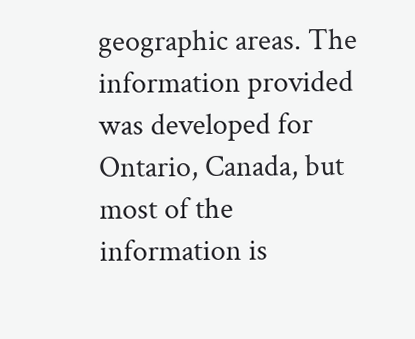geographic areas. The information provided was developed for Ontario, Canada, but most of the information is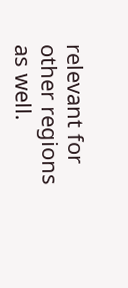relevant for other regions as well.